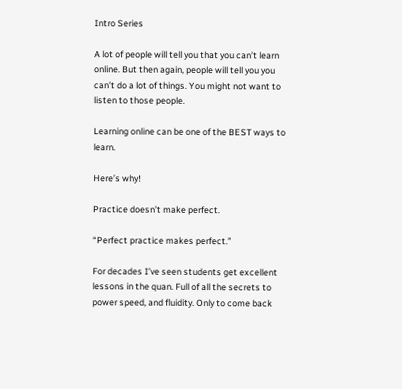Intro Series

A lot of people will tell you that you can’t learn online. But then again, people will tell you you can’t do a lot of things. You might not want to listen to those people.

Learning online can be one of the BEST ways to learn.

Here’s why!

Practice doesn’t make perfect.

“Perfect practice makes perfect.”

For decades I’ve seen students get excellent lessons in the quan. Full of all the secrets to power speed, and fluidity. Only to come back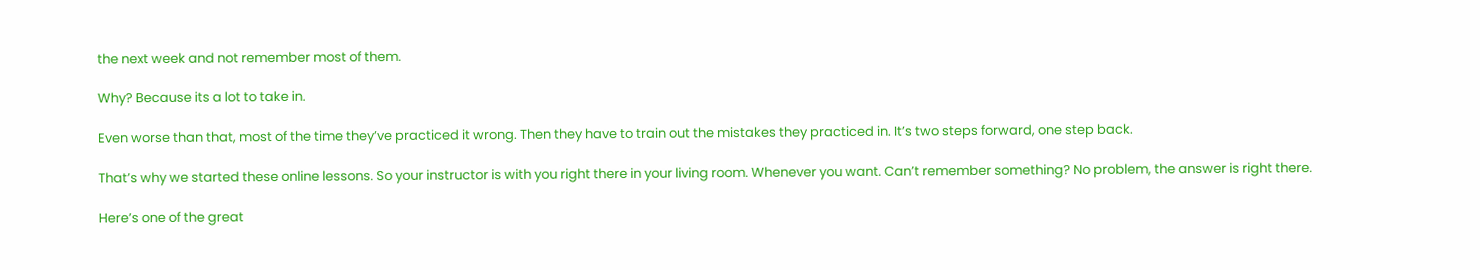the next week and not remember most of them.

Why? Because its a lot to take in.

Even worse than that, most of the time they’ve practiced it wrong. Then they have to train out the mistakes they practiced in. It’s two steps forward, one step back.

That’s why we started these online lessons. So your instructor is with you right there in your living room. Whenever you want. Can’t remember something? No problem, the answer is right there.

Here’s one of the great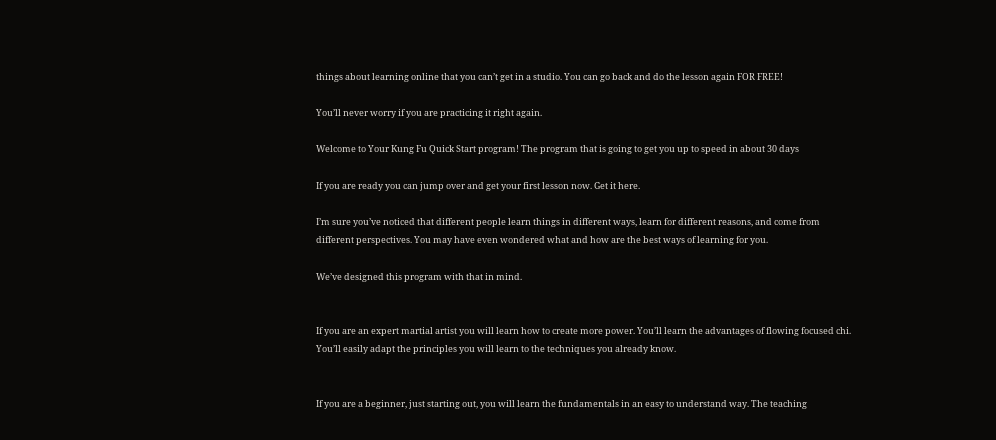things about learning online that you can’t get in a studio. You can go back and do the lesson again FOR FREE!

You’ll never worry if you are practicing it right again.

Welcome to Your Kung Fu Quick Start program! The program that is going to get you up to speed in about 30 days

If you are ready you can jump over and get your first lesson now. Get it here.

I’m sure you’ve noticed that different people learn things in different ways, learn for different reasons, and come from different perspectives. You may have even wondered what and how are the best ways of learning for you.

We’ve designed this program with that in mind.


If you are an expert martial artist you will learn how to create more power. You’ll learn the advantages of flowing focused chi. You’ll easily adapt the principles you will learn to the techniques you already know.


If you are a beginner, just starting out, you will learn the fundamentals in an easy to understand way. The teaching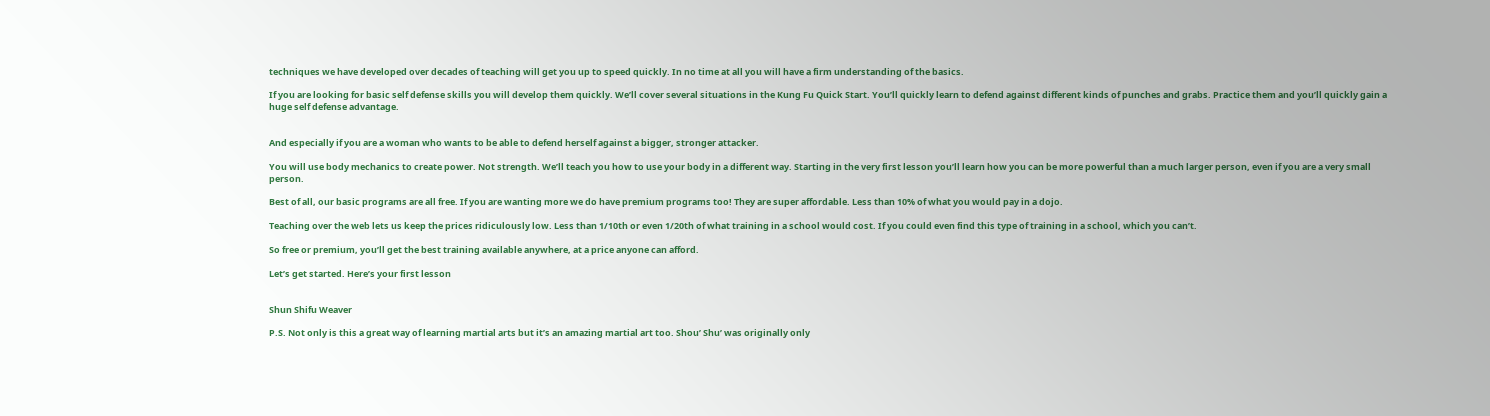techniques we have developed over decades of teaching will get you up to speed quickly. In no time at all you will have a firm understanding of the basics.

If you are looking for basic self defense skills you will develop them quickly. We’ll cover several situations in the Kung Fu Quick Start. You’ll quickly learn to defend against different kinds of punches and grabs. Practice them and you’ll quickly gain a huge self defense advantage.


And especially if you are a woman who wants to be able to defend herself against a bigger, stronger attacker.

You will use body mechanics to create power. Not strength. We’ll teach you how to use your body in a different way. Starting in the very first lesson you’ll learn how you can be more powerful than a much larger person, even if you are a very small person.

Best of all, our basic programs are all free. If you are wanting more we do have premium programs too! They are super affordable. Less than 10% of what you would pay in a dojo.

Teaching over the web lets us keep the prices ridiculously low. Less than 1/10th or even 1/20th of what training in a school would cost. If you could even find this type of training in a school, which you can’t.

So free or premium, you’ll get the best training available anywhere, at a price anyone can afford.

Let’s get started. Here’s your first lesson


Shun Shifu Weaver

P.S. Not only is this a great way of learning martial arts but it’s an amazing martial art too. Shou’ Shu’ was originally only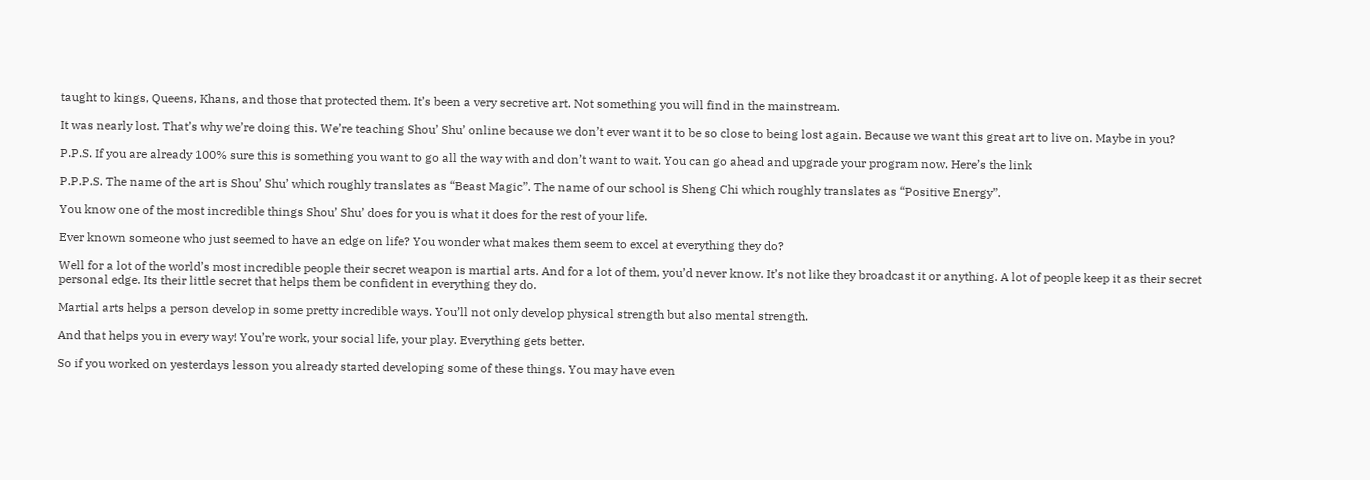taught to kings, Queens, Khans, and those that protected them. It’s been a very secretive art. Not something you will find in the mainstream.

It was nearly lost. That’s why we’re doing this. We’re teaching Shou’ Shu’ online because we don’t ever want it to be so close to being lost again. Because we want this great art to live on. Maybe in you?

P.P.S. If you are already 100% sure this is something you want to go all the way with and don’t want to wait. You can go ahead and upgrade your program now. Here’s the link

P.P.P.S. The name of the art is Shou’ Shu’ which roughly translates as “Beast Magic”. The name of our school is Sheng Chi which roughly translates as “Positive Energy”.

You know one of the most incredible things Shou’ Shu’ does for you is what it does for the rest of your life.

Ever known someone who just seemed to have an edge on life? You wonder what makes them seem to excel at everything they do?

Well for a lot of the world’s most incredible people their secret weapon is martial arts. And for a lot of them, you’d never know. It’s not like they broadcast it or anything. A lot of people keep it as their secret personal edge. Its their little secret that helps them be confident in everything they do.

Martial arts helps a person develop in some pretty incredible ways. You’ll not only develop physical strength but also mental strength.

And that helps you in every way! You’re work, your social life, your play. Everything gets better.

So if you worked on yesterdays lesson you already started developing some of these things. You may have even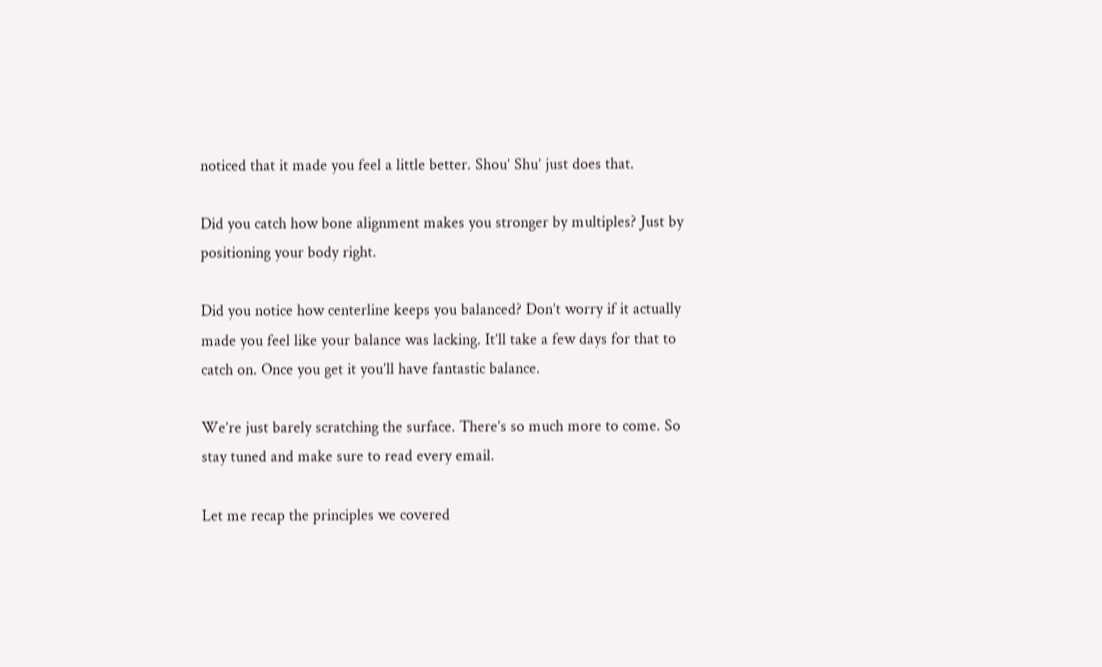noticed that it made you feel a little better. Shou’ Shu’ just does that.

Did you catch how bone alignment makes you stronger by multiples? Just by positioning your body right.

Did you notice how centerline keeps you balanced? Don’t worry if it actually made you feel like your balance was lacking. It’ll take a few days for that to catch on. Once you get it you’ll have fantastic balance.

We’re just barely scratching the surface. There’s so much more to come. So stay tuned and make sure to read every email.

Let me recap the principles we covered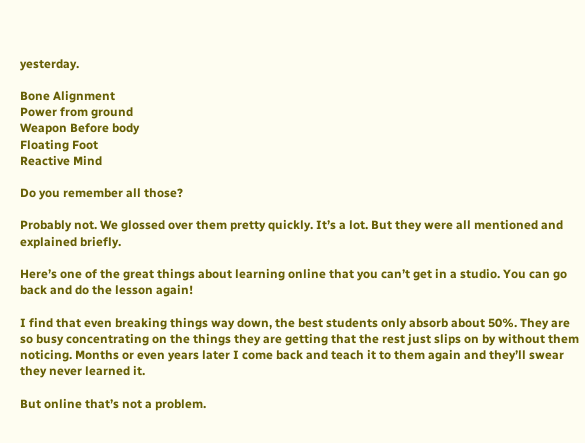yesterday.

Bone Alignment
Power from ground
Weapon Before body
Floating Foot
Reactive Mind

Do you remember all those?

Probably not. We glossed over them pretty quickly. It’s a lot. But they were all mentioned and explained briefly.

Here’s one of the great things about learning online that you can’t get in a studio. You can go back and do the lesson again!

I find that even breaking things way down, the best students only absorb about 50%. They are so busy concentrating on the things they are getting that the rest just slips on by without them noticing. Months or even years later I come back and teach it to them again and they’ll swear they never learned it.

But online that’s not a problem.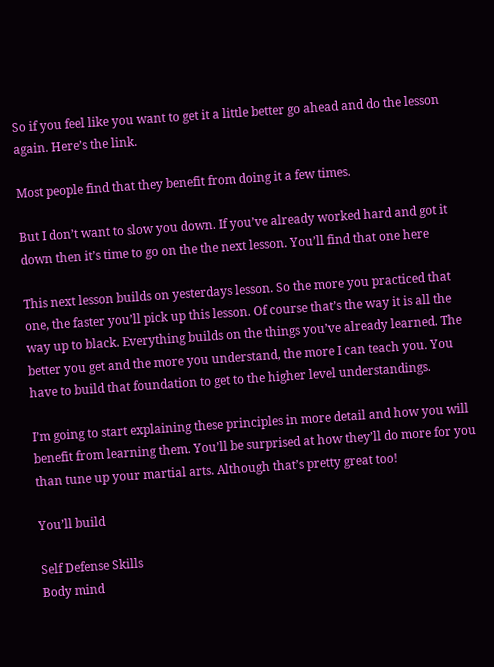So if you feel like you want to get it a little better go ahead and do the lesson again. Here’s the link.

Most people find that they benefit from doing it a few times.

But I don’t want to slow you down. If you’ve already worked hard and got it down then it’s time to go on the the next lesson. You’ll find that one here

This next lesson builds on yesterdays lesson. So the more you practiced that one, the faster you’ll pick up this lesson. Of course that’s the way it is all the way up to black. Everything builds on the things you’ve already learned. The better you get and the more you understand, the more I can teach you. You have to build that foundation to get to the higher level understandings.

I’m going to start explaining these principles in more detail and how you will benefit from learning them. You’ll be surprised at how they’ll do more for you than tune up your martial arts. Although that’s pretty great too!

You’ll build

Self Defense Skills
Body mind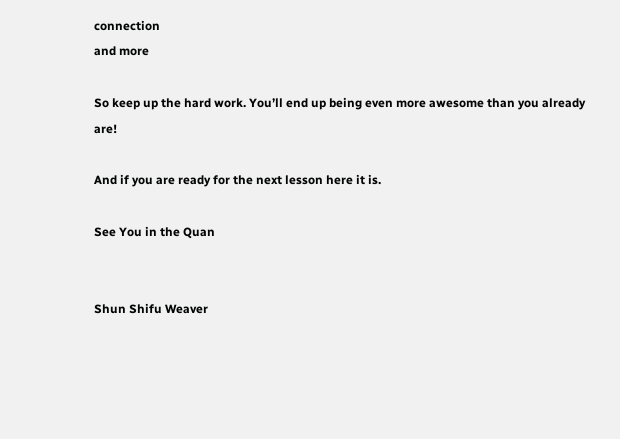connection
and more

So keep up the hard work. You’ll end up being even more awesome than you already are!

And if you are ready for the next lesson here it is.

See You in the Quan


Shun Shifu Weaver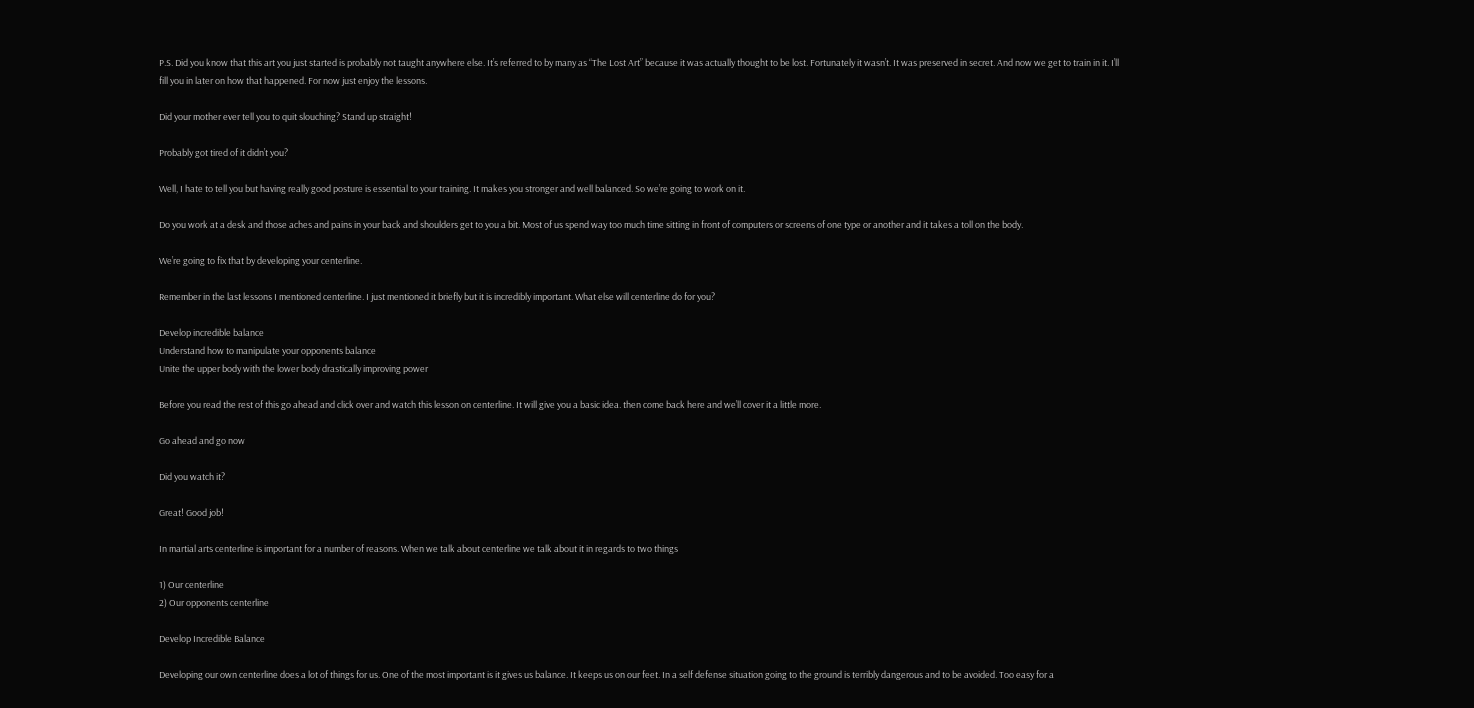P.S. Did you know that this art you just started is probably not taught anywhere else. It’s referred to by many as “The Lost Art” because it was actually thought to be lost. Fortunately it wasn’t. It was preserved in secret. And now we get to train in it. I’ll fill you in later on how that happened. For now just enjoy the lessons.

Did your mother ever tell you to quit slouching? Stand up straight!

Probably got tired of it didn’t you?

Well, I hate to tell you but having really good posture is essential to your training. It makes you stronger and well balanced. So we’re going to work on it.

Do you work at a desk and those aches and pains in your back and shoulders get to you a bit. Most of us spend way too much time sitting in front of computers or screens of one type or another and it takes a toll on the body.

We’re going to fix that by developing your centerline.

Remember in the last lessons I mentioned centerline. I just mentioned it briefly but it is incredibly important. What else will centerline do for you?

Develop incredible balance
Understand how to manipulate your opponents balance
Unite the upper body with the lower body drastically improving power

Before you read the rest of this go ahead and click over and watch this lesson on centerline. It will give you a basic idea. then come back here and we’ll cover it a little more.

Go ahead and go now

Did you watch it?

Great! Good job!

In martial arts centerline is important for a number of reasons. When we talk about centerline we talk about it in regards to two things

1) Our centerline
2) Our opponents centerline

Develop Incredible Balance

Developing our own centerline does a lot of things for us. One of the most important is it gives us balance. It keeps us on our feet. In a self defense situation going to the ground is terribly dangerous and to be avoided. Too easy for a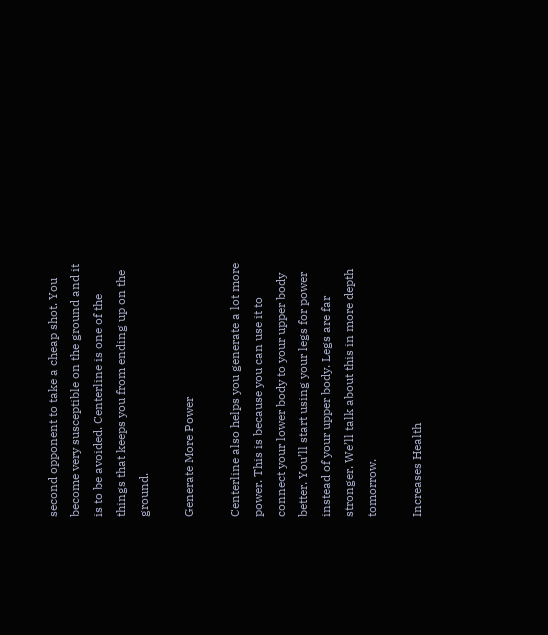second opponent to take a cheap shot. You become very susceptible on the ground and it is to be avoided. Centerline is one of the things that keeps you from ending up on the ground.

Generate More Power

Centerline also helps you generate a lot more power. This is because you can use it to connect your lower body to your upper body better. You’ll start using your legs for power instead of your upper body. Legs are far stronger. We’ll talk about this in more depth tomorrow.

Increases Health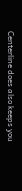Centerline does also keeps you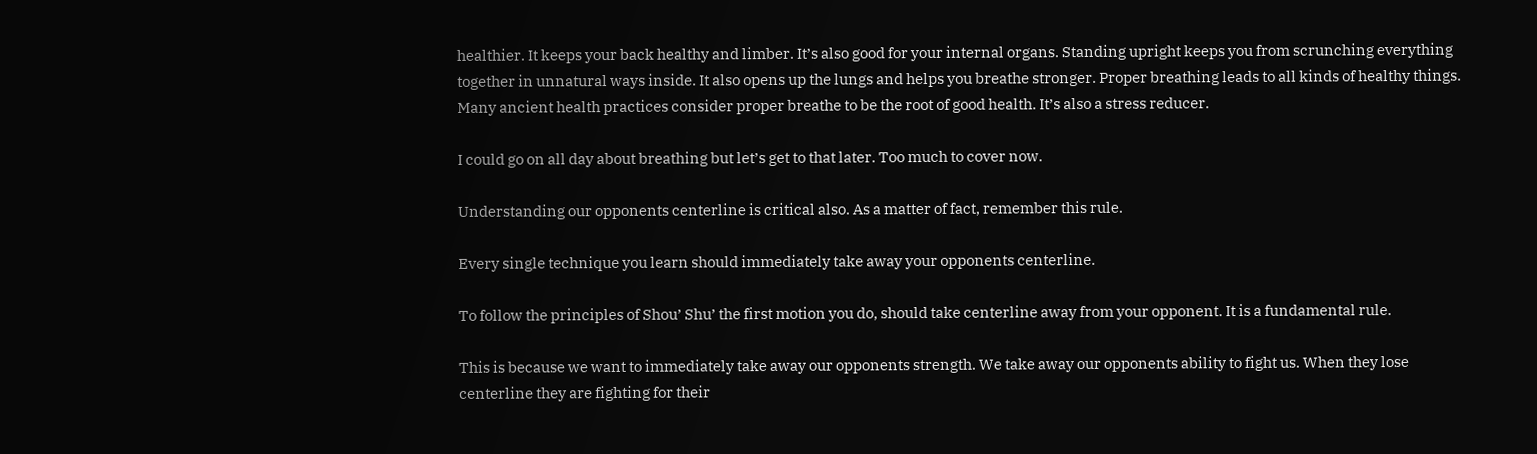healthier. It keeps your back healthy and limber. It’s also good for your internal organs. Standing upright keeps you from scrunching everything together in unnatural ways inside. It also opens up the lungs and helps you breathe stronger. Proper breathing leads to all kinds of healthy things. Many ancient health practices consider proper breathe to be the root of good health. It’s also a stress reducer.

I could go on all day about breathing but let’s get to that later. Too much to cover now.

Understanding our opponents centerline is critical also. As a matter of fact, remember this rule.

Every single technique you learn should immediately take away your opponents centerline.

To follow the principles of Shou’ Shu’ the first motion you do, should take centerline away from your opponent. It is a fundamental rule.

This is because we want to immediately take away our opponents strength. We take away our opponents ability to fight us. When they lose centerline they are fighting for their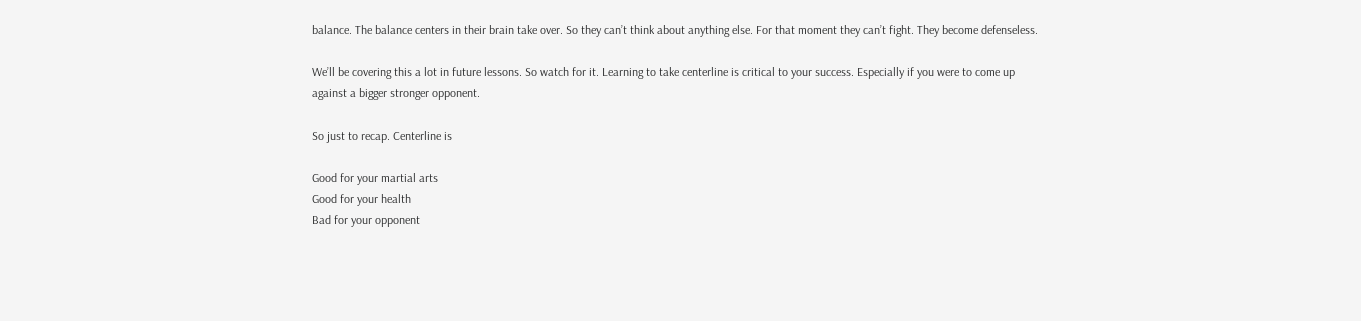balance. The balance centers in their brain take over. So they can’t think about anything else. For that moment they can’t fight. They become defenseless.

We’ll be covering this a lot in future lessons. So watch for it. Learning to take centerline is critical to your success. Especially if you were to come up against a bigger stronger opponent.

So just to recap. Centerline is

Good for your martial arts
Good for your health
Bad for your opponent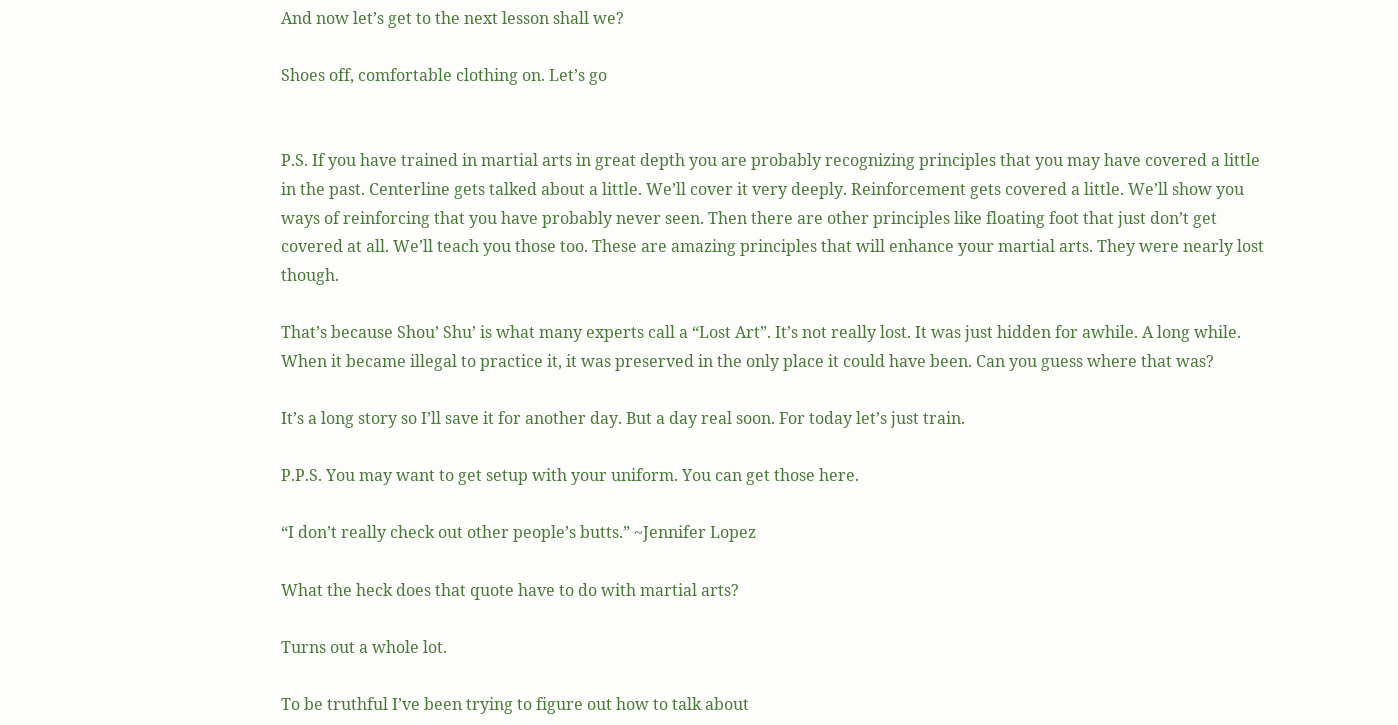And now let’s get to the next lesson shall we?

Shoes off, comfortable clothing on. Let’s go


P.S. If you have trained in martial arts in great depth you are probably recognizing principles that you may have covered a little in the past. Centerline gets talked about a little. We’ll cover it very deeply. Reinforcement gets covered a little. We’ll show you ways of reinforcing that you have probably never seen. Then there are other principles like floating foot that just don’t get covered at all. We’ll teach you those too. These are amazing principles that will enhance your martial arts. They were nearly lost though.

That’s because Shou’ Shu’ is what many experts call a “Lost Art”. It’s not really lost. It was just hidden for awhile. A long while. When it became illegal to practice it, it was preserved in the only place it could have been. Can you guess where that was?

It’s a long story so I’ll save it for another day. But a day real soon. For today let’s just train.

P.P.S. You may want to get setup with your uniform. You can get those here.

“I don’t really check out other people’s butts.” ~Jennifer Lopez

What the heck does that quote have to do with martial arts?

Turns out a whole lot.

To be truthful I’ve been trying to figure out how to talk about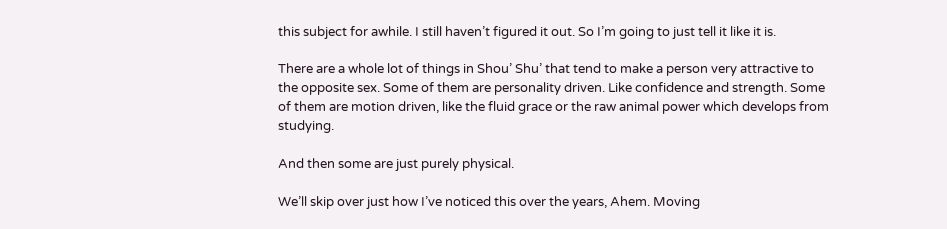this subject for awhile. I still haven’t figured it out. So I’m going to just tell it like it is.

There are a whole lot of things in Shou’ Shu’ that tend to make a person very attractive to the opposite sex. Some of them are personality driven. Like confidence and strength. Some of them are motion driven, like the fluid grace or the raw animal power which develops from studying.

And then some are just purely physical.

We’ll skip over just how I’ve noticed this over the years, Ahem. Moving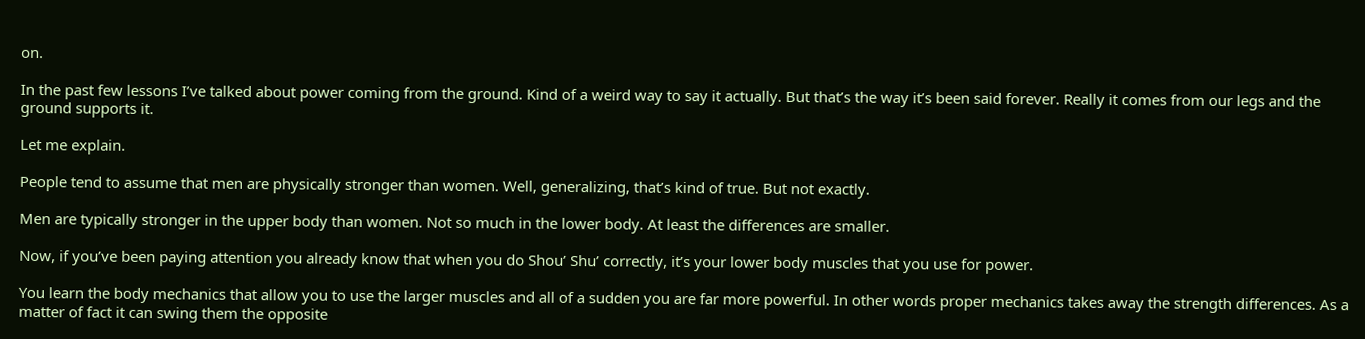on.

In the past few lessons I’ve talked about power coming from the ground. Kind of a weird way to say it actually. But that’s the way it’s been said forever. Really it comes from our legs and the ground supports it.

Let me explain.

People tend to assume that men are physically stronger than women. Well, generalizing, that’s kind of true. But not exactly.

Men are typically stronger in the upper body than women. Not so much in the lower body. At least the differences are smaller.

Now, if you’ve been paying attention you already know that when you do Shou’ Shu’ correctly, it’s your lower body muscles that you use for power.

You learn the body mechanics that allow you to use the larger muscles and all of a sudden you are far more powerful. In other words proper mechanics takes away the strength differences. As a matter of fact it can swing them the opposite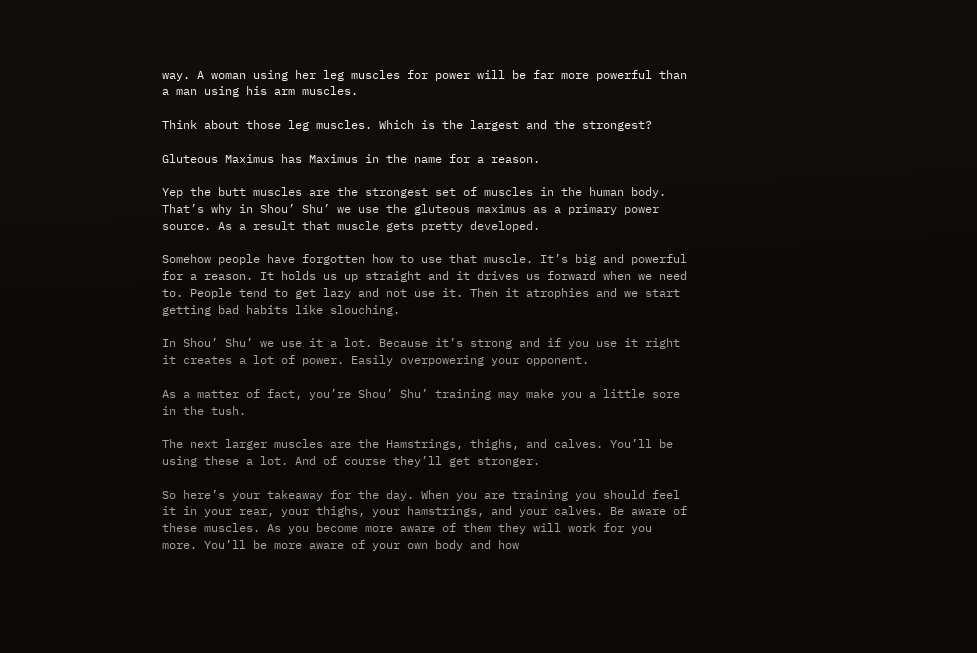way. A woman using her leg muscles for power will be far more powerful than a man using his arm muscles.

Think about those leg muscles. Which is the largest and the strongest?

Gluteous Maximus has Maximus in the name for a reason.

Yep the butt muscles are the strongest set of muscles in the human body. That’s why in Shou’ Shu’ we use the gluteous maximus as a primary power source. As a result that muscle gets pretty developed.

Somehow people have forgotten how to use that muscle. It’s big and powerful for a reason. It holds us up straight and it drives us forward when we need to. People tend to get lazy and not use it. Then it atrophies and we start getting bad habits like slouching.

In Shou’ Shu’ we use it a lot. Because it’s strong and if you use it right it creates a lot of power. Easily overpowering your opponent.

As a matter of fact, you’re Shou’ Shu’ training may make you a little sore in the tush.

The next larger muscles are the Hamstrings, thighs, and calves. You’ll be using these a lot. And of course they’ll get stronger.

So here’s your takeaway for the day. When you are training you should feel it in your rear, your thighs, your hamstrings, and your calves. Be aware of these muscles. As you become more aware of them they will work for you more. You’ll be more aware of your own body and how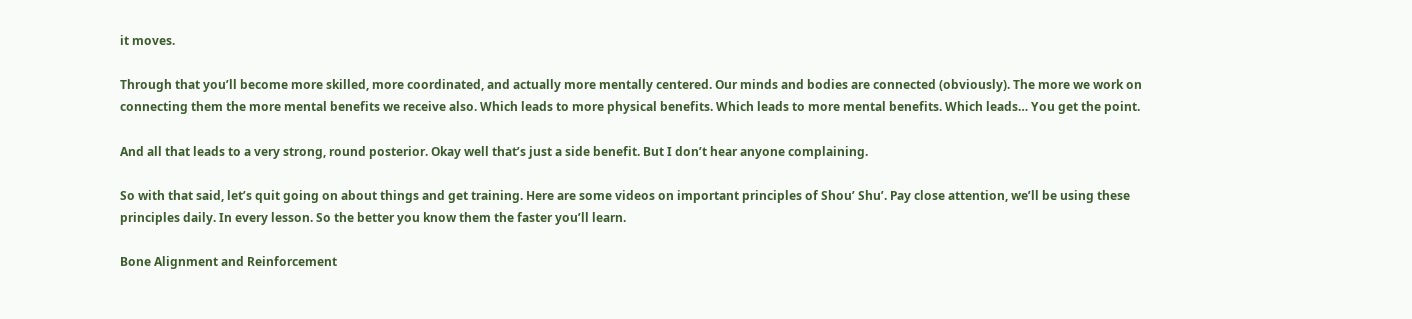it moves.

Through that you’ll become more skilled, more coordinated, and actually more mentally centered. Our minds and bodies are connected (obviously). The more we work on connecting them the more mental benefits we receive also. Which leads to more physical benefits. Which leads to more mental benefits. Which leads… You get the point.

And all that leads to a very strong, round posterior. Okay well that’s just a side benefit. But I don’t hear anyone complaining.

So with that said, let’s quit going on about things and get training. Here are some videos on important principles of Shou’ Shu’. Pay close attention, we’ll be using these principles daily. In every lesson. So the better you know them the faster you’ll learn.

Bone Alignment and Reinforcement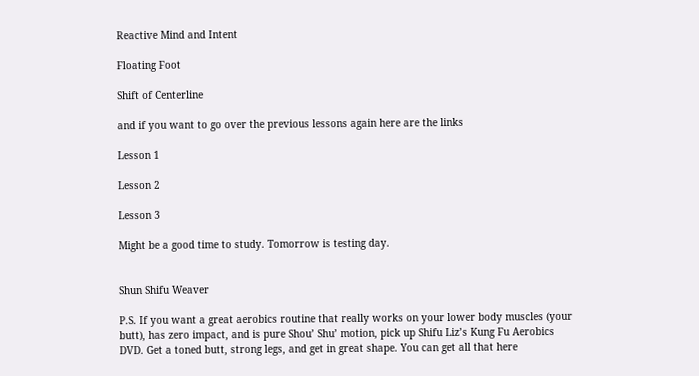Reactive Mind and Intent

Floating Foot

Shift of Centerline

and if you want to go over the previous lessons again here are the links

Lesson 1

Lesson 2

Lesson 3

Might be a good time to study. Tomorrow is testing day.


Shun Shifu Weaver

P.S. If you want a great aerobics routine that really works on your lower body muscles (your butt), has zero impact, and is pure Shou’ Shu’ motion, pick up Shifu Liz’s Kung Fu Aerobics DVD. Get a toned butt, strong legs, and get in great shape. You can get all that here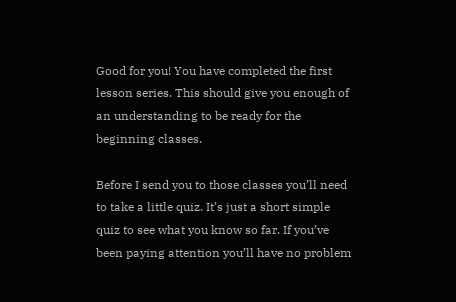Good for you! You have completed the first lesson series. This should give you enough of an understanding to be ready for the beginning classes.

Before I send you to those classes you’ll need to take a little quiz. It’s just a short simple quiz to see what you know so far. If you’ve been paying attention you’ll have no problem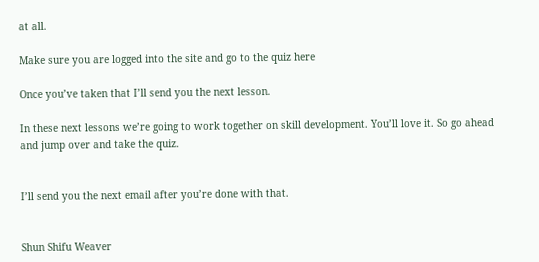at all.

Make sure you are logged into the site and go to the quiz here

Once you’ve taken that I’ll send you the next lesson.

In these next lessons we’re going to work together on skill development. You’ll love it. So go ahead and jump over and take the quiz.


I’ll send you the next email after you’re done with that.


Shun Shifu Weaver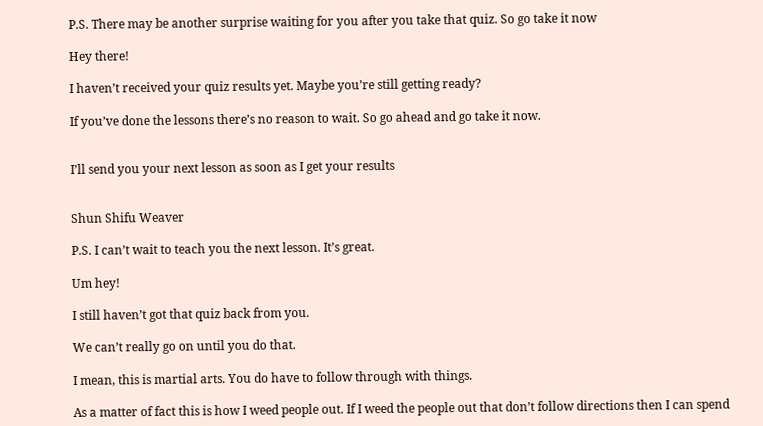P.S. There may be another surprise waiting for you after you take that quiz. So go take it now

Hey there!

I haven’t received your quiz results yet. Maybe you’re still getting ready?

If you’ve done the lessons there’s no reason to wait. So go ahead and go take it now.


I’ll send you your next lesson as soon as I get your results


Shun Shifu Weaver

P.S. I can’t wait to teach you the next lesson. It’s great.

Um hey!

I still haven’t got that quiz back from you.

We can’t really go on until you do that.

I mean, this is martial arts. You do have to follow through with things.

As a matter of fact this is how I weed people out. If I weed the people out that don’t follow directions then I can spend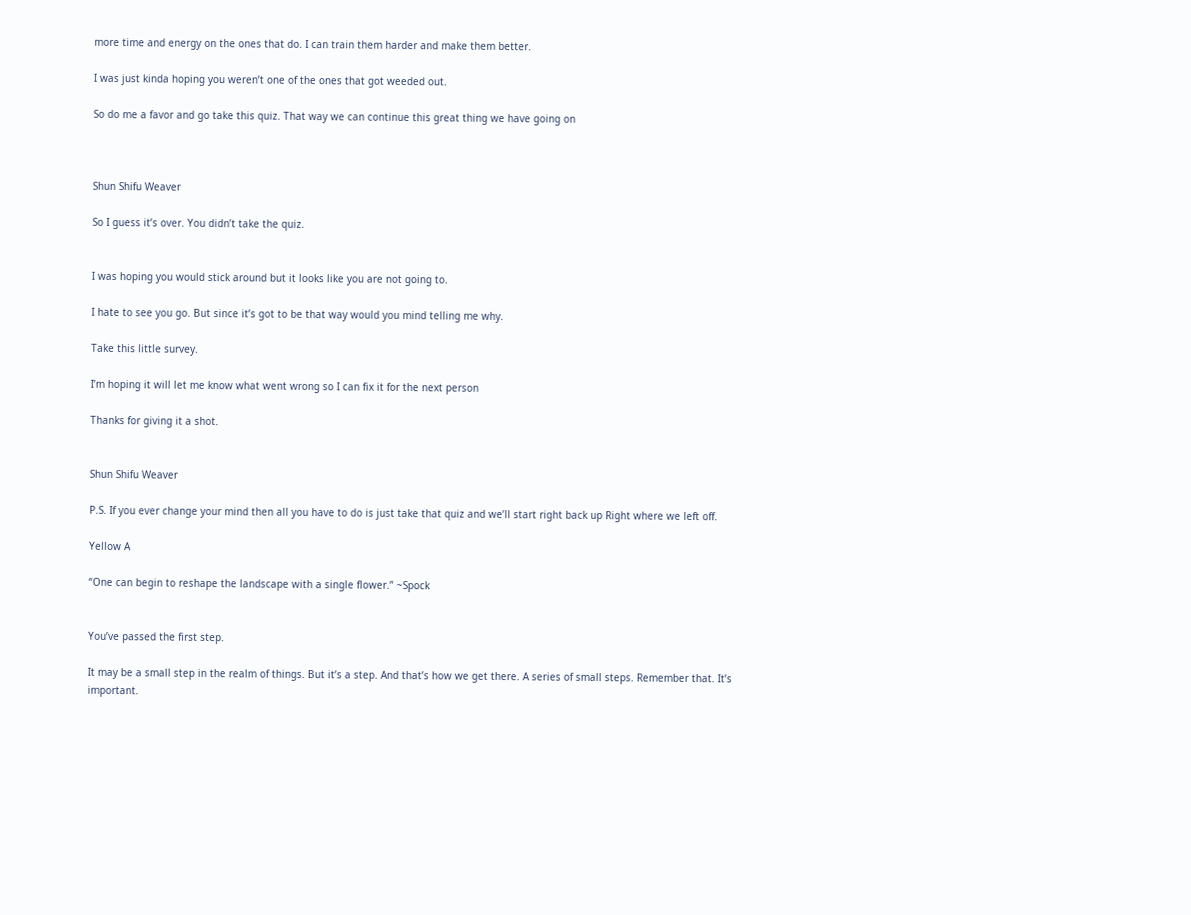more time and energy on the ones that do. I can train them harder and make them better.

I was just kinda hoping you weren’t one of the ones that got weeded out.

So do me a favor and go take this quiz. That way we can continue this great thing we have going on



Shun Shifu Weaver

So I guess it’s over. You didn’t take the quiz.


I was hoping you would stick around but it looks like you are not going to.

I hate to see you go. But since it’s got to be that way would you mind telling me why.

Take this little survey.

I’m hoping it will let me know what went wrong so I can fix it for the next person

Thanks for giving it a shot.


Shun Shifu Weaver

P.S. If you ever change your mind then all you have to do is just take that quiz and we’ll start right back up Right where we left off.

Yellow A

“One can begin to reshape the landscape with a single flower.” ~Spock


You’ve passed the first step.

It may be a small step in the realm of things. But it’s a step. And that’s how we get there. A series of small steps. Remember that. It’s important.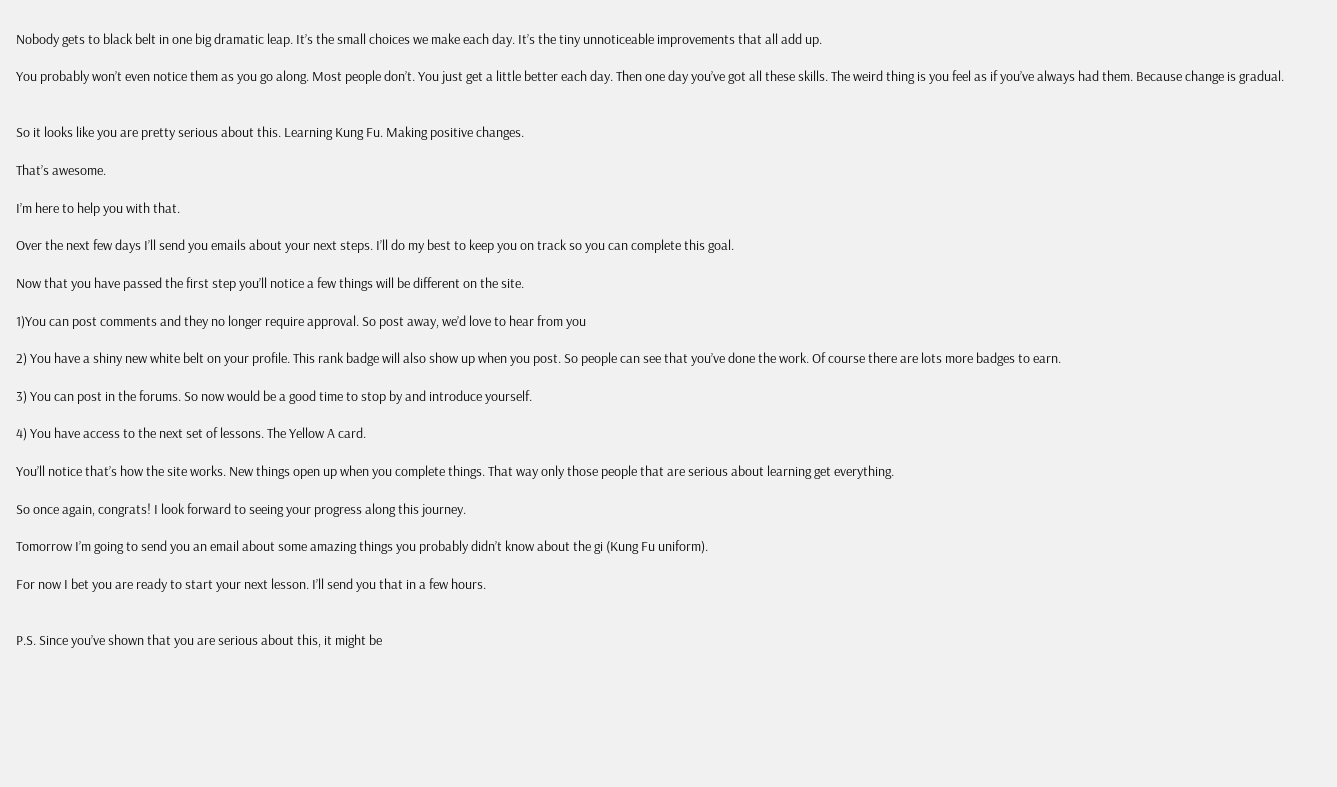Nobody gets to black belt in one big dramatic leap. It’s the small choices we make each day. It’s the tiny unnoticeable improvements that all add up.

You probably won’t even notice them as you go along. Most people don’t. You just get a little better each day. Then one day you’ve got all these skills. The weird thing is you feel as if you’ve always had them. Because change is gradual.


So it looks like you are pretty serious about this. Learning Kung Fu. Making positive changes.

That’s awesome.

I’m here to help you with that.

Over the next few days I’ll send you emails about your next steps. I’ll do my best to keep you on track so you can complete this goal.

Now that you have passed the first step you’ll notice a few things will be different on the site.

1)You can post comments and they no longer require approval. So post away, we’d love to hear from you

2) You have a shiny new white belt on your profile. This rank badge will also show up when you post. So people can see that you’ve done the work. Of course there are lots more badges to earn.

3) You can post in the forums. So now would be a good time to stop by and introduce yourself.

4) You have access to the next set of lessons. The Yellow A card.

You’ll notice that’s how the site works. New things open up when you complete things. That way only those people that are serious about learning get everything.

So once again, congrats! I look forward to seeing your progress along this journey.

Tomorrow I’m going to send you an email about some amazing things you probably didn’t know about the gi (Kung Fu uniform).

For now I bet you are ready to start your next lesson. I’ll send you that in a few hours.


P.S. Since you’ve shown that you are serious about this, it might be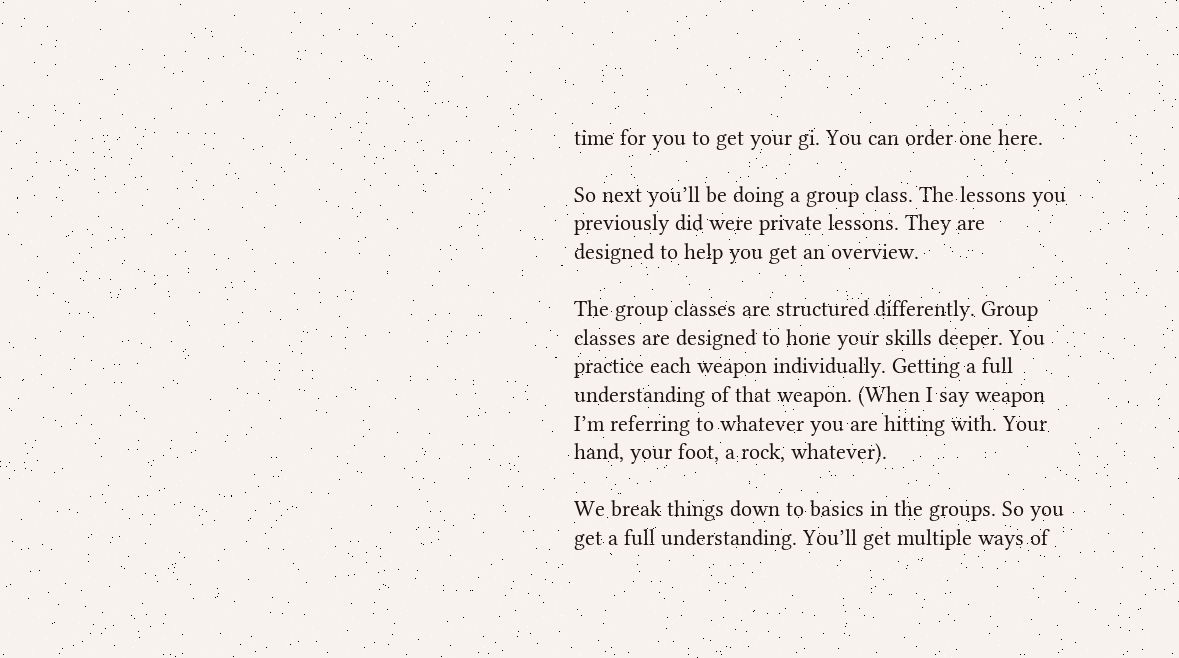time for you to get your gi. You can order one here.

So next you’ll be doing a group class. The lessons you previously did were private lessons. They are designed to help you get an overview.

The group classes are structured differently. Group classes are designed to hone your skills deeper. You practice each weapon individually. Getting a full understanding of that weapon. (When I say weapon I’m referring to whatever you are hitting with. Your hand, your foot, a rock, whatever).

We break things down to basics in the groups. So you get a full understanding. You’ll get multiple ways of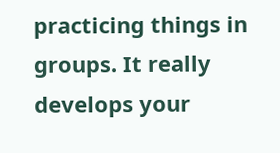practicing things in groups. It really develops your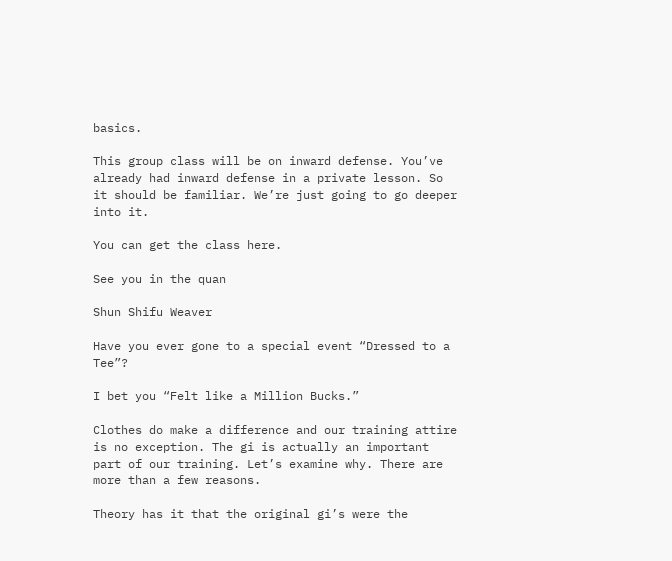basics.

This group class will be on inward defense. You’ve already had inward defense in a private lesson. So it should be familiar. We’re just going to go deeper into it.

You can get the class here.

See you in the quan

Shun Shifu Weaver

Have you ever gone to a special event “Dressed to a Tee”?

I bet you “Felt like a Million Bucks.”

Clothes do make a difference and our training attire is no exception. The gi is actually an important part of our training. Let’s examine why. There are more than a few reasons.

Theory has it that the original gi’s were the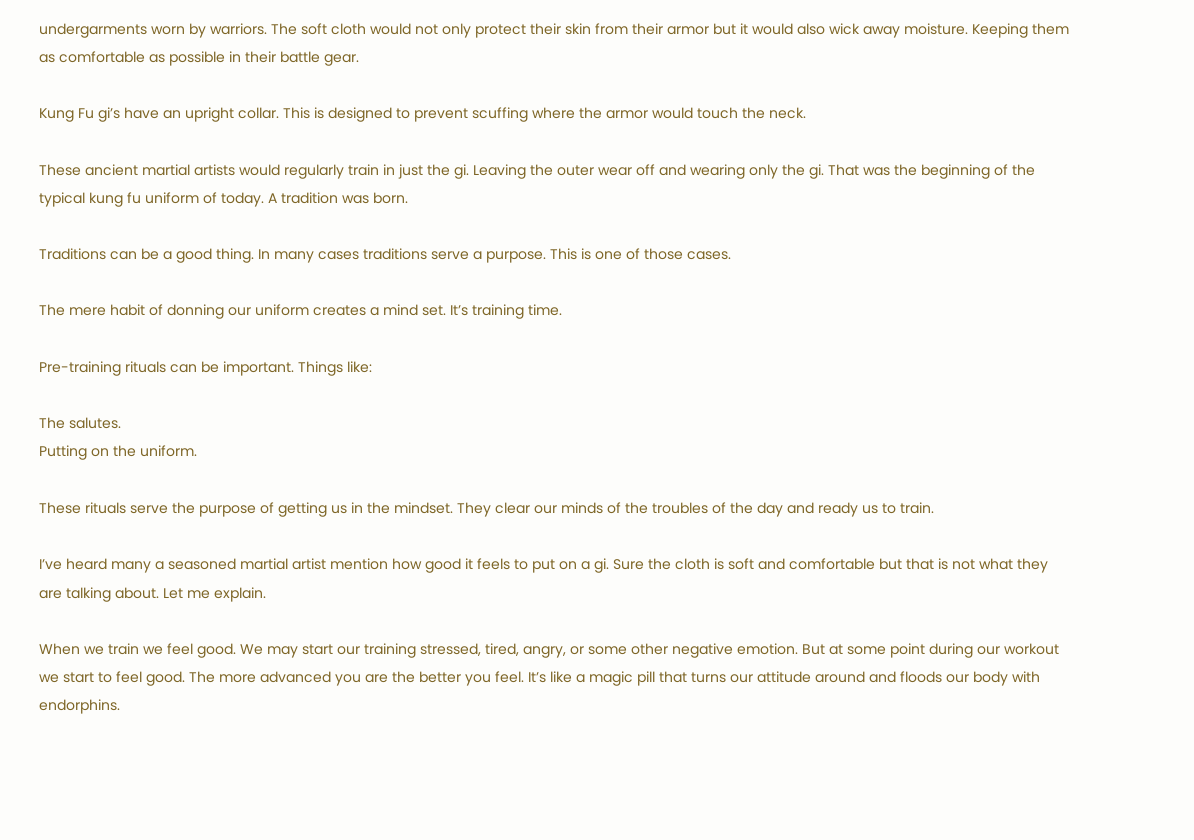undergarments worn by warriors. The soft cloth would not only protect their skin from their armor but it would also wick away moisture. Keeping them as comfortable as possible in their battle gear.

Kung Fu gi’s have an upright collar. This is designed to prevent scuffing where the armor would touch the neck.

These ancient martial artists would regularly train in just the gi. Leaving the outer wear off and wearing only the gi. That was the beginning of the typical kung fu uniform of today. A tradition was born.

Traditions can be a good thing. In many cases traditions serve a purpose. This is one of those cases.

The mere habit of donning our uniform creates a mind set. It’s training time.

Pre-training rituals can be important. Things like:

The salutes.
Putting on the uniform.

These rituals serve the purpose of getting us in the mindset. They clear our minds of the troubles of the day and ready us to train.

I’ve heard many a seasoned martial artist mention how good it feels to put on a gi. Sure the cloth is soft and comfortable but that is not what they are talking about. Let me explain.

When we train we feel good. We may start our training stressed, tired, angry, or some other negative emotion. But at some point during our workout we start to feel good. The more advanced you are the better you feel. It’s like a magic pill that turns our attitude around and floods our body with endorphins.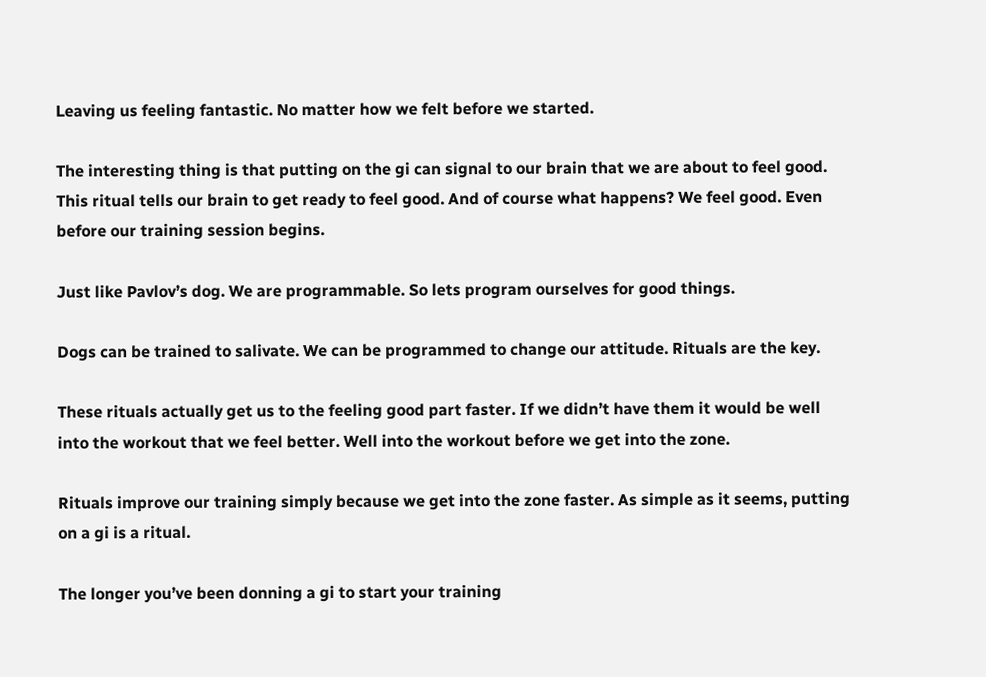Leaving us feeling fantastic. No matter how we felt before we started.

The interesting thing is that putting on the gi can signal to our brain that we are about to feel good. This ritual tells our brain to get ready to feel good. And of course what happens? We feel good. Even before our training session begins.

Just like Pavlov’s dog. We are programmable. So lets program ourselves for good things.

Dogs can be trained to salivate. We can be programmed to change our attitude. Rituals are the key.

These rituals actually get us to the feeling good part faster. If we didn’t have them it would be well into the workout that we feel better. Well into the workout before we get into the zone.

Rituals improve our training simply because we get into the zone faster. As simple as it seems, putting on a gi is a ritual.

The longer you’ve been donning a gi to start your training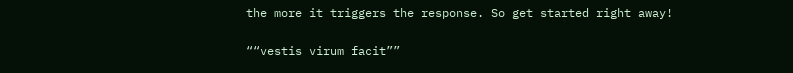the more it triggers the response. So get started right away!

““vestis virum facit””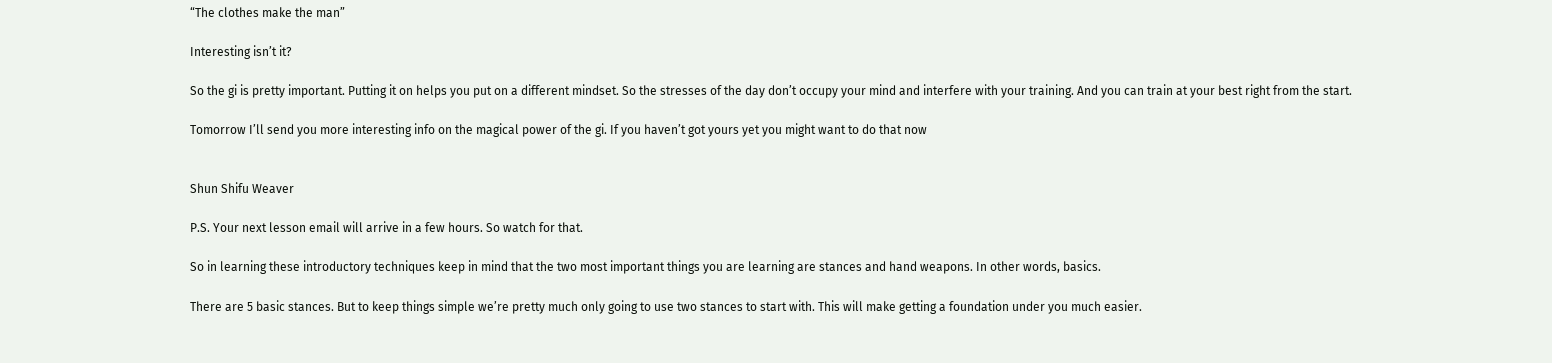“The clothes make the man”

Interesting isn’t it?

So the gi is pretty important. Putting it on helps you put on a different mindset. So the stresses of the day don’t occupy your mind and interfere with your training. And you can train at your best right from the start.

Tomorrow I’ll send you more interesting info on the magical power of the gi. If you haven’t got yours yet you might want to do that now


Shun Shifu Weaver

P.S. Your next lesson email will arrive in a few hours. So watch for that.

So in learning these introductory techniques keep in mind that the two most important things you are learning are stances and hand weapons. In other words, basics.

There are 5 basic stances. But to keep things simple we’re pretty much only going to use two stances to start with. This will make getting a foundation under you much easier.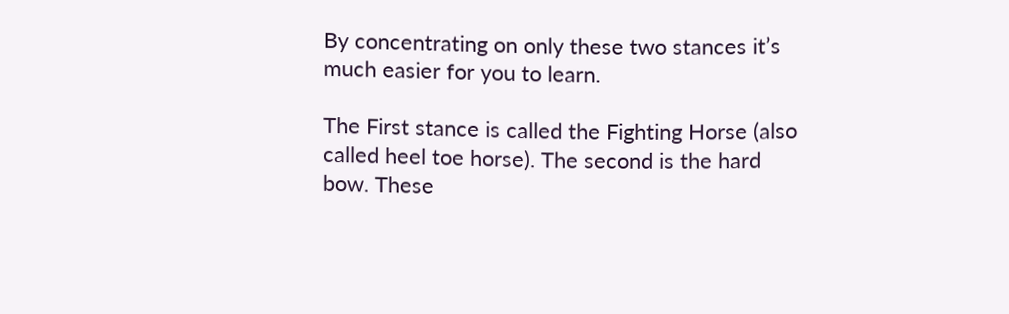By concentrating on only these two stances it’s much easier for you to learn.

The First stance is called the Fighting Horse (also called heel toe horse). The second is the hard bow. These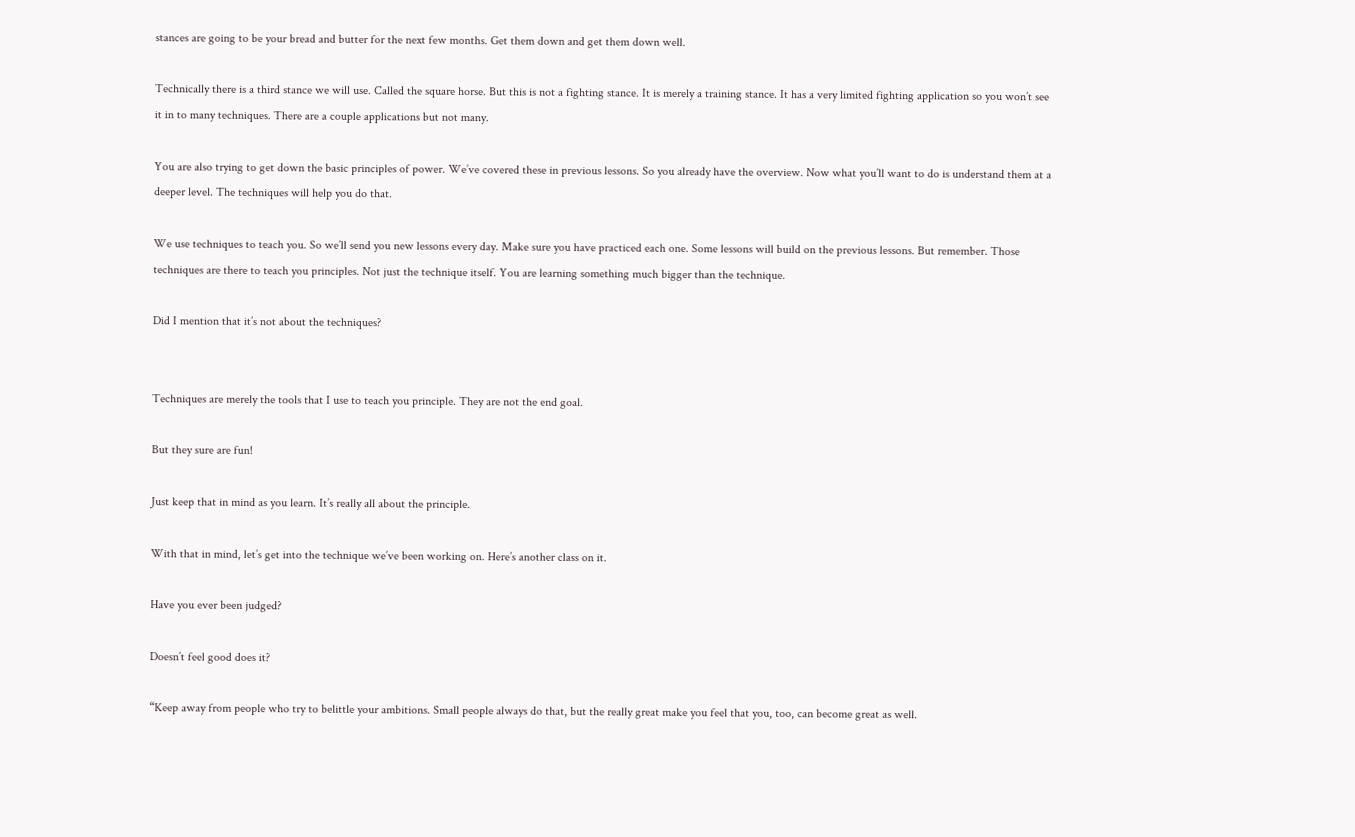stances are going to be your bread and butter for the next few months. Get them down and get them down well.

Technically there is a third stance we will use. Called the square horse. But this is not a fighting stance. It is merely a training stance. It has a very limited fighting application so you won’t see it in to many techniques. There are a couple applications but not many.

You are also trying to get down the basic principles of power. We’ve covered these in previous lessons. So you already have the overview. Now what you’ll want to do is understand them at a deeper level. The techniques will help you do that.

We use techniques to teach you. So we’ll send you new lessons every day. Make sure you have practiced each one. Some lessons will build on the previous lessons. But remember. Those techniques are there to teach you principles. Not just the technique itself. You are learning something much bigger than the technique.

Did I mention that it’s not about the techniques?


Techniques are merely the tools that I use to teach you principle. They are not the end goal.

But they sure are fun!

Just keep that in mind as you learn. It’s really all about the principle.

With that in mind, let’s get into the technique we’ve been working on. Here’s another class on it.

Have you ever been judged?

Doesn’t feel good does it?

“Keep away from people who try to belittle your ambitions. Small people always do that, but the really great make you feel that you, too, can become great as well.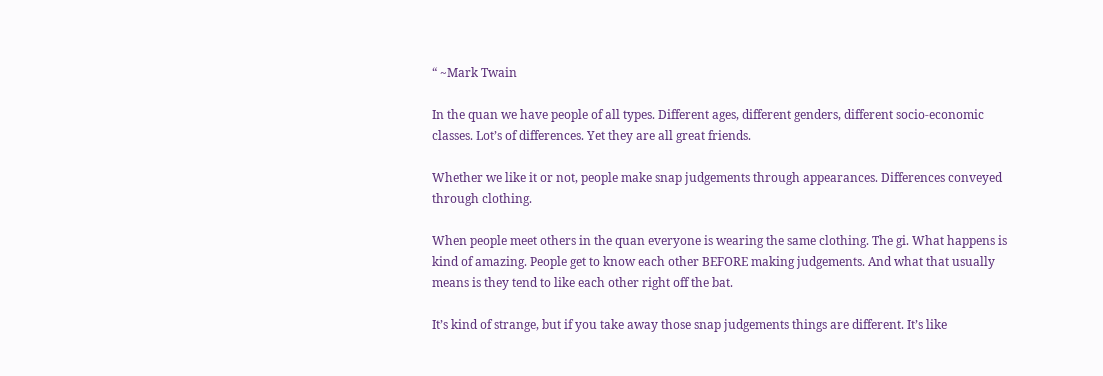“ ~Mark Twain

In the quan we have people of all types. Different ages, different genders, different socio-economic classes. Lot’s of differences. Yet they are all great friends.

Whether we like it or not, people make snap judgements through appearances. Differences conveyed through clothing.

When people meet others in the quan everyone is wearing the same clothing. The gi. What happens is kind of amazing. People get to know each other BEFORE making judgements. And what that usually means is they tend to like each other right off the bat.

It’s kind of strange, but if you take away those snap judgements things are different. It’s like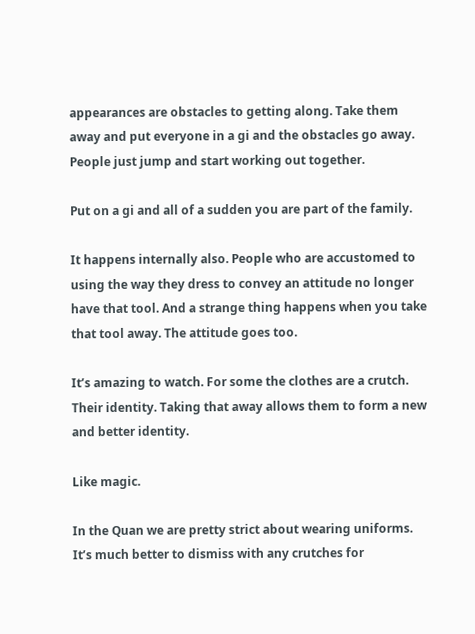appearances are obstacles to getting along. Take them away and put everyone in a gi and the obstacles go away. People just jump and start working out together.

Put on a gi and all of a sudden you are part of the family.

It happens internally also. People who are accustomed to using the way they dress to convey an attitude no longer have that tool. And a strange thing happens when you take that tool away. The attitude goes too.

It’s amazing to watch. For some the clothes are a crutch. Their identity. Taking that away allows them to form a new and better identity.

Like magic.

In the Quan we are pretty strict about wearing uniforms. It’s much better to dismiss with any crutches for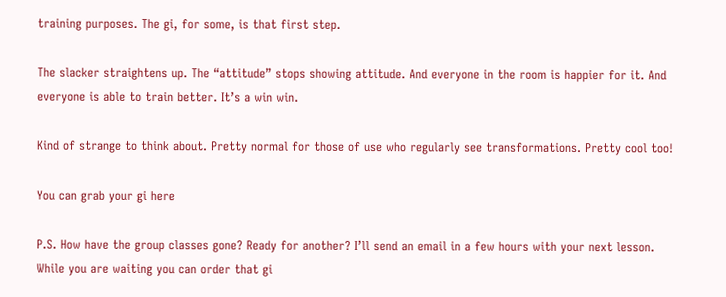training purposes. The gi, for some, is that first step.

The slacker straightens up. The “attitude” stops showing attitude. And everyone in the room is happier for it. And everyone is able to train better. It’s a win win.

Kind of strange to think about. Pretty normal for those of use who regularly see transformations. Pretty cool too!

You can grab your gi here

P.S. How have the group classes gone? Ready for another? I’ll send an email in a few hours with your next lesson. While you are waiting you can order that gi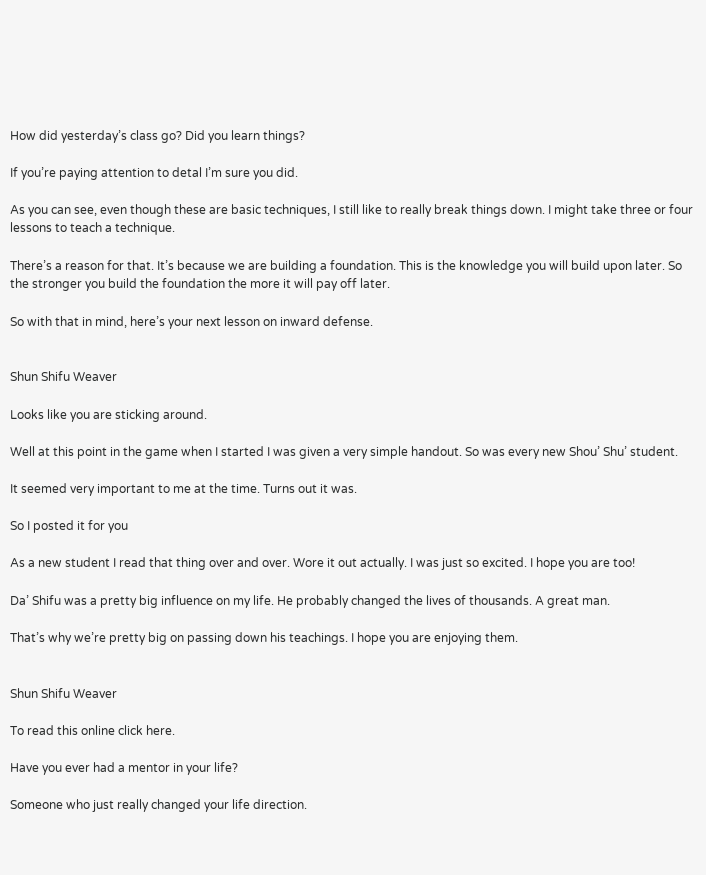How did yesterday’s class go? Did you learn things?

If you’re paying attention to detal I’m sure you did.

As you can see, even though these are basic techniques, I still like to really break things down. I might take three or four lessons to teach a technique.

There’s a reason for that. It’s because we are building a foundation. This is the knowledge you will build upon later. So the stronger you build the foundation the more it will pay off later.

So with that in mind, here’s your next lesson on inward defense.


Shun Shifu Weaver

Looks like you are sticking around.

Well at this point in the game when I started I was given a very simple handout. So was every new Shou’ Shu’ student.

It seemed very important to me at the time. Turns out it was.

So I posted it for you

As a new student I read that thing over and over. Wore it out actually. I was just so excited. I hope you are too!

Da’ Shifu was a pretty big influence on my life. He probably changed the lives of thousands. A great man.

That’s why we’re pretty big on passing down his teachings. I hope you are enjoying them.


Shun Shifu Weaver

To read this online click here.

Have you ever had a mentor in your life?

Someone who just really changed your life direction.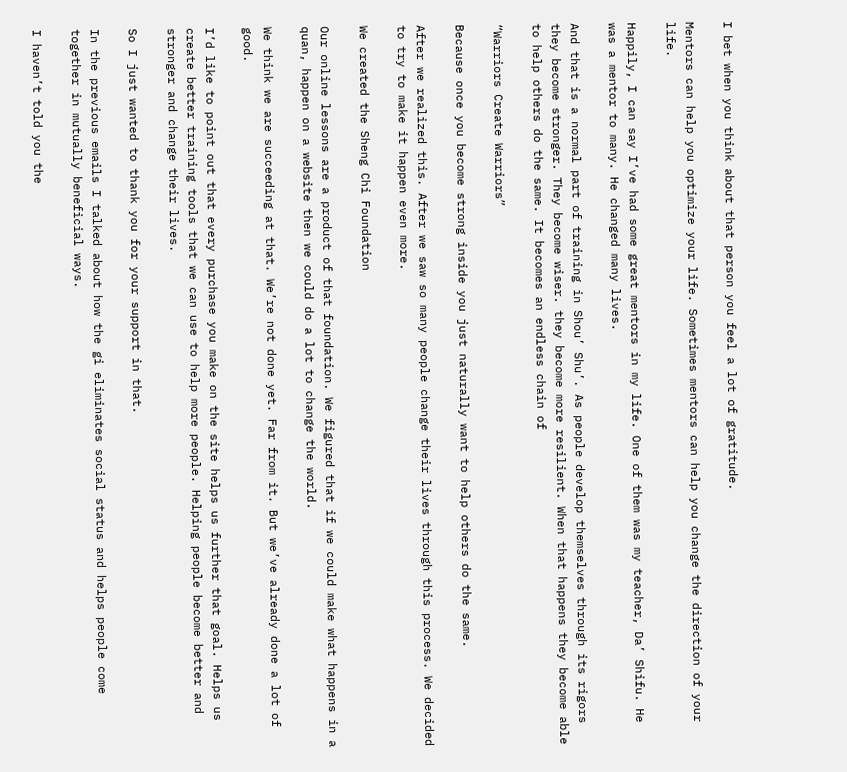I bet when you think about that person you feel a lot of gratitude.

Mentors can help you optimize your life. Sometimes mentors can help you change the direction of your life.

Happily, I can say I’ve had some great mentors in my life. One of them was my teacher, Da’ Shifu. He was a mentor to many. He changed many lives.

And that is a normal part of training in Shou’ Shu’. As people develop themselves through its rigors they become stronger. They become wiser. they become more resilient. When that happens they become able to help others do the same. It becomes an endless chain of

“Warriors Create Warriors”

Because once you become strong inside you just naturally want to help others do the same.

After we realized this. After we saw so many people change their lives through this process. We decided to try to make it happen even more.

We created the Sheng Chi Foundation

Our online lessons are a product of that foundation. We figured that if we could make what happens in a quan, happen on a website then we could do a lot to change the world.

We think we are succeeding at that. We’re not done yet. Far from it. But we’ve already done a lot of good.

I’d like to point out that every purchase you make on the site helps us further that goal. Helps us create better training tools that we can use to help more people. Helping people become better and stronger and change their lives.

So I just wanted to thank you for your support in that.

In the previous emails I talked about how the gi eliminates social status and helps people come together in mutually beneficial ways.

I haven’t told you the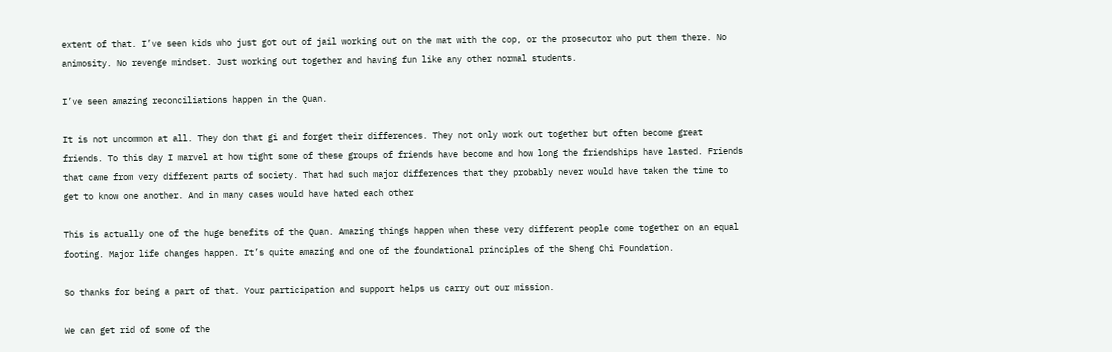extent of that. I’ve seen kids who just got out of jail working out on the mat with the cop, or the prosecutor who put them there. No animosity. No revenge mindset. Just working out together and having fun like any other normal students.

I’ve seen amazing reconciliations happen in the Quan.

It is not uncommon at all. They don that gi and forget their differences. They not only work out together but often become great friends. To this day I marvel at how tight some of these groups of friends have become and how long the friendships have lasted. Friends that came from very different parts of society. That had such major differences that they probably never would have taken the time to get to know one another. And in many cases would have hated each other

This is actually one of the huge benefits of the Quan. Amazing things happen when these very different people come together on an equal footing. Major life changes happen. It’s quite amazing and one of the foundational principles of the Sheng Chi Foundation.

So thanks for being a part of that. Your participation and support helps us carry out our mission.

We can get rid of some of the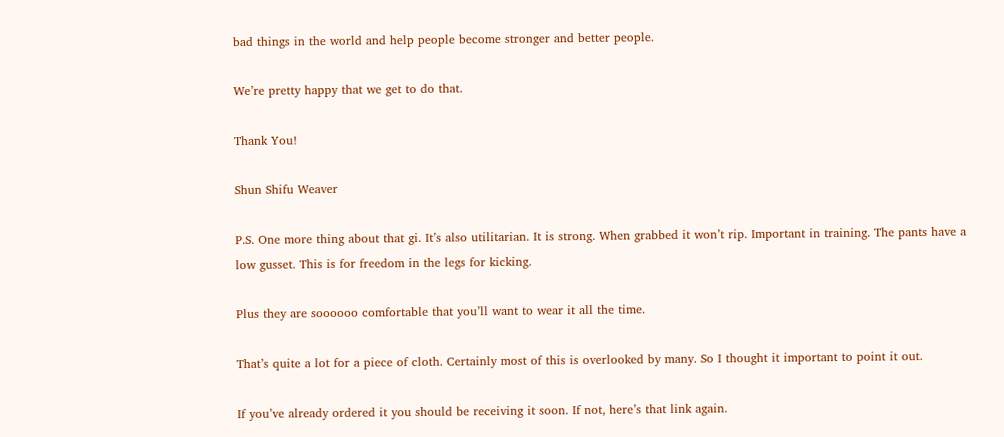bad things in the world and help people become stronger and better people.

We’re pretty happy that we get to do that.

Thank You!

Shun Shifu Weaver

P.S. One more thing about that gi. It’s also utilitarian. It is strong. When grabbed it won’t rip. Important in training. The pants have a low gusset. This is for freedom in the legs for kicking.

Plus they are soooooo comfortable that you’ll want to wear it all the time.

That’s quite a lot for a piece of cloth. Certainly most of this is overlooked by many. So I thought it important to point it out.

If you’ve already ordered it you should be receiving it soon. If not, here’s that link again.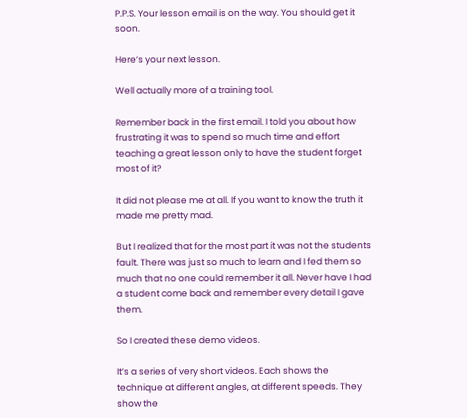P.P.S. Your lesson email is on the way. You should get it soon.

Here’s your next lesson.

Well actually more of a training tool.

Remember back in the first email. I told you about how frustrating it was to spend so much time and effort teaching a great lesson only to have the student forget most of it?

It did not please me at all. If you want to know the truth it made me pretty mad.

But I realized that for the most part it was not the students fault. There was just so much to learn and I fed them so much that no one could remember it all. Never have I had a student come back and remember every detail I gave them.

So I created these demo videos.

It’s a series of very short videos. Each shows the technique at different angles, at different speeds. They show the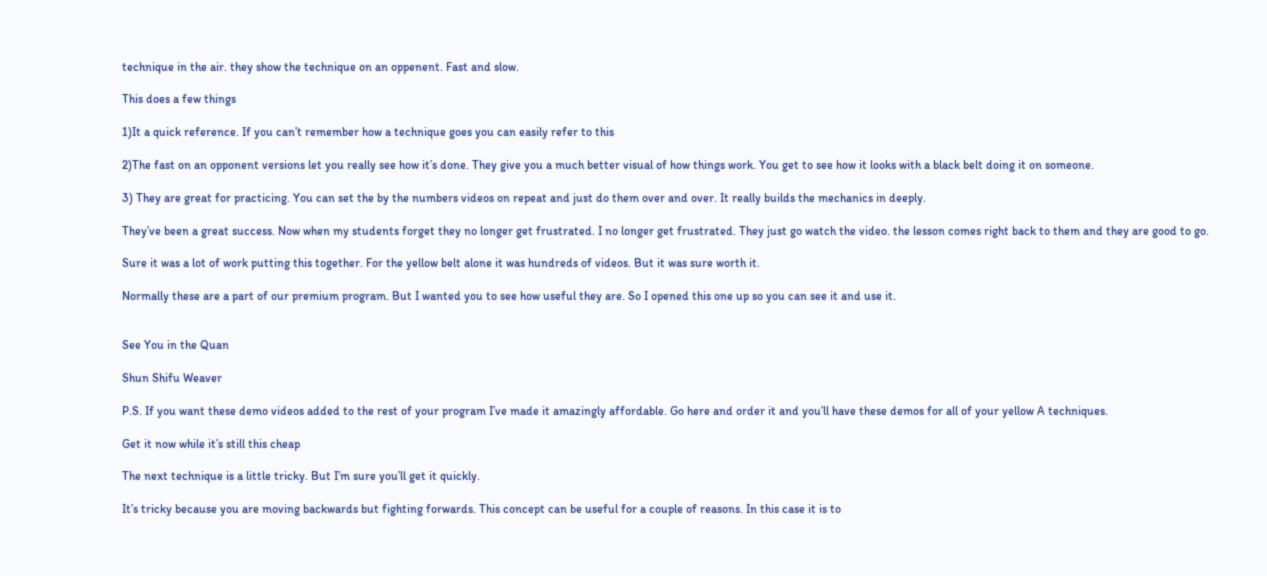technique in the air. they show the technique on an oppenent. Fast and slow.

This does a few things

1)It a quick reference. If you can’t remember how a technique goes you can easily refer to this

2)The fast on an opponent versions let you really see how it’s done. They give you a much better visual of how things work. You get to see how it looks with a black belt doing it on someone.

3) They are great for practicing. You can set the by the numbers videos on repeat and just do them over and over. It really builds the mechanics in deeply.

They’ve been a great success. Now when my students forget they no longer get frustrated. I no longer get frustrated. They just go watch the video. the lesson comes right back to them and they are good to go.

Sure it was a lot of work putting this together. For the yellow belt alone it was hundreds of videos. But it was sure worth it.

Normally these are a part of our premium program. But I wanted you to see how useful they are. So I opened this one up so you can see it and use it.


See You in the Quan

Shun Shifu Weaver

P.S. If you want these demo videos added to the rest of your program I’ve made it amazingly affordable. Go here and order it and you’ll have these demos for all of your yellow A techniques.

Get it now while it’s still this cheap

The next technique is a little tricky. But I’m sure you’ll get it quickly.

It’s tricky because you are moving backwards but fighting forwards. This concept can be useful for a couple of reasons. In this case it is to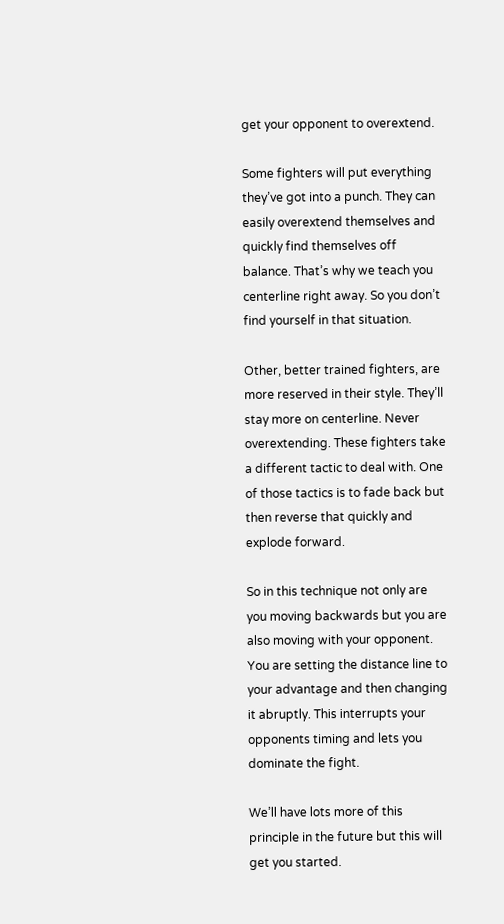get your opponent to overextend.

Some fighters will put everything they’ve got into a punch. They can easily overextend themselves and quickly find themselves off balance. That’s why we teach you centerline right away. So you don’t find yourself in that situation.

Other, better trained fighters, are more reserved in their style. They’ll stay more on centerline. Never overextending. These fighters take a different tactic to deal with. One of those tactics is to fade back but then reverse that quickly and explode forward.

So in this technique not only are you moving backwards but you are also moving with your opponent. You are setting the distance line to your advantage and then changing it abruptly. This interrupts your opponents timing and lets you dominate the fight.

We’ll have lots more of this principle in the future but this will get you started.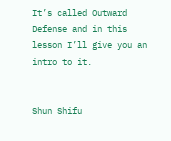It’s called Outward Defense and in this lesson I’ll give you an intro to it.


Shun Shifu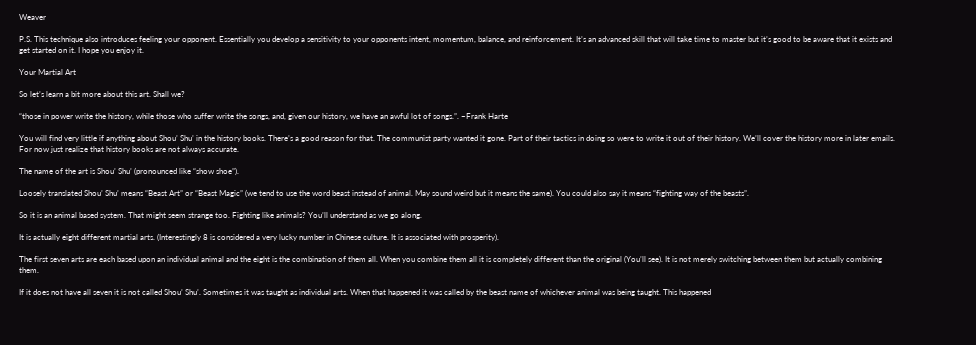Weaver

P.S. This technique also introduces feeling your opponent. Essentially you develop a sensitivity to your opponents intent, momentum, balance, and reinforcement. It’s an advanced skill that will take time to master but it’s good to be aware that it exists and get started on it. I hope you enjoy it.

Your Martial Art

So let’s learn a bit more about this art. Shall we?

“those in power write the history, while those who suffer write the songs, and, given our history, we have an awful lot of songs.”. ~Frank Harte

You will find very little if anything about Shou’ Shu’ in the history books. There’s a good reason for that. The communist party wanted it gone. Part of their tactics in doing so were to write it out of their history. We’ll cover the history more in later emails. For now just realize that history books are not always accurate.

The name of the art is Shou’ Shu’ (pronounced like “show shoe”).

Loosely translated Shou’ Shu’ means “Beast Art” or “Beast Magic” (we tend to use the word beast instead of animal. May sound weird but it means the same). You could also say it means “fighting way of the beasts”.

So it is an animal based system. That might seem strange too. Fighting like animals? You’ll understand as we go along.

It is actually eight different martial arts. (Interestingly 8 is considered a very lucky number in Chinese culture. It is associated with prosperity).

The first seven arts are each based upon an individual animal and the eight is the combination of them all. When you combine them all it is completely different than the original (You’ll see). It is not merely switching between them but actually combining them.

If it does not have all seven it is not called Shou’ Shu’. Sometimes it was taught as individual arts. When that happened it was called by the beast name of whichever animal was being taught. This happened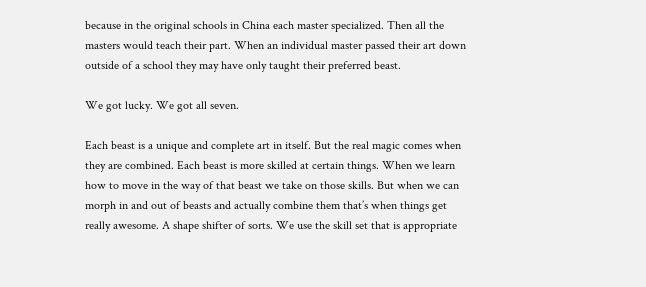because in the original schools in China each master specialized. Then all the masters would teach their part. When an individual master passed their art down outside of a school they may have only taught their preferred beast.

We got lucky. We got all seven.

Each beast is a unique and complete art in itself. But the real magic comes when they are combined. Each beast is more skilled at certain things. When we learn how to move in the way of that beast we take on those skills. But when we can morph in and out of beasts and actually combine them that’s when things get really awesome. A shape shifter of sorts. We use the skill set that is appropriate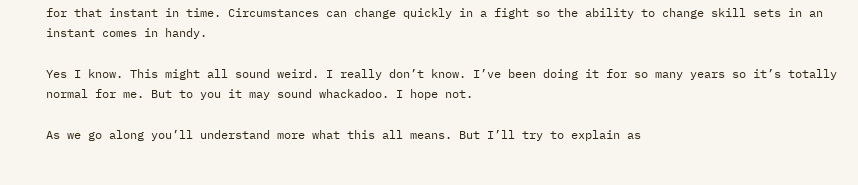for that instant in time. Circumstances can change quickly in a fight so the ability to change skill sets in an instant comes in handy.

Yes I know. This might all sound weird. I really don’t know. I’ve been doing it for so many years so it’s totally normal for me. But to you it may sound whackadoo. I hope not.

As we go along you’ll understand more what this all means. But I’ll try to explain as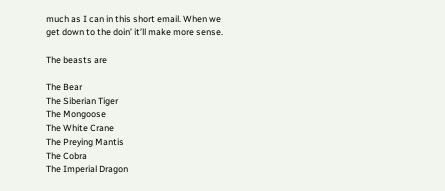much as I can in this short email. When we get down to the doin’ it’ll make more sense.

The beasts are

The Bear
The Siberian Tiger
The Mongoose
The White Crane
The Preying Mantis
The Cobra
The Imperial Dragon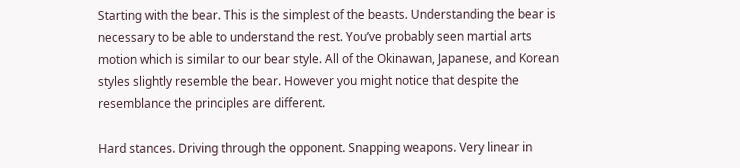Starting with the bear. This is the simplest of the beasts. Understanding the bear is necessary to be able to understand the rest. You’ve probably seen martial arts motion which is similar to our bear style. All of the Okinawan, Japanese, and Korean styles slightly resemble the bear. However you might notice that despite the resemblance the principles are different.

Hard stances. Driving through the opponent. Snapping weapons. Very linear in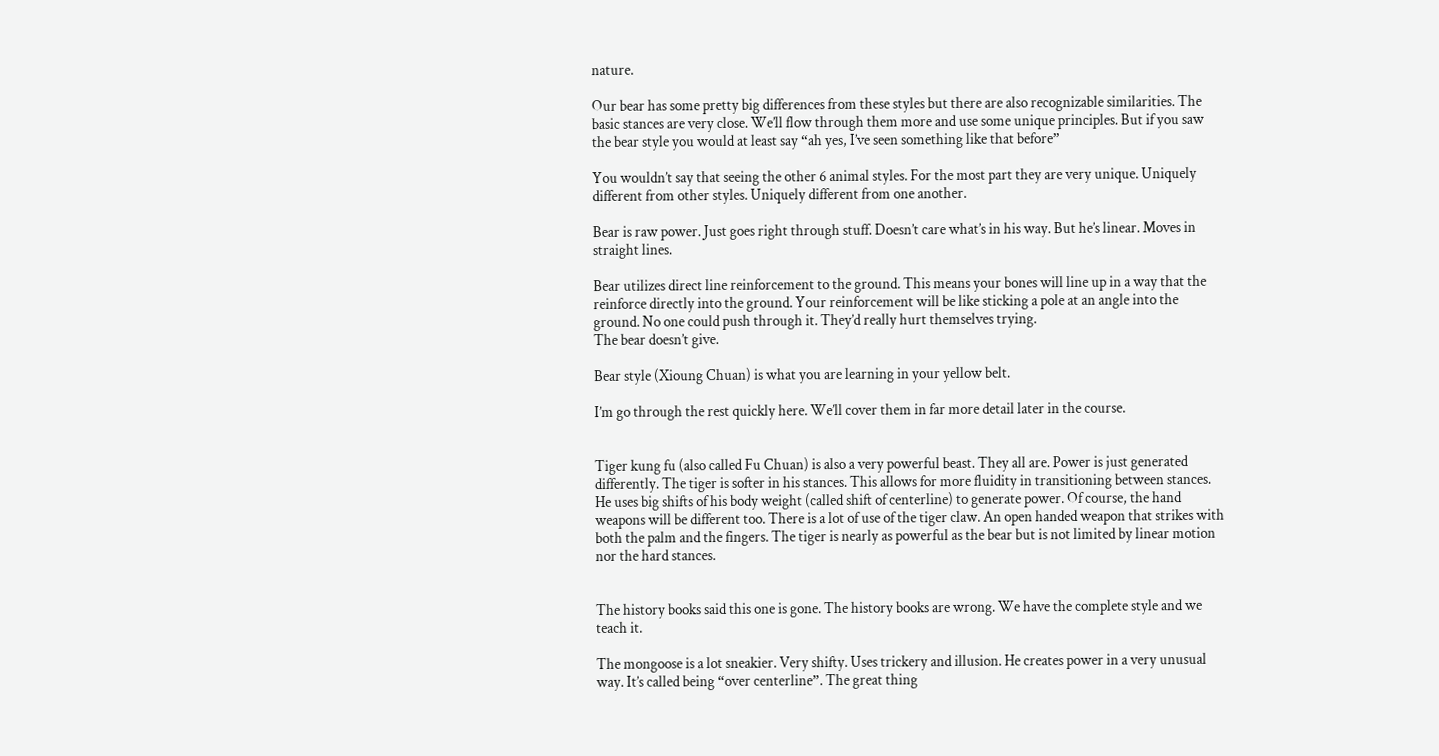nature.

Our bear has some pretty big differences from these styles but there are also recognizable similarities. The basic stances are very close. We’ll flow through them more and use some unique principles. But if you saw the bear style you would at least say “ah yes, I’ve seen something like that before”

You wouldn’t say that seeing the other 6 animal styles. For the most part they are very unique. Uniquely different from other styles. Uniquely different from one another.

Bear is raw power. Just goes right through stuff. Doesn’t care what’s in his way. But he’s linear. Moves in straight lines.

Bear utilizes direct line reinforcement to the ground. This means your bones will line up in a way that the reinforce directly into the ground. Your reinforcement will be like sticking a pole at an angle into the ground. No one could push through it. They’d really hurt themselves trying.
The bear doesn’t give.

Bear style (Xioung Chuan) is what you are learning in your yellow belt.

I’m go through the rest quickly here. We’ll cover them in far more detail later in the course.


Tiger kung fu (also called Fu Chuan) is also a very powerful beast. They all are. Power is just generated differently. The tiger is softer in his stances. This allows for more fluidity in transitioning between stances. He uses big shifts of his body weight (called shift of centerline) to generate power. Of course, the hand weapons will be different too. There is a lot of use of the tiger claw. An open handed weapon that strikes with both the palm and the fingers. The tiger is nearly as powerful as the bear but is not limited by linear motion nor the hard stances.


The history books said this one is gone. The history books are wrong. We have the complete style and we teach it.

The mongoose is a lot sneakier. Very shifty. Uses trickery and illusion. He creates power in a very unusual way. It’s called being “over centerline”. The great thing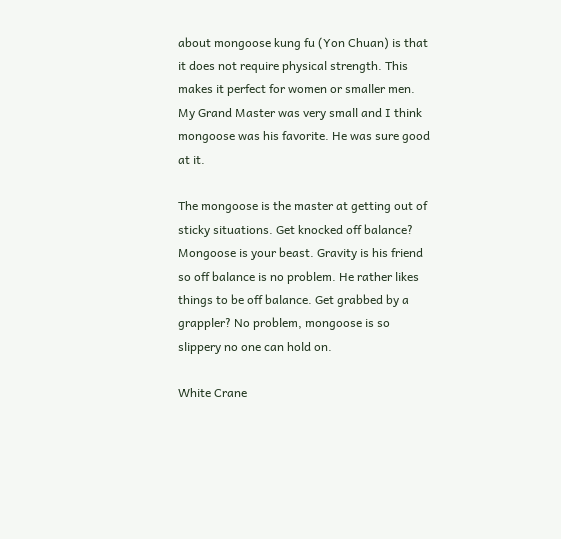about mongoose kung fu (Yon Chuan) is that it does not require physical strength. This makes it perfect for women or smaller men. My Grand Master was very small and I think mongoose was his favorite. He was sure good at it.

The mongoose is the master at getting out of sticky situations. Get knocked off balance? Mongoose is your beast. Gravity is his friend so off balance is no problem. He rather likes things to be off balance. Get grabbed by a grappler? No problem, mongoose is so slippery no one can hold on.

White Crane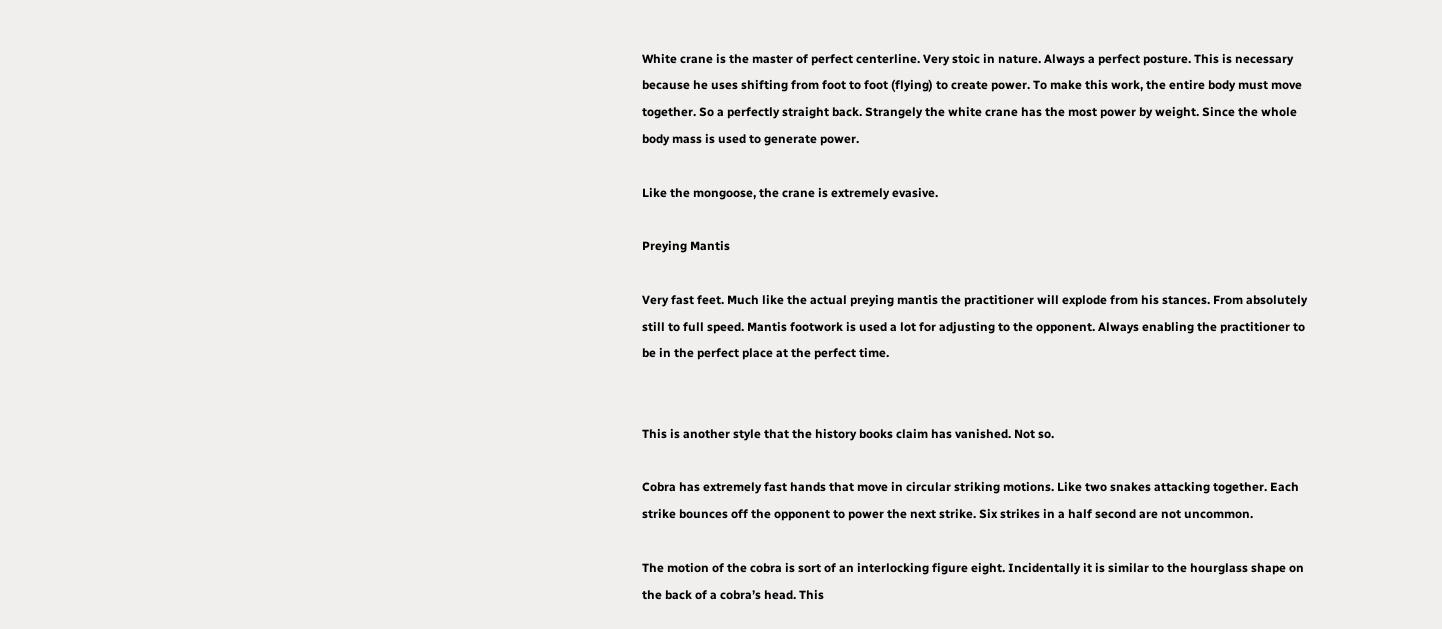White crane is the master of perfect centerline. Very stoic in nature. Always a perfect posture. This is necessary because he uses shifting from foot to foot (flying) to create power. To make this work, the entire body must move together. So a perfectly straight back. Strangely the white crane has the most power by weight. Since the whole body mass is used to generate power.

Like the mongoose, the crane is extremely evasive.

Preying Mantis

Very fast feet. Much like the actual preying mantis the practitioner will explode from his stances. From absolutely still to full speed. Mantis footwork is used a lot for adjusting to the opponent. Always enabling the practitioner to be in the perfect place at the perfect time.


This is another style that the history books claim has vanished. Not so.

Cobra has extremely fast hands that move in circular striking motions. Like two snakes attacking together. Each strike bounces off the opponent to power the next strike. Six strikes in a half second are not uncommon.

The motion of the cobra is sort of an interlocking figure eight. Incidentally it is similar to the hourglass shape on the back of a cobra’s head. This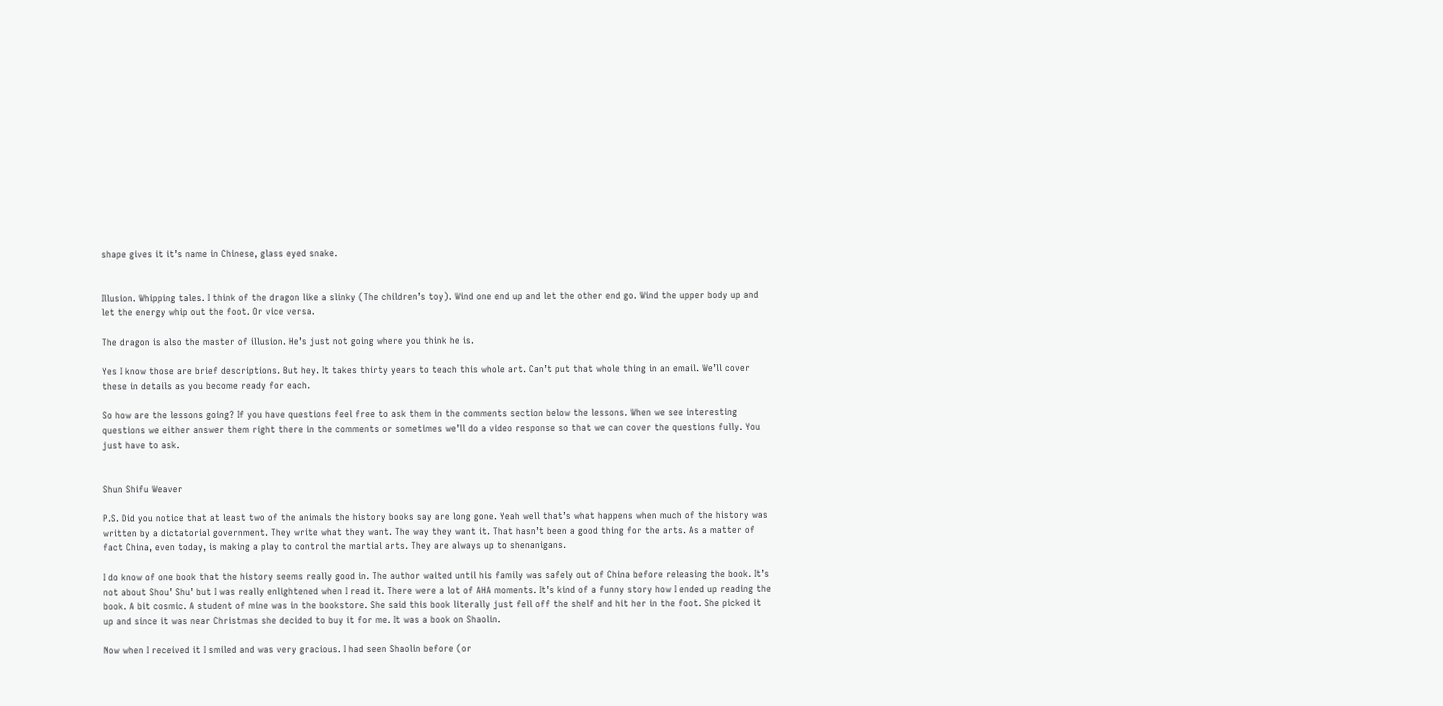shape gives it it’s name in Chinese, glass eyed snake.


Illusion. Whipping tales. I think of the dragon like a slinky (The children’s toy). Wind one end up and let the other end go. Wind the upper body up and let the energy whip out the foot. Or vice versa.

The dragon is also the master of illusion. He’s just not going where you think he is.

Yes I know those are brief descriptions. But hey. It takes thirty years to teach this whole art. Can’t put that whole thing in an email. We’ll cover these in details as you become ready for each.

So how are the lessons going? If you have questions feel free to ask them in the comments section below the lessons. When we see interesting questions we either answer them right there in the comments or sometimes we’ll do a video response so that we can cover the questions fully. You just have to ask.


Shun Shifu Weaver

P.S. Did you notice that at least two of the animals the history books say are long gone. Yeah well that’s what happens when much of the history was written by a dictatorial government. They write what they want. The way they want it. That hasn’t been a good thing for the arts. As a matter of fact China, even today, is making a play to control the martial arts. They are always up to shenanigans.

I do know of one book that the history seems really good in. The author waited until his family was safely out of China before releasing the book. It’s not about Shou’ Shu’ but I was really enlightened when I read it. There were a lot of AHA moments. It’s kind of a funny story how I ended up reading the book. A bit cosmic. A student of mine was in the bookstore. She said this book literally just fell off the shelf and hit her in the foot. She picked it up and since it was near Christmas she decided to buy it for me. It was a book on Shaolin.

Now when I received it I smiled and was very gracious. I had seen Shaolin before (or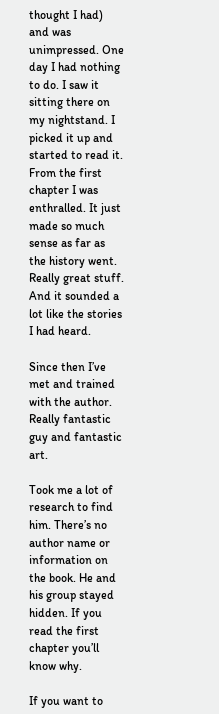thought I had) and was unimpressed. One day I had nothing to do. I saw it sitting there on my nightstand. I picked it up and started to read it. From the first chapter I was enthralled. It just made so much sense as far as the history went. Really great stuff. And it sounded a lot like the stories I had heard.

Since then I’ve met and trained with the author. Really fantastic guy and fantastic art.

Took me a lot of research to find him. There’s no author name or information on the book. He and his group stayed hidden. If you read the first chapter you’ll know why.

If you want to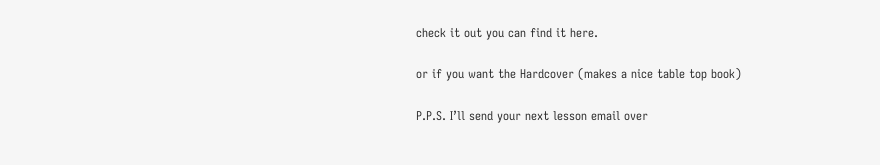check it out you can find it here.

or if you want the Hardcover (makes a nice table top book)

P.P.S. I’ll send your next lesson email over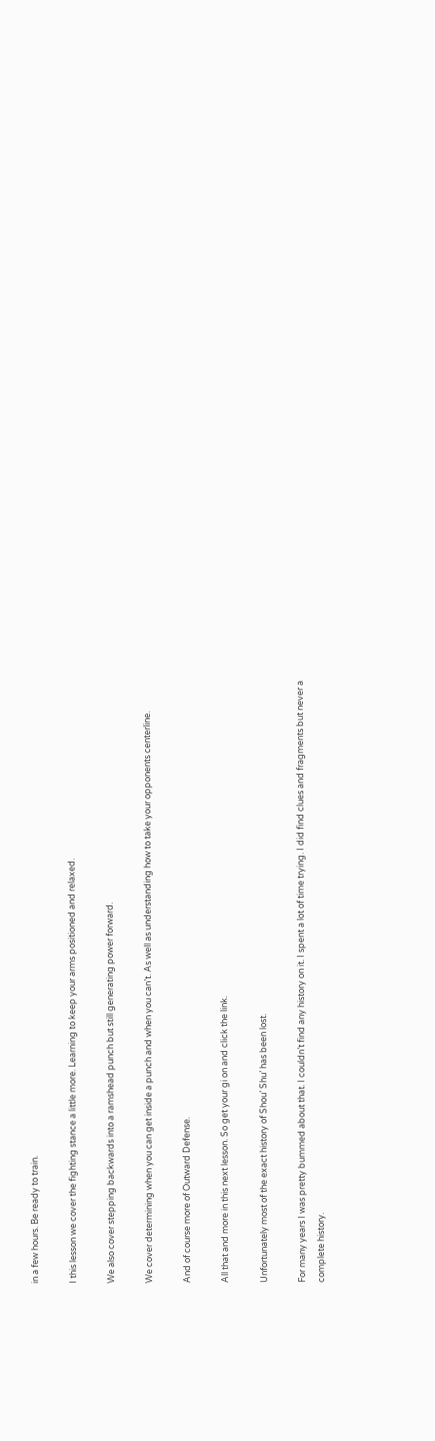in a few hours. Be ready to train.

I this lesson we cover the fighting stance a little more. Learning to keep your arms positioned and relaxed.

We also cover stepping backwards into a ramshead punch but still generating power forward.

We cover determining when you can get inside a punch and when you can’t. As well as understanding how to take your opponents centerline.

And of course more of Outward Defense.

All that and more in this next lesson. So get your gi on and click the link.

Unfortunately most of the exact history of Shou’ Shu’ has been lost.

For many years I was pretty bummed about that. I couldn’t find any history on it. I spent a lot of time trying. I did find clues and fragments but never a complete history.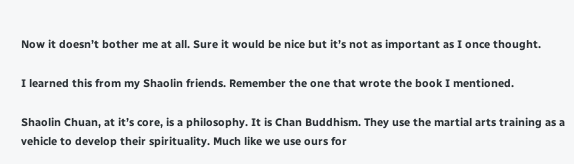Now it doesn’t bother me at all. Sure it would be nice but it’s not as important as I once thought.

I learned this from my Shaolin friends. Remember the one that wrote the book I mentioned.

Shaolin Chuan, at it’s core, is a philosophy. It is Chan Buddhism. They use the martial arts training as a vehicle to develop their spirituality. Much like we use ours for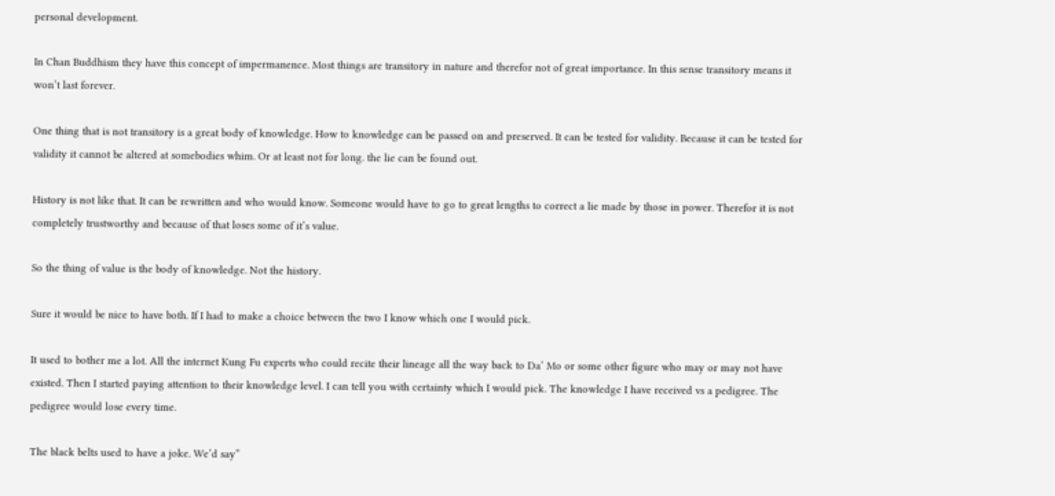personal development.

In Chan Buddhism they have this concept of impermanence. Most things are transitory in nature and therefor not of great importance. In this sense transitory means it won’t last forever.

One thing that is not transitory is a great body of knowledge. How to knowledge can be passed on and preserved. It can be tested for validity. Because it can be tested for validity it cannot be altered at somebodies whim. Or at least not for long. the lie can be found out.

History is not like that. It can be rewritten and who would know. Someone would have to go to great lengths to correct a lie made by those in power. Therefor it is not completely trustworthy and because of that loses some of it’s value.

So the thing of value is the body of knowledge. Not the history.

Sure it would be nice to have both. If I had to make a choice between the two I know which one I would pick.

It used to bother me a lot. All the internet Kung Fu experts who could recite their lineage all the way back to Da’ Mo or some other figure who may or may not have existed. Then I started paying attention to their knowledge level. I can tell you with certainty which I would pick. The knowledge I have received vs a pedigree. The pedigree would lose every time.

The black belts used to have a joke. We’d say”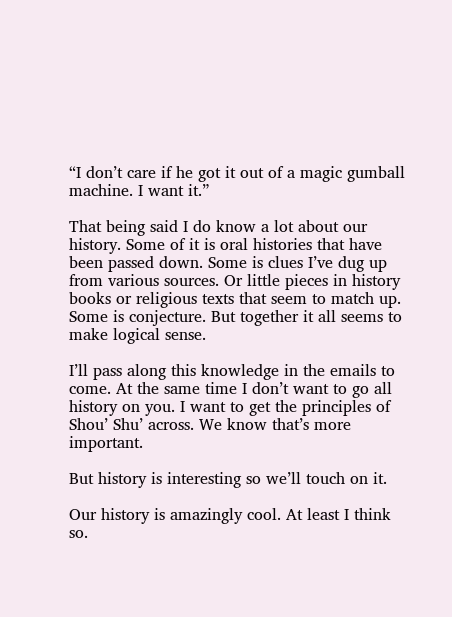“I don’t care if he got it out of a magic gumball machine. I want it.”

That being said I do know a lot about our history. Some of it is oral histories that have been passed down. Some is clues I’ve dug up from various sources. Or little pieces in history books or religious texts that seem to match up. Some is conjecture. But together it all seems to make logical sense.

I’ll pass along this knowledge in the emails to come. At the same time I don’t want to go all history on you. I want to get the principles of Shou’ Shu’ across. We know that’s more important.

But history is interesting so we’ll touch on it.

Our history is amazingly cool. At least I think so.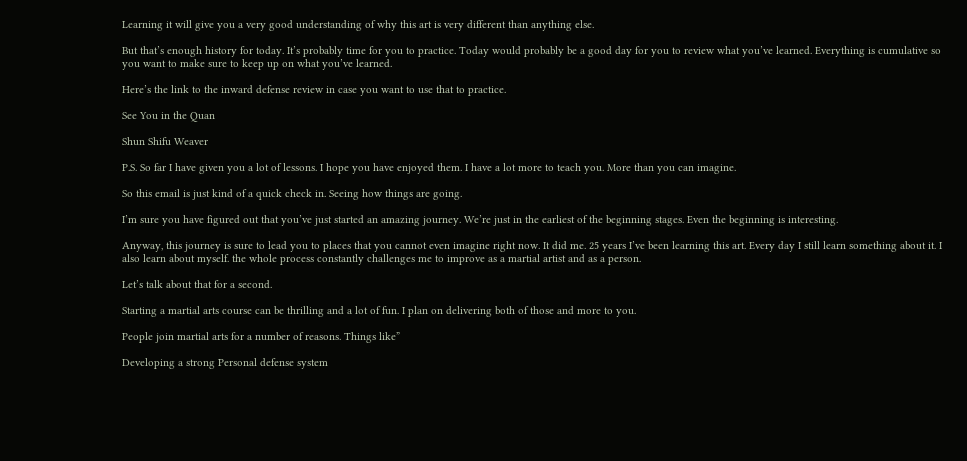Learning it will give you a very good understanding of why this art is very different than anything else.

But that’s enough history for today. It’s probably time for you to practice. Today would probably be a good day for you to review what you’ve learned. Everything is cumulative so you want to make sure to keep up on what you’ve learned.

Here’s the link to the inward defense review in case you want to use that to practice.

See You in the Quan

Shun Shifu Weaver

P.S. So far I have given you a lot of lessons. I hope you have enjoyed them. I have a lot more to teach you. More than you can imagine.

So this email is just kind of a quick check in. Seeing how things are going.

I’m sure you have figured out that you’ve just started an amazing journey. We’re just in the earliest of the beginning stages. Even the beginning is interesting.

Anyway, this journey is sure to lead you to places that you cannot even imagine right now. It did me. 25 years I’ve been learning this art. Every day I still learn something about it. I also learn about myself. the whole process constantly challenges me to improve as a martial artist and as a person.

Let’s talk about that for a second.

Starting a martial arts course can be thrilling and a lot of fun. I plan on delivering both of those and more to you.

People join martial arts for a number of reasons. Things like”

Developing a strong Personal defense system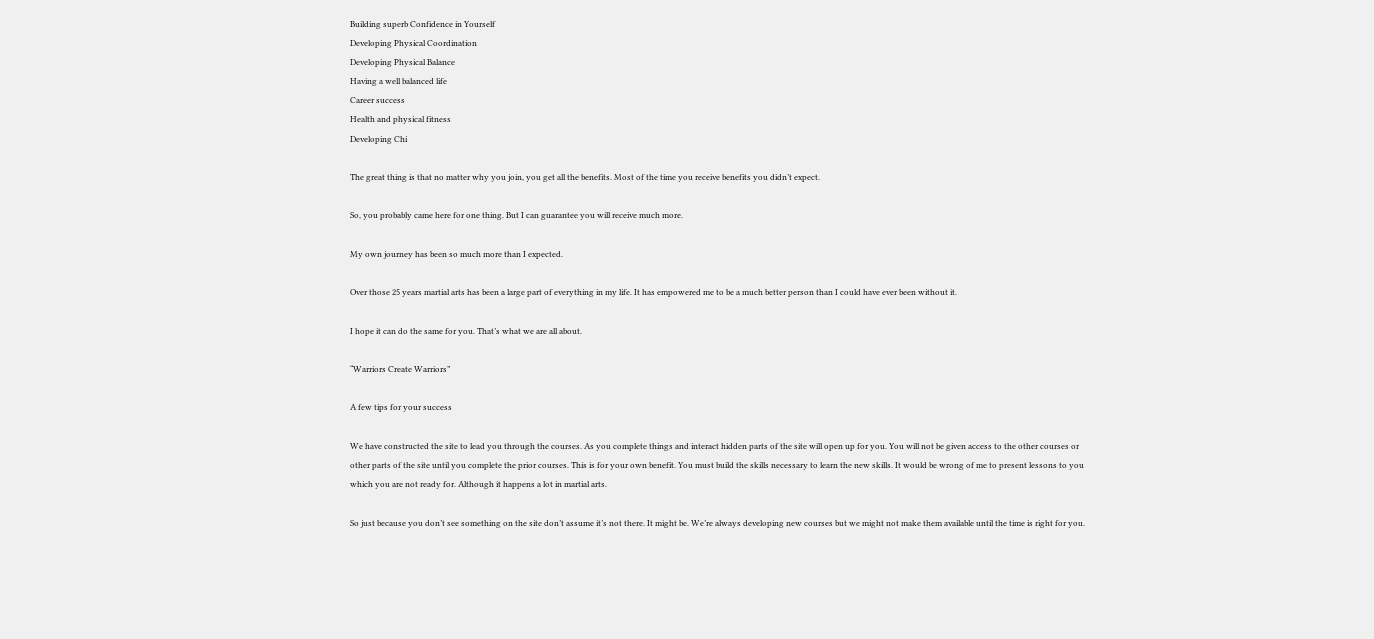Building superb Confidence in Yourself
Developing Physical Coordination
Developing Physical Balance
Having a well balanced life
Career success
Health and physical fitness
Developing Chi

The great thing is that no matter why you join, you get all the benefits. Most of the time you receive benefits you didn’t expect.

So, you probably came here for one thing. But I can guarantee you will receive much more.

My own journey has been so much more than I expected.

Over those 25 years martial arts has been a large part of everything in my life. It has empowered me to be a much better person than I could have ever been without it.

I hope it can do the same for you. That’s what we are all about.

“Warriors Create Warriors”

A few tips for your success

We have constructed the site to lead you through the courses. As you complete things and interact hidden parts of the site will open up for you. You will not be given access to the other courses or other parts of the site until you complete the prior courses. This is for your own benefit. You must build the skills necessary to learn the new skills. It would be wrong of me to present lessons to you which you are not ready for. Although it happens a lot in martial arts.

So just because you don’t see something on the site don’t assume it’s not there. It might be. We’re always developing new courses but we might not make them available until the time is right for you.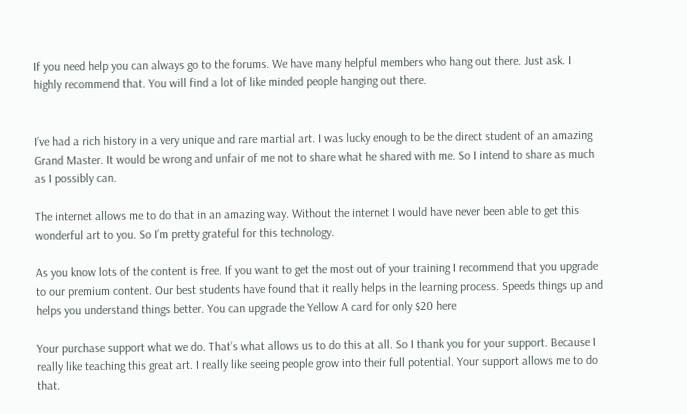If you need help you can always go to the forums. We have many helpful members who hang out there. Just ask. I highly recommend that. You will find a lot of like minded people hanging out there.


I’ve had a rich history in a very unique and rare martial art. I was lucky enough to be the direct student of an amazing Grand Master. It would be wrong and unfair of me not to share what he shared with me. So I intend to share as much as I possibly can.

The internet allows me to do that in an amazing way. Without the internet I would have never been able to get this wonderful art to you. So I’m pretty grateful for this technology.

As you know lots of the content is free. If you want to get the most out of your training I recommend that you upgrade to our premium content. Our best students have found that it really helps in the learning process. Speeds things up and helps you understand things better. You can upgrade the Yellow A card for only $20 here

Your purchase support what we do. That’s what allows us to do this at all. So I thank you for your support. Because I really like teaching this great art. I really like seeing people grow into their full potential. Your support allows me to do that.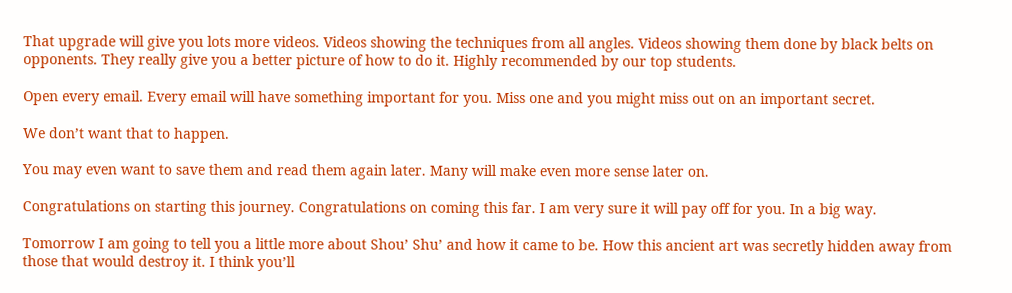That upgrade will give you lots more videos. Videos showing the techniques from all angles. Videos showing them done by black belts on opponents. They really give you a better picture of how to do it. Highly recommended by our top students.

Open every email. Every email will have something important for you. Miss one and you might miss out on an important secret.

We don’t want that to happen.

You may even want to save them and read them again later. Many will make even more sense later on.

Congratulations on starting this journey. Congratulations on coming this far. I am very sure it will pay off for you. In a big way.

Tomorrow I am going to tell you a little more about Shou’ Shu’ and how it came to be. How this ancient art was secretly hidden away from those that would destroy it. I think you’ll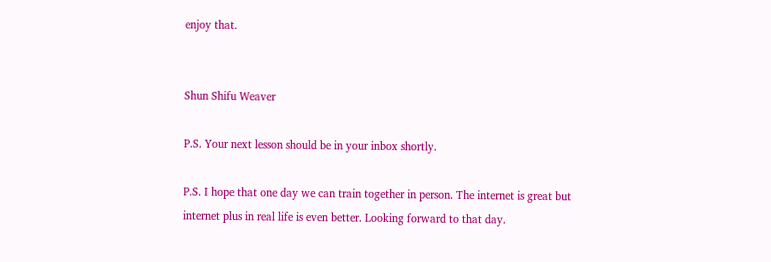enjoy that.


Shun Shifu Weaver

P.S. Your next lesson should be in your inbox shortly.

P.S. I hope that one day we can train together in person. The internet is great but internet plus in real life is even better. Looking forward to that day.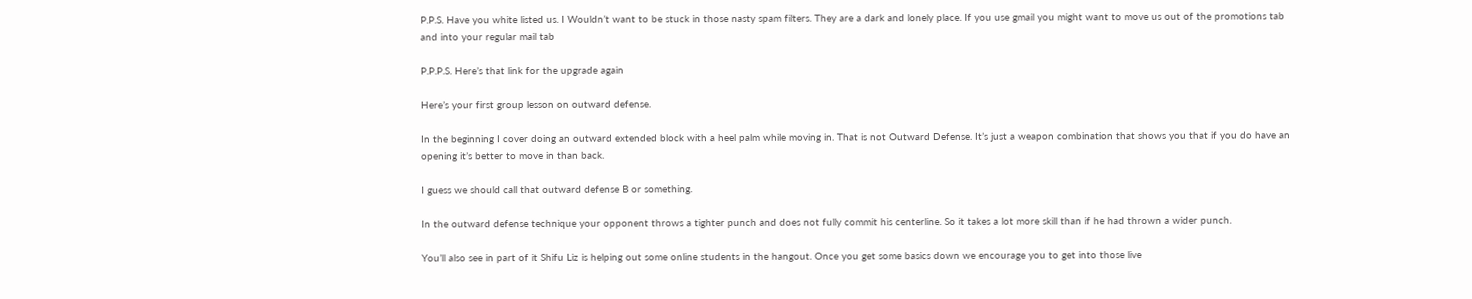P.P.S. Have you white listed us. I Wouldn’t want to be stuck in those nasty spam filters. They are a dark and lonely place. If you use gmail you might want to move us out of the promotions tab and into your regular mail tab

P.P.P.S. Here’s that link for the upgrade again

Here’s your first group lesson on outward defense.

In the beginning I cover doing an outward extended block with a heel palm while moving in. That is not Outward Defense. It’s just a weapon combination that shows you that if you do have an opening it’s better to move in than back.

I guess we should call that outward defense B or something.

In the outward defense technique your opponent throws a tighter punch and does not fully commit his centerline. So it takes a lot more skill than if he had thrown a wider punch.

You’ll also see in part of it Shifu Liz is helping out some online students in the hangout. Once you get some basics down we encourage you to get into those live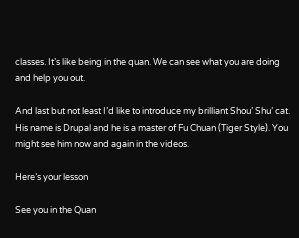classes. It’s like being in the quan. We can see what you are doing and help you out.

And last but not least I’d like to introduce my brilliant Shou’ Shu’ cat. His name is Drupal and he is a master of Fu Chuan (Tiger Style). You might see him now and again in the videos.

Here’s your lesson

See you in the Quan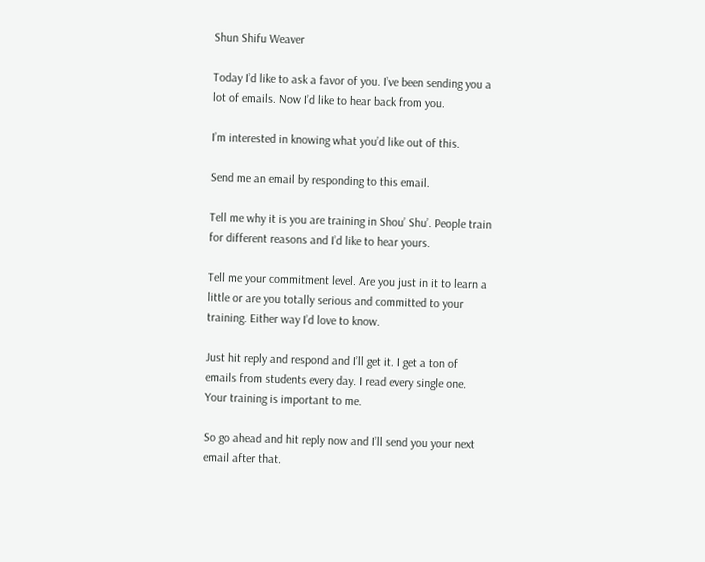Shun Shifu Weaver

Today I’d like to ask a favor of you. I’ve been sending you a lot of emails. Now I’d like to hear back from you.

I’m interested in knowing what you’d like out of this.

Send me an email by responding to this email.

Tell me why it is you are training in Shou’ Shu’. People train for different reasons and I’d like to hear yours.

Tell me your commitment level. Are you just in it to learn a little or are you totally serious and committed to your training. Either way I’d love to know.

Just hit reply and respond and I’ll get it. I get a ton of emails from students every day. I read every single one. Your training is important to me.

So go ahead and hit reply now and I’ll send you your next email after that.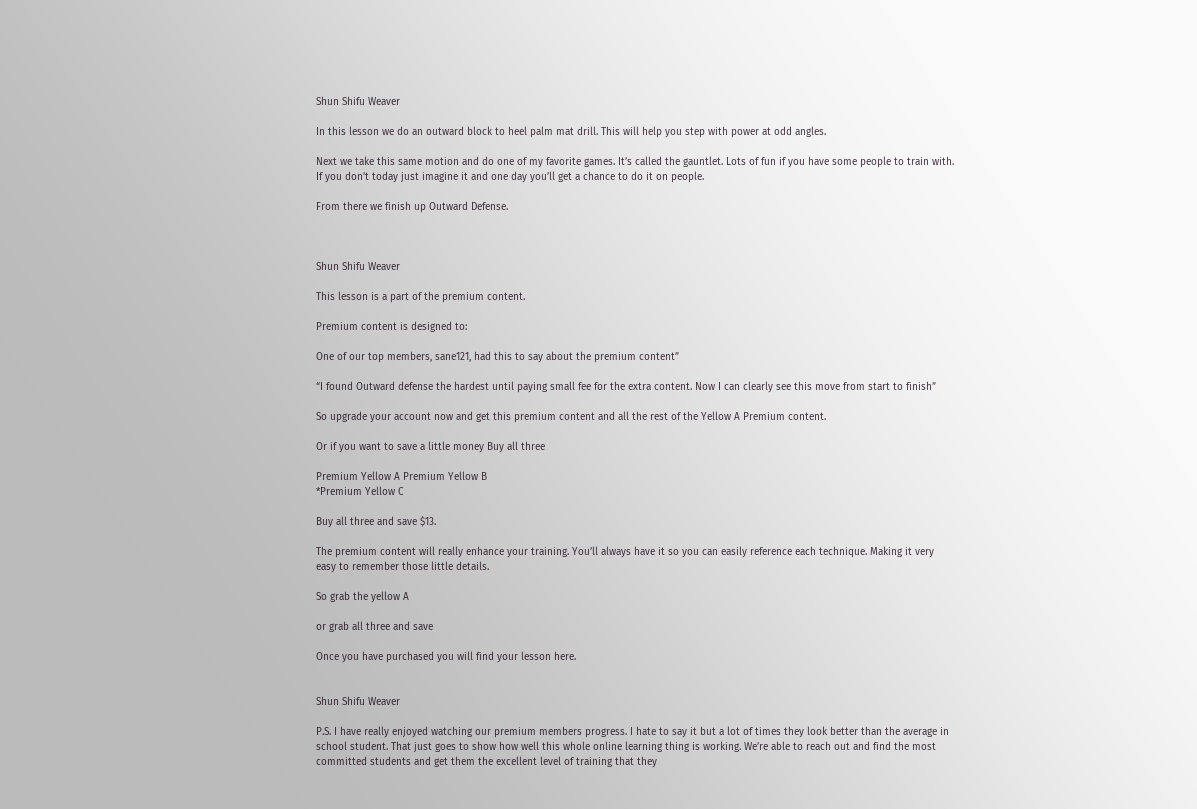Shun Shifu Weaver

In this lesson we do an outward block to heel palm mat drill. This will help you step with power at odd angles.

Next we take this same motion and do one of my favorite games. It’s called the gauntlet. Lots of fun if you have some people to train with. If you don’t today just imagine it and one day you’ll get a chance to do it on people.

From there we finish up Outward Defense.



Shun Shifu Weaver

This lesson is a part of the premium content.

Premium content is designed to:

One of our top members, sane121, had this to say about the premium content”

“I found Outward defense the hardest until paying small fee for the extra content. Now I can clearly see this move from start to finish”

So upgrade your account now and get this premium content and all the rest of the Yellow A Premium content.

Or if you want to save a little money Buy all three

Premium Yellow A Premium Yellow B
*Premium Yellow C

Buy all three and save $13.

The premium content will really enhance your training. You’ll always have it so you can easily reference each technique. Making it very easy to remember those little details.

So grab the yellow A

or grab all three and save

Once you have purchased you will find your lesson here.


Shun Shifu Weaver

P.S. I have really enjoyed watching our premium members progress. I hate to say it but a lot of times they look better than the average in school student. That just goes to show how well this whole online learning thing is working. We’re able to reach out and find the most committed students and get them the excellent level of training that they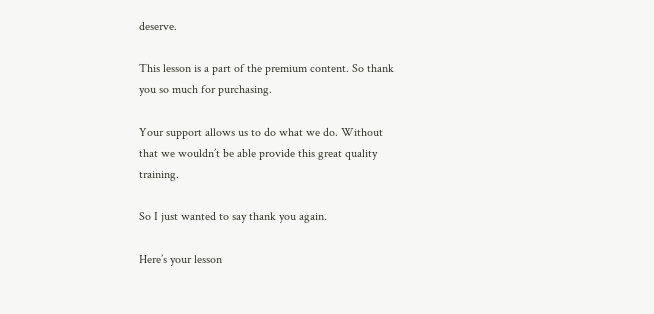deserve.

This lesson is a part of the premium content. So thank you so much for purchasing.

Your support allows us to do what we do. Without that we wouldn’t be able provide this great quality training.

So I just wanted to say thank you again.

Here’s your lesson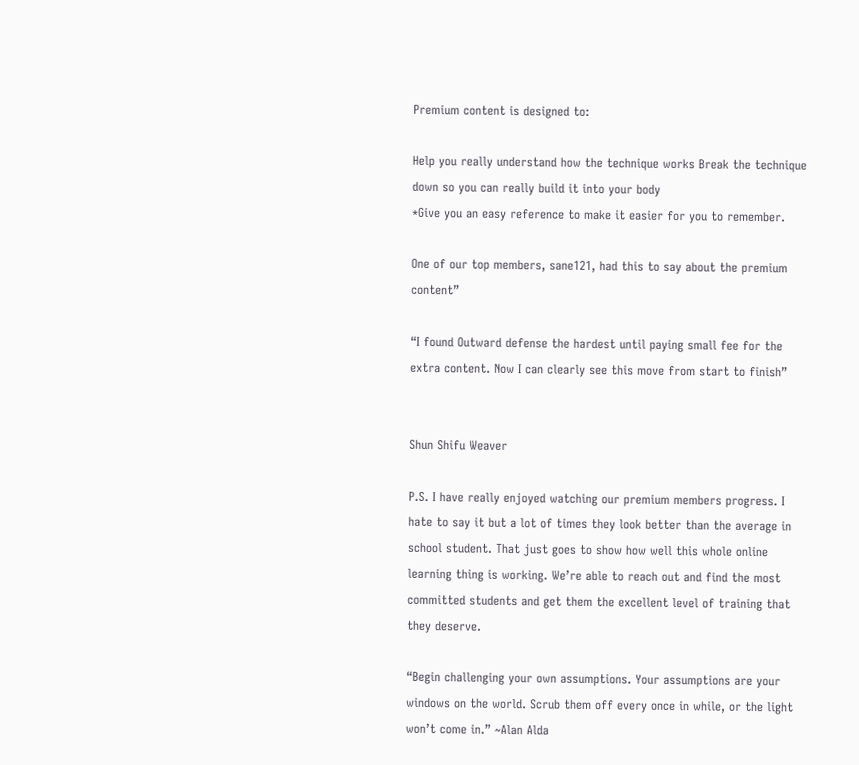Premium content is designed to:

Help you really understand how the technique works Break the technique down so you can really build it into your body
*Give you an easy reference to make it easier for you to remember.

One of our top members, sane121, had this to say about the premium content”

“I found Outward defense the hardest until paying small fee for the extra content. Now I can clearly see this move from start to finish”


Shun Shifu Weaver

P.S. I have really enjoyed watching our premium members progress. I hate to say it but a lot of times they look better than the average in school student. That just goes to show how well this whole online learning thing is working. We’re able to reach out and find the most committed students and get them the excellent level of training that they deserve.

“Begin challenging your own assumptions. Your assumptions are your windows on the world. Scrub them off every once in while, or the light won’t come in.” ~Alan Alda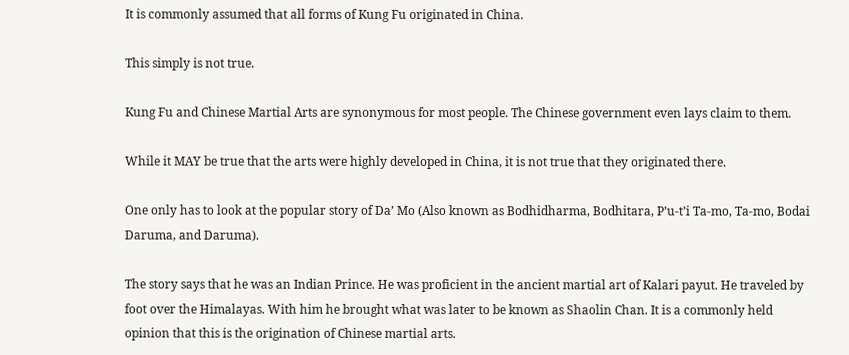It is commonly assumed that all forms of Kung Fu originated in China.

This simply is not true.

Kung Fu and Chinese Martial Arts are synonymous for most people. The Chinese government even lays claim to them.

While it MAY be true that the arts were highly developed in China, it is not true that they originated there.

One only has to look at the popular story of Da’ Mo (Also known as Bodhidharma, Bodhitara, P’u-t’i Ta-mo, Ta-mo, Bodai Daruma, and Daruma).

The story says that he was an Indian Prince. He was proficient in the ancient martial art of Kalari payut. He traveled by foot over the Himalayas. With him he brought what was later to be known as Shaolin Chan. It is a commonly held opinion that this is the origination of Chinese martial arts.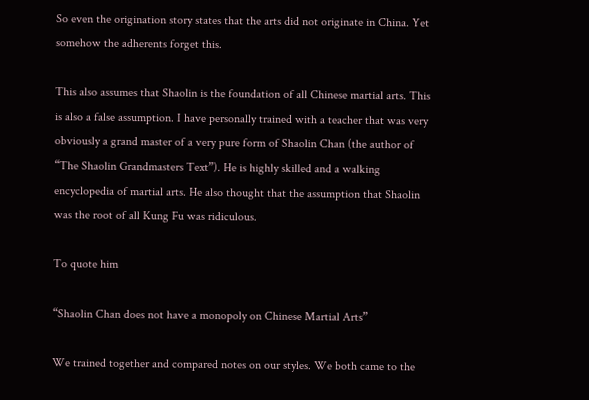So even the origination story states that the arts did not originate in China. Yet somehow the adherents forget this.

This also assumes that Shaolin is the foundation of all Chinese martial arts. This is also a false assumption. I have personally trained with a teacher that was very obviously a grand master of a very pure form of Shaolin Chan (the author of “The Shaolin Grandmasters Text”). He is highly skilled and a walking encyclopedia of martial arts. He also thought that the assumption that Shaolin was the root of all Kung Fu was ridiculous.

To quote him

“Shaolin Chan does not have a monopoly on Chinese Martial Arts”

We trained together and compared notes on our styles. We both came to the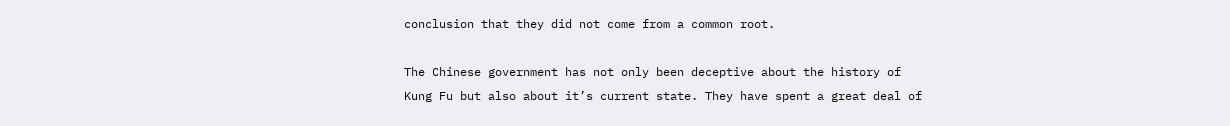conclusion that they did not come from a common root.

The Chinese government has not only been deceptive about the history of Kung Fu but also about it’s current state. They have spent a great deal of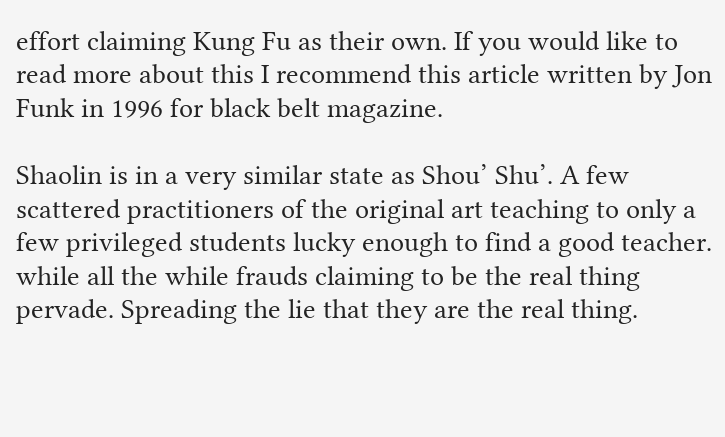effort claiming Kung Fu as their own. If you would like to read more about this I recommend this article written by Jon Funk in 1996 for black belt magazine.

Shaolin is in a very similar state as Shou’ Shu’. A few scattered practitioners of the original art teaching to only a few privileged students lucky enough to find a good teacher. while all the while frauds claiming to be the real thing pervade. Spreading the lie that they are the real thing.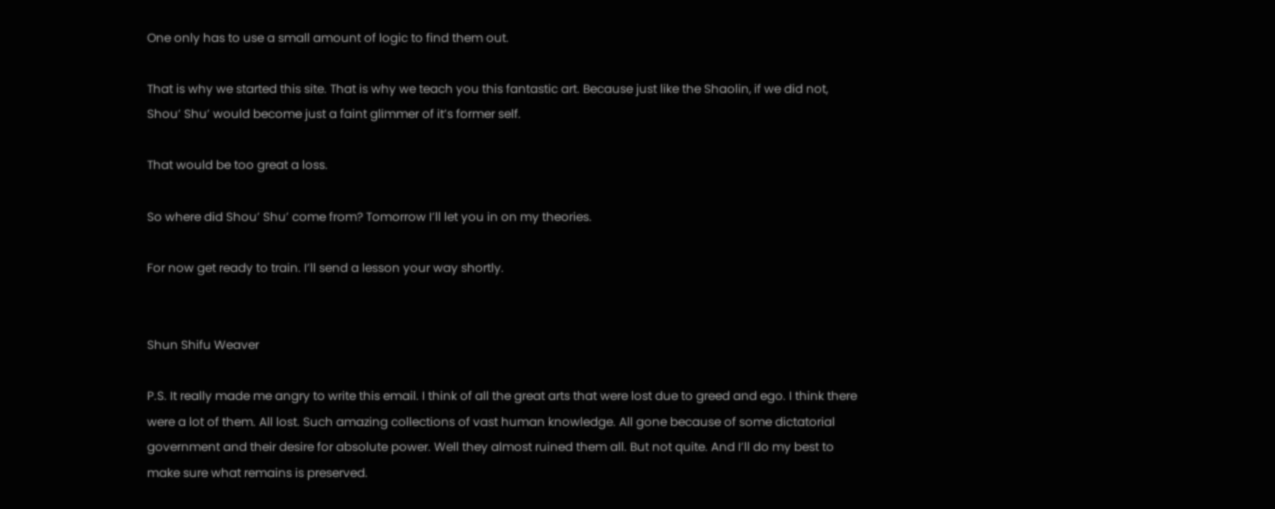One only has to use a small amount of logic to find them out.

That is why we started this site. That is why we teach you this fantastic art. Because just like the Shaolin, if we did not, Shou’ Shu’ would become just a faint glimmer of it’s former self.

That would be too great a loss.

So where did Shou’ Shu’ come from? Tomorrow I’ll let you in on my theories.

For now get ready to train. I’ll send a lesson your way shortly.


Shun Shifu Weaver

P.S. It really made me angry to write this email. I think of all the great arts that were lost due to greed and ego. I think there were a lot of them. All lost. Such amazing collections of vast human knowledge. All gone because of some dictatorial government and their desire for absolute power. Well they almost ruined them all. But not quite. And I’ll do my best to make sure what remains is preserved.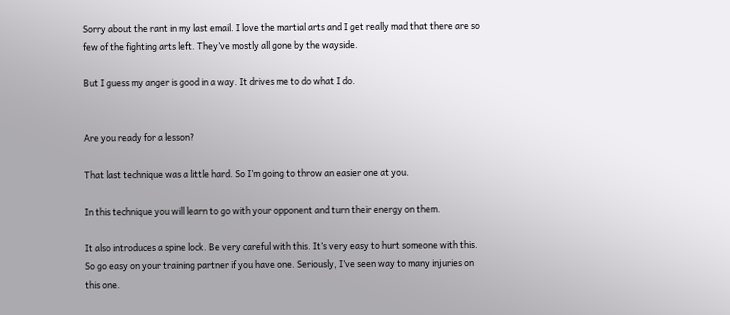Sorry about the rant in my last email. I love the martial arts and I get really mad that there are so few of the fighting arts left. They’ve mostly all gone by the wayside.

But I guess my anger is good in a way. It drives me to do what I do.


Are you ready for a lesson?

That last technique was a little hard. So I’m going to throw an easier one at you.

In this technique you will learn to go with your opponent and turn their energy on them.

It also introduces a spine lock. Be very careful with this. It’s very easy to hurt someone with this. So go easy on your training partner if you have one. Seriously, I’ve seen way to many injuries on this one.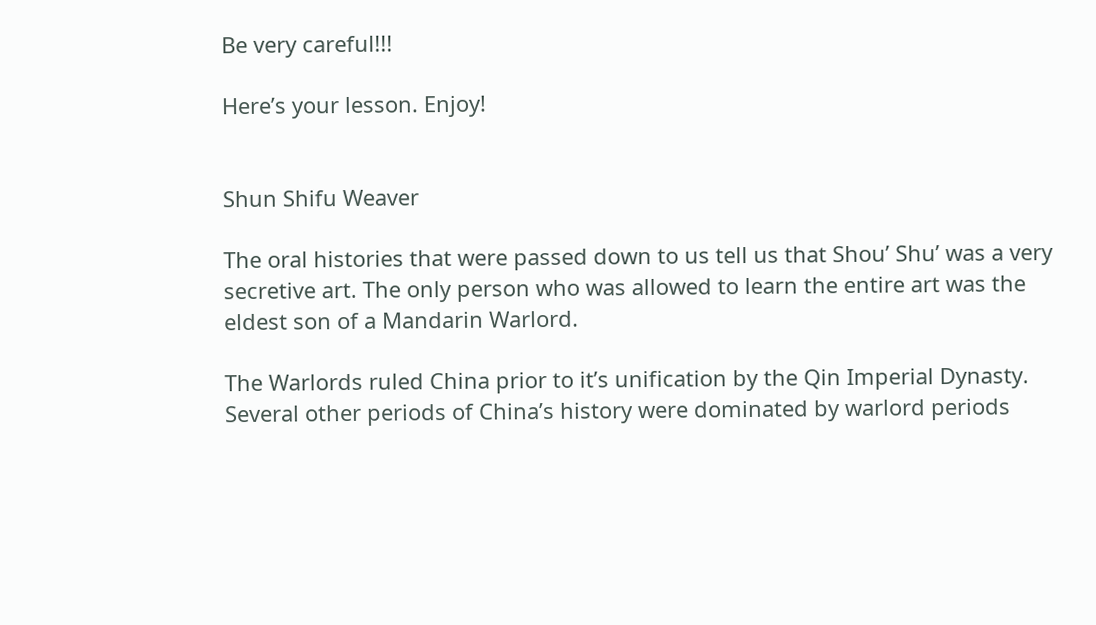Be very careful!!!

Here’s your lesson. Enjoy!


Shun Shifu Weaver

The oral histories that were passed down to us tell us that Shou’ Shu’ was a very secretive art. The only person who was allowed to learn the entire art was the eldest son of a Mandarin Warlord.

The Warlords ruled China prior to it’s unification by the Qin Imperial Dynasty. Several other periods of China’s history were dominated by warlord periods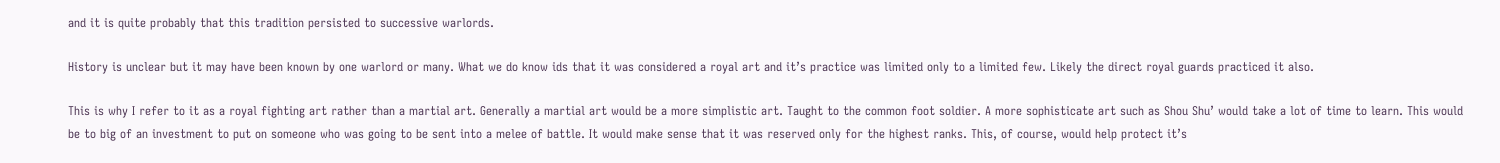and it is quite probably that this tradition persisted to successive warlords.

History is unclear but it may have been known by one warlord or many. What we do know ids that it was considered a royal art and it’s practice was limited only to a limited few. Likely the direct royal guards practiced it also.

This is why I refer to it as a royal fighting art rather than a martial art. Generally a martial art would be a more simplistic art. Taught to the common foot soldier. A more sophisticate art such as Shou Shu’ would take a lot of time to learn. This would be to big of an investment to put on someone who was going to be sent into a melee of battle. It would make sense that it was reserved only for the highest ranks. This, of course, would help protect it’s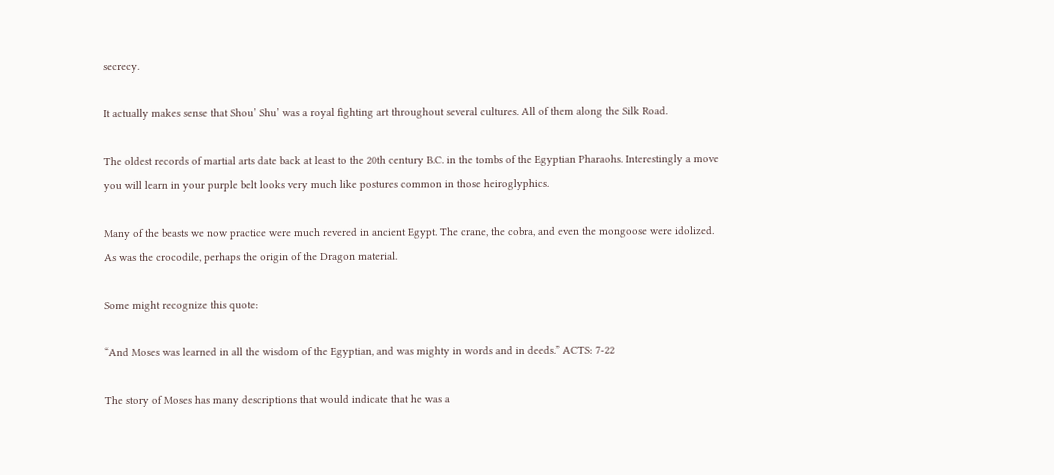secrecy.

It actually makes sense that Shou’ Shu’ was a royal fighting art throughout several cultures. All of them along the Silk Road.

The oldest records of martial arts date back at least to the 20th century B.C. in the tombs of the Egyptian Pharaohs. Interestingly a move you will learn in your purple belt looks very much like postures common in those heiroglyphics.

Many of the beasts we now practice were much revered in ancient Egypt. The crane, the cobra, and even the mongoose were idolized. As was the crocodile, perhaps the origin of the Dragon material.

Some might recognize this quote:

“And Moses was learned in all the wisdom of the Egyptian, and was mighty in words and in deeds.” ACTS: 7-22

The story of Moses has many descriptions that would indicate that he was a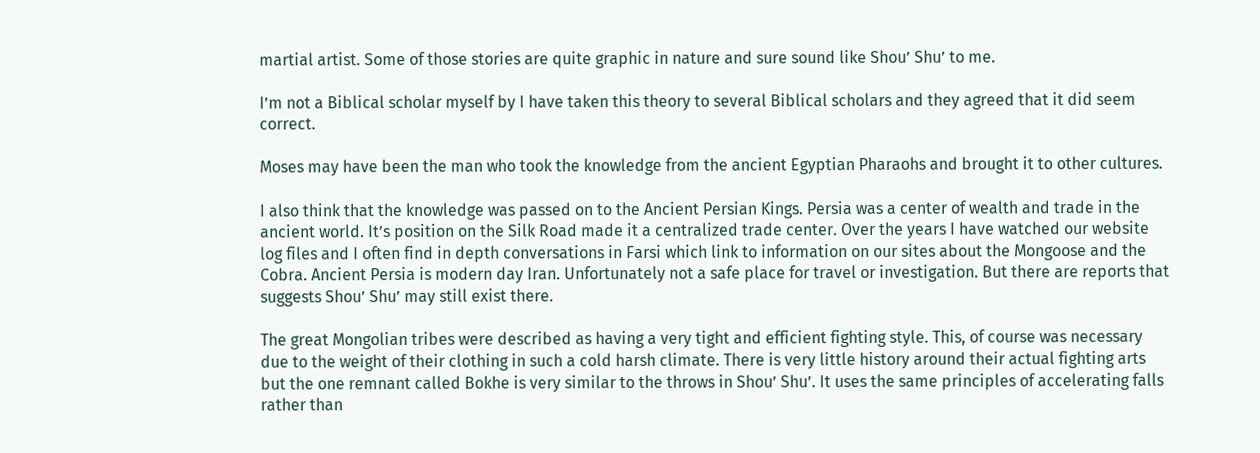martial artist. Some of those stories are quite graphic in nature and sure sound like Shou’ Shu’ to me.

I’m not a Biblical scholar myself by I have taken this theory to several Biblical scholars and they agreed that it did seem correct.

Moses may have been the man who took the knowledge from the ancient Egyptian Pharaohs and brought it to other cultures.

I also think that the knowledge was passed on to the Ancient Persian Kings. Persia was a center of wealth and trade in the ancient world. It’s position on the Silk Road made it a centralized trade center. Over the years I have watched our website log files and I often find in depth conversations in Farsi which link to information on our sites about the Mongoose and the Cobra. Ancient Persia is modern day Iran. Unfortunately not a safe place for travel or investigation. But there are reports that suggests Shou’ Shu’ may still exist there.

The great Mongolian tribes were described as having a very tight and efficient fighting style. This, of course was necessary due to the weight of their clothing in such a cold harsh climate. There is very little history around their actual fighting arts but the one remnant called Bokhe is very similar to the throws in Shou’ Shu’. It uses the same principles of accelerating falls rather than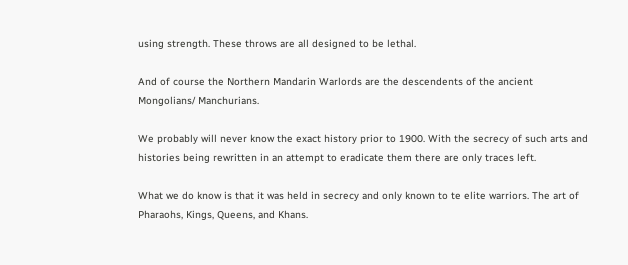using strength. These throws are all designed to be lethal.

And of course the Northern Mandarin Warlords are the descendents of the ancient Mongolians/ Manchurians.

We probably will never know the exact history prior to 1900. With the secrecy of such arts and histories being rewritten in an attempt to eradicate them there are only traces left.

What we do know is that it was held in secrecy and only known to te elite warriors. The art of Pharaohs, Kings, Queens, and Khans.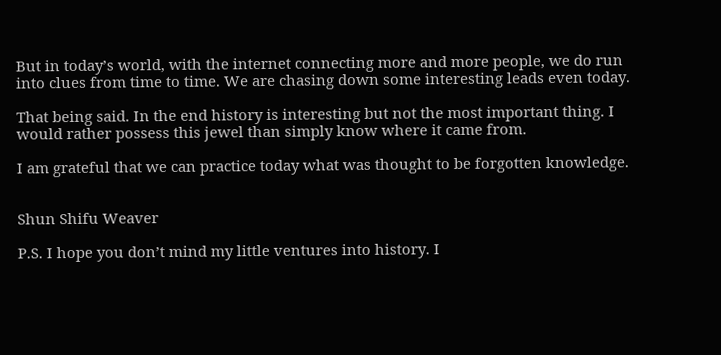But in today’s world, with the internet connecting more and more people, we do run into clues from time to time. We are chasing down some interesting leads even today.

That being said. In the end history is interesting but not the most important thing. I would rather possess this jewel than simply know where it came from.

I am grateful that we can practice today what was thought to be forgotten knowledge.


Shun Shifu Weaver

P.S. I hope you don’t mind my little ventures into history. I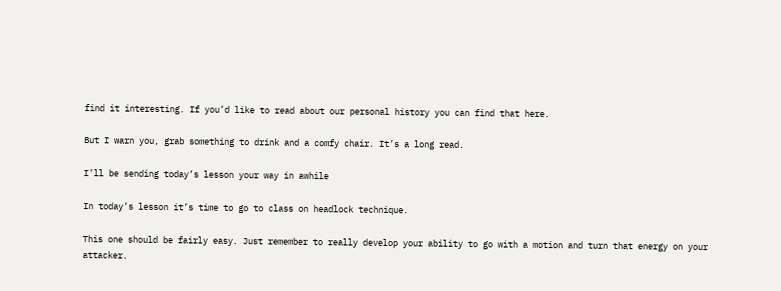find it interesting. If you’d like to read about our personal history you can find that here.

But I warn you, grab something to drink and a comfy chair. It’s a long read.

I’ll be sending today’s lesson your way in awhile

In today’s lesson it’s time to go to class on headlock technique.

This one should be fairly easy. Just remember to really develop your ability to go with a motion and turn that energy on your attacker.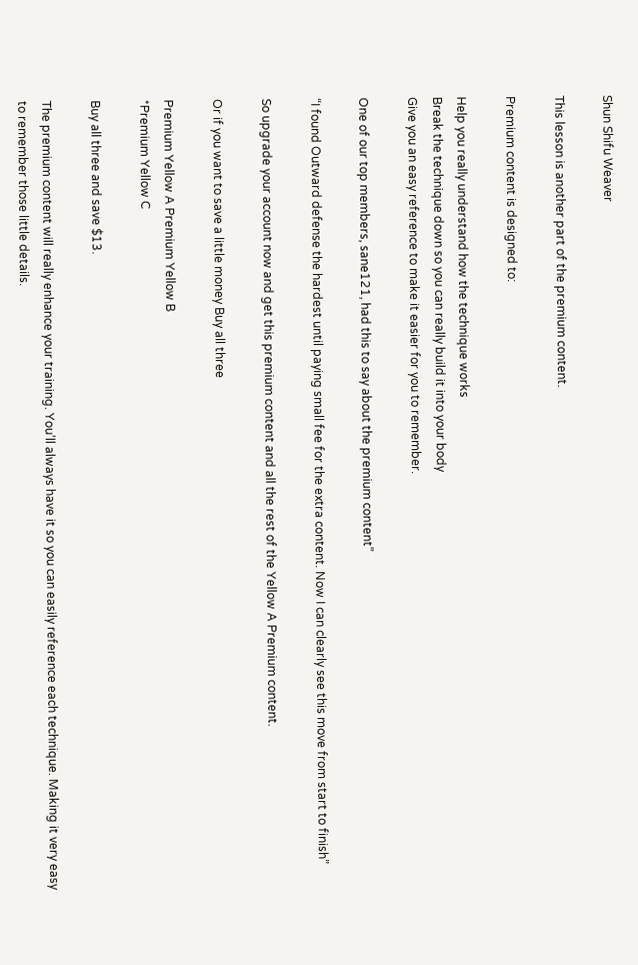Shun Shifu Weaver

This lesson is another part of the premium content.

Premium content is designed to:

Help you really understand how the technique works
Break the technique down so you can really build it into your body
Give you an easy reference to make it easier for you to remember.

One of our top members, sane121, had this to say about the premium content”

“I found Outward defense the hardest until paying small fee for the extra content. Now I can clearly see this move from start to finish”

So upgrade your account now and get this premium content and all the rest of the Yellow A Premium content.

Or if you want to save a little money Buy all three

Premium Yellow A Premium Yellow B
*Premium Yellow C

Buy all three and save $13.

The premium content will really enhance your training. You’ll always have it so you can easily reference each technique. Making it very easy to remember those little details.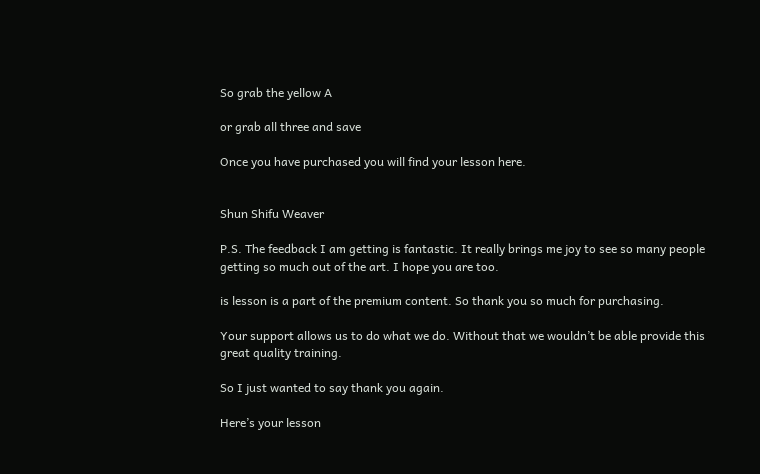So grab the yellow A

or grab all three and save

Once you have purchased you will find your lesson here.


Shun Shifu Weaver

P.S. The feedback I am getting is fantastic. It really brings me joy to see so many people getting so much out of the art. I hope you are too.

is lesson is a part of the premium content. So thank you so much for purchasing.

Your support allows us to do what we do. Without that we wouldn’t be able provide this great quality training.

So I just wanted to say thank you again.

Here’s your lesson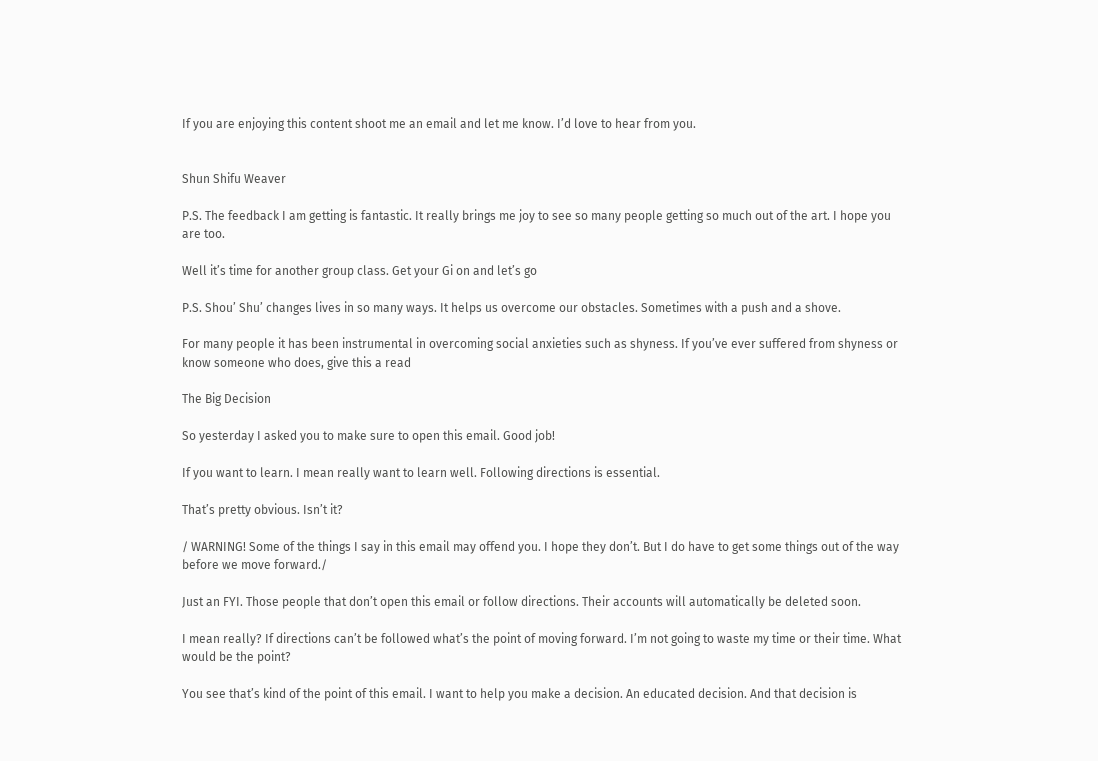If you are enjoying this content shoot me an email and let me know. I’d love to hear from you.


Shun Shifu Weaver

P.S. The feedback I am getting is fantastic. It really brings me joy to see so many people getting so much out of the art. I hope you are too.

Well it’s time for another group class. Get your Gi on and let’s go

P.S. Shou’ Shu’ changes lives in so many ways. It helps us overcome our obstacles. Sometimes with a push and a shove.

For many people it has been instrumental in overcoming social anxieties such as shyness. If you’ve ever suffered from shyness or know someone who does, give this a read

The Big Decision

So yesterday I asked you to make sure to open this email. Good job!

If you want to learn. I mean really want to learn well. Following directions is essential.

That’s pretty obvious. Isn’t it?

/ WARNING! Some of the things I say in this email may offend you. I hope they don’t. But I do have to get some things out of the way before we move forward./

Just an FYI. Those people that don’t open this email or follow directions. Their accounts will automatically be deleted soon.

I mean really? If directions can’t be followed what’s the point of moving forward. I’m not going to waste my time or their time. What would be the point?

You see that’s kind of the point of this email. I want to help you make a decision. An educated decision. And that decision is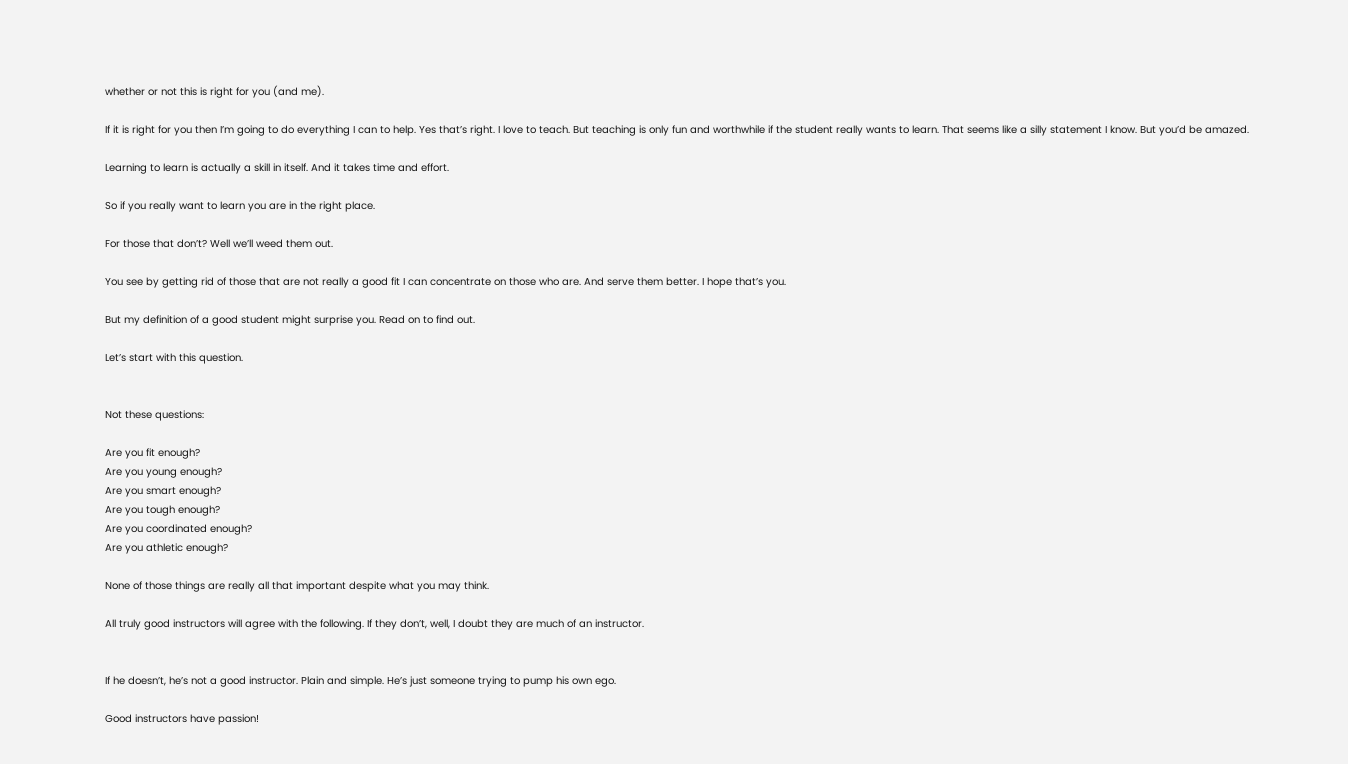whether or not this is right for you (and me).

If it is right for you then I’m going to do everything I can to help. Yes that’s right. I love to teach. But teaching is only fun and worthwhile if the student really wants to learn. That seems like a silly statement I know. But you’d be amazed.

Learning to learn is actually a skill in itself. And it takes time and effort.

So if you really want to learn you are in the right place.

For those that don’t? Well we’ll weed them out.

You see by getting rid of those that are not really a good fit I can concentrate on those who are. And serve them better. I hope that’s you.

But my definition of a good student might surprise you. Read on to find out.

Let’s start with this question.


Not these questions:

Are you fit enough?
Are you young enough?
Are you smart enough?
Are you tough enough?
Are you coordinated enough?
Are you athletic enough?

None of those things are really all that important despite what you may think.

All truly good instructors will agree with the following. If they don’t, well, I doubt they are much of an instructor.


If he doesn’t, he’s not a good instructor. Plain and simple. He’s just someone trying to pump his own ego.

Good instructors have passion!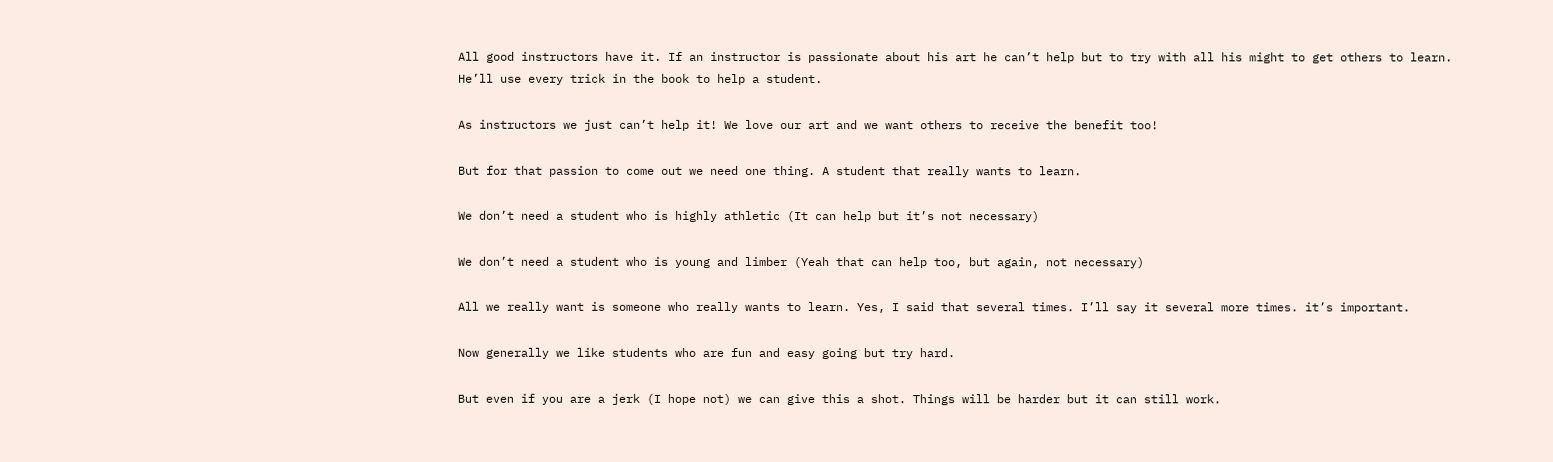All good instructors have it. If an instructor is passionate about his art he can’t help but to try with all his might to get others to learn. He’ll use every trick in the book to help a student.

As instructors we just can’t help it! We love our art and we want others to receive the benefit too!

But for that passion to come out we need one thing. A student that really wants to learn.

We don’t need a student who is highly athletic (It can help but it’s not necessary)

We don’t need a student who is young and limber (Yeah that can help too, but again, not necessary)

All we really want is someone who really wants to learn. Yes, I said that several times. I’ll say it several more times. it’s important.

Now generally we like students who are fun and easy going but try hard.

But even if you are a jerk (I hope not) we can give this a shot. Things will be harder but it can still work.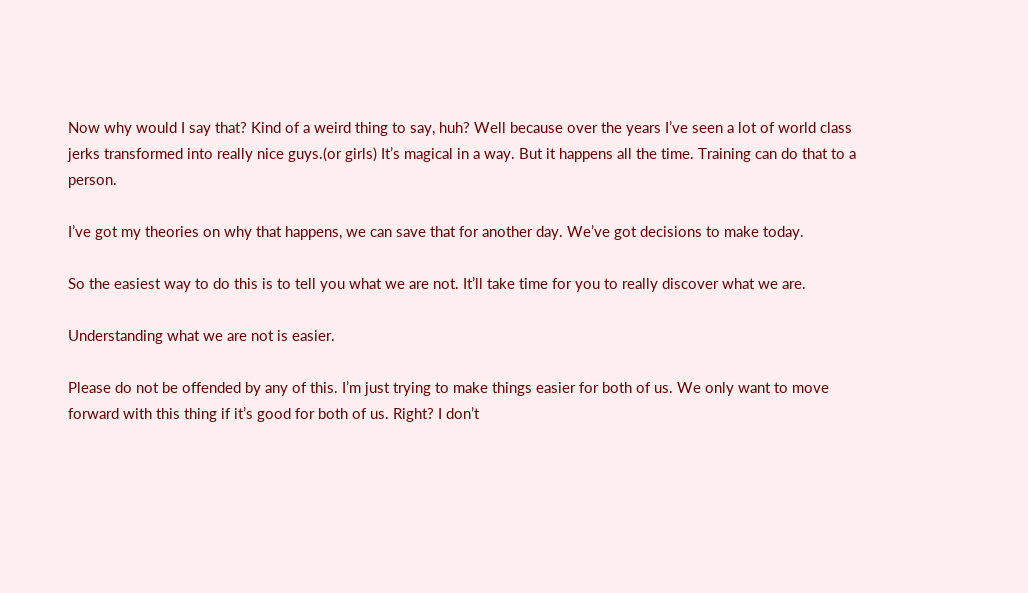Now why would I say that? Kind of a weird thing to say, huh? Well because over the years I’ve seen a lot of world class jerks transformed into really nice guys.(or girls) It’s magical in a way. But it happens all the time. Training can do that to a person.

I’ve got my theories on why that happens, we can save that for another day. We’ve got decisions to make today.

So the easiest way to do this is to tell you what we are not. It’ll take time for you to really discover what we are.

Understanding what we are not is easier.

Please do not be offended by any of this. I’m just trying to make things easier for both of us. We only want to move forward with this thing if it’s good for both of us. Right? I don’t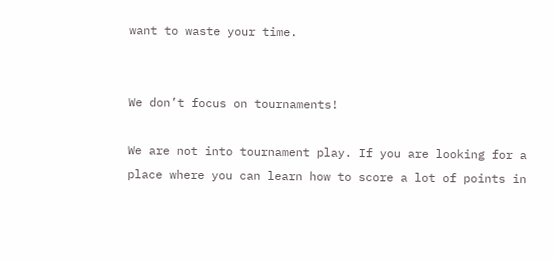want to waste your time.


We don’t focus on tournaments!

We are not into tournament play. If you are looking for a place where you can learn how to score a lot of points in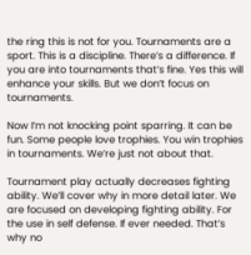the ring this is not for you. Tournaments are a sport. This is a discipline. There’s a difference. If you are into tournaments that’s fine. Yes this will enhance your skills. But we don’t focus on tournaments.

Now I’m not knocking point sparring. It can be fun. Some people love trophies. You win trophies in tournaments. We’re just not about that.

Tournament play actually decreases fighting ability. We’ll cover why in more detail later. We are focused on developing fighting ability. For the use in self defense. If ever needed. That’s why no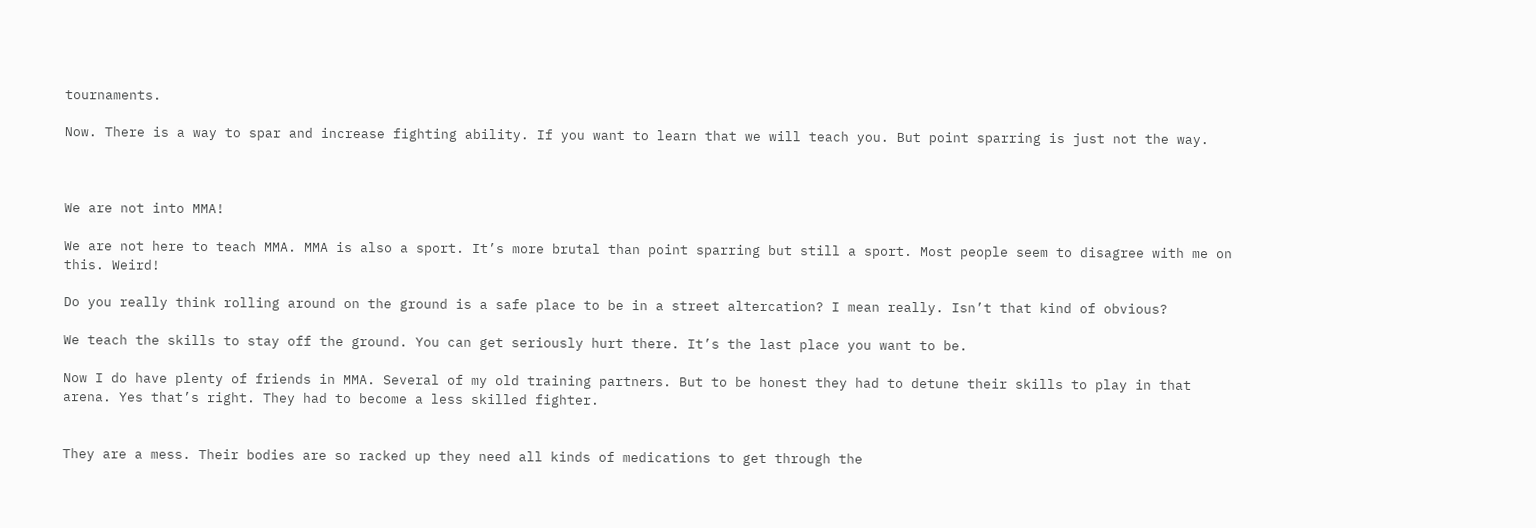tournaments.

Now. There is a way to spar and increase fighting ability. If you want to learn that we will teach you. But point sparring is just not the way.



We are not into MMA!

We are not here to teach MMA. MMA is also a sport. It’s more brutal than point sparring but still a sport. Most people seem to disagree with me on this. Weird!

Do you really think rolling around on the ground is a safe place to be in a street altercation? I mean really. Isn’t that kind of obvious?

We teach the skills to stay off the ground. You can get seriously hurt there. It’s the last place you want to be.

Now I do have plenty of friends in MMA. Several of my old training partners. But to be honest they had to detune their skills to play in that arena. Yes that’s right. They had to become a less skilled fighter.


They are a mess. Their bodies are so racked up they need all kinds of medications to get through the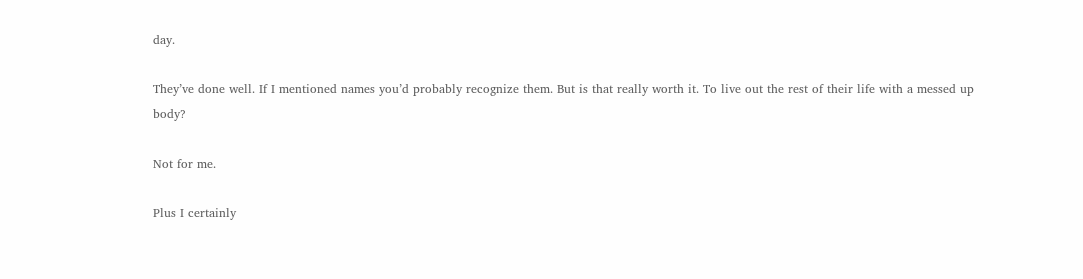day.

They’ve done well. If I mentioned names you’d probably recognize them. But is that really worth it. To live out the rest of their life with a messed up body?

Not for me.

Plus I certainly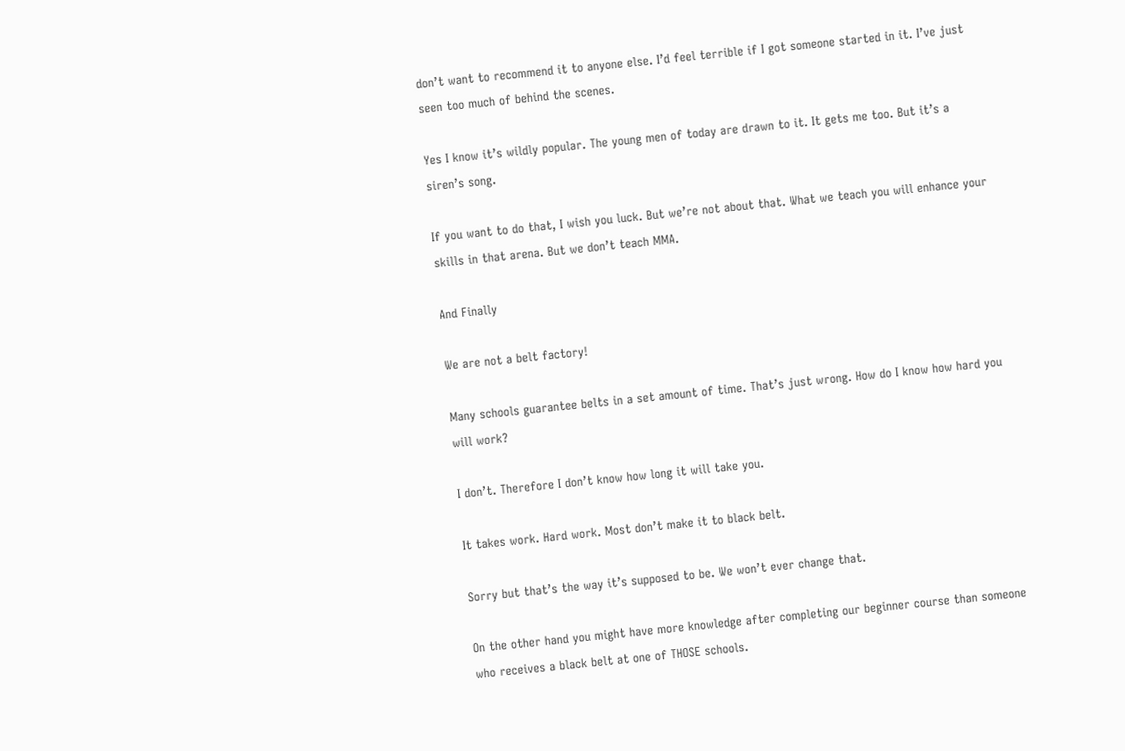don’t want to recommend it to anyone else. I’d feel terrible if I got someone started in it. I’ve just seen too much of behind the scenes.

Yes I know it’s wildly popular. The young men of today are drawn to it. It gets me too. But it’s a siren’s song.

If you want to do that, I wish you luck. But we’re not about that. What we teach you will enhance your skills in that arena. But we don’t teach MMA.

And Finally

We are not a belt factory!

Many schools guarantee belts in a set amount of time. That’s just wrong. How do I know how hard you will work?

I don’t. Therefore I don’t know how long it will take you.

It takes work. Hard work. Most don’t make it to black belt.

Sorry but that’s the way it’s supposed to be. We won’t ever change that.

On the other hand you might have more knowledge after completing our beginner course than someone who receives a black belt at one of THOSE schools.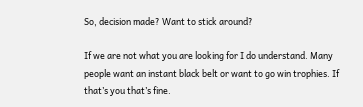So, decision made? Want to stick around?

If we are not what you are looking for I do understand. Many people want an instant black belt or want to go win trophies. If that’s you that’s fine.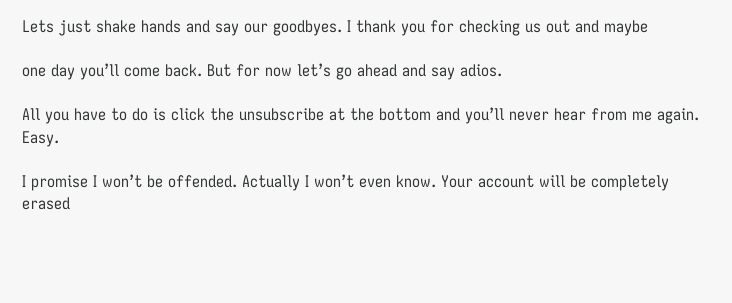Lets just shake hands and say our goodbyes. I thank you for checking us out and maybe

one day you’ll come back. But for now let’s go ahead and say adios.

All you have to do is click the unsubscribe at the bottom and you’ll never hear from me again. Easy.

I promise I won’t be offended. Actually I won’t even know. Your account will be completely erased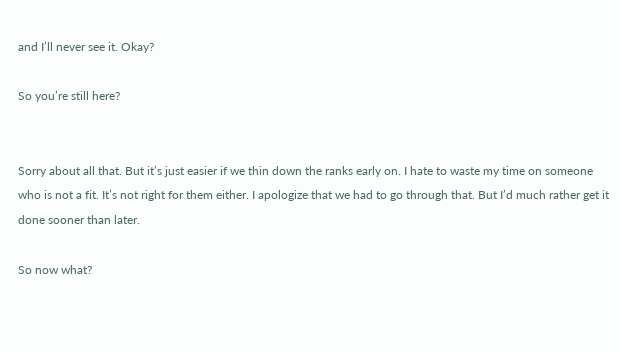and I’ll never see it. Okay?

So you’re still here?


Sorry about all that. But it’s just easier if we thin down the ranks early on. I hate to waste my time on someone who is not a fit. It’s not right for them either. I apologize that we had to go through that. But I’d much rather get it done sooner than later.

So now what?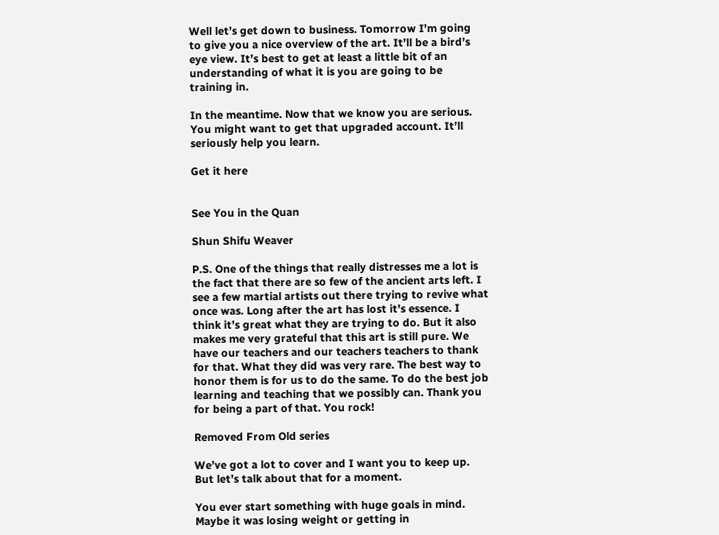Well let’s get down to business. Tomorrow I’m going to give you a nice overview of the art. It’ll be a bird’s eye view. It’s best to get at least a little bit of an understanding of what it is you are going to be training in.

In the meantime. Now that we know you are serious. You might want to get that upgraded account. It’ll seriously help you learn.

Get it here


See You in the Quan

Shun Shifu Weaver

P.S. One of the things that really distresses me a lot is the fact that there are so few of the ancient arts left. I see a few martial artists out there trying to revive what once was. Long after the art has lost it’s essence. I think it’s great what they are trying to do. But it also makes me very grateful that this art is still pure. We have our teachers and our teachers teachers to thank for that. What they did was very rare. The best way to honor them is for us to do the same. To do the best job learning and teaching that we possibly can. Thank you for being a part of that. You rock!

Removed From Old series

We’ve got a lot to cover and I want you to keep up. But let’s talk about that for a moment.

You ever start something with huge goals in mind. Maybe it was losing weight or getting in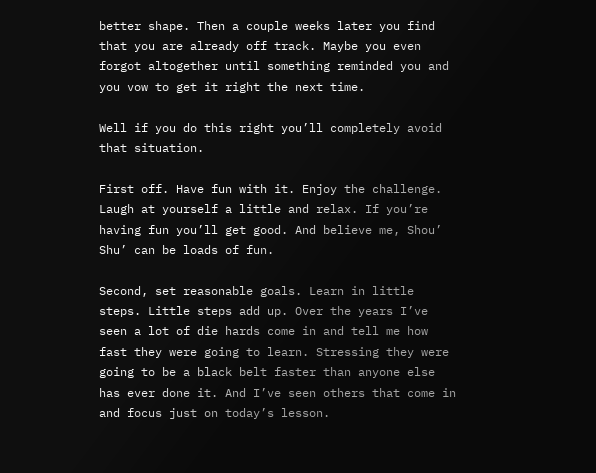better shape. Then a couple weeks later you find that you are already off track. Maybe you even forgot altogether until something reminded you and you vow to get it right the next time.

Well if you do this right you’ll completely avoid that situation.

First off. Have fun with it. Enjoy the challenge. Laugh at yourself a little and relax. If you’re having fun you’ll get good. And believe me, Shou’ Shu’ can be loads of fun.

Second, set reasonable goals. Learn in little steps. Little steps add up. Over the years I’ve seen a lot of die hards come in and tell me how fast they were going to learn. Stressing they were going to be a black belt faster than anyone else has ever done it. And I’ve seen others that come in and focus just on today’s lesson.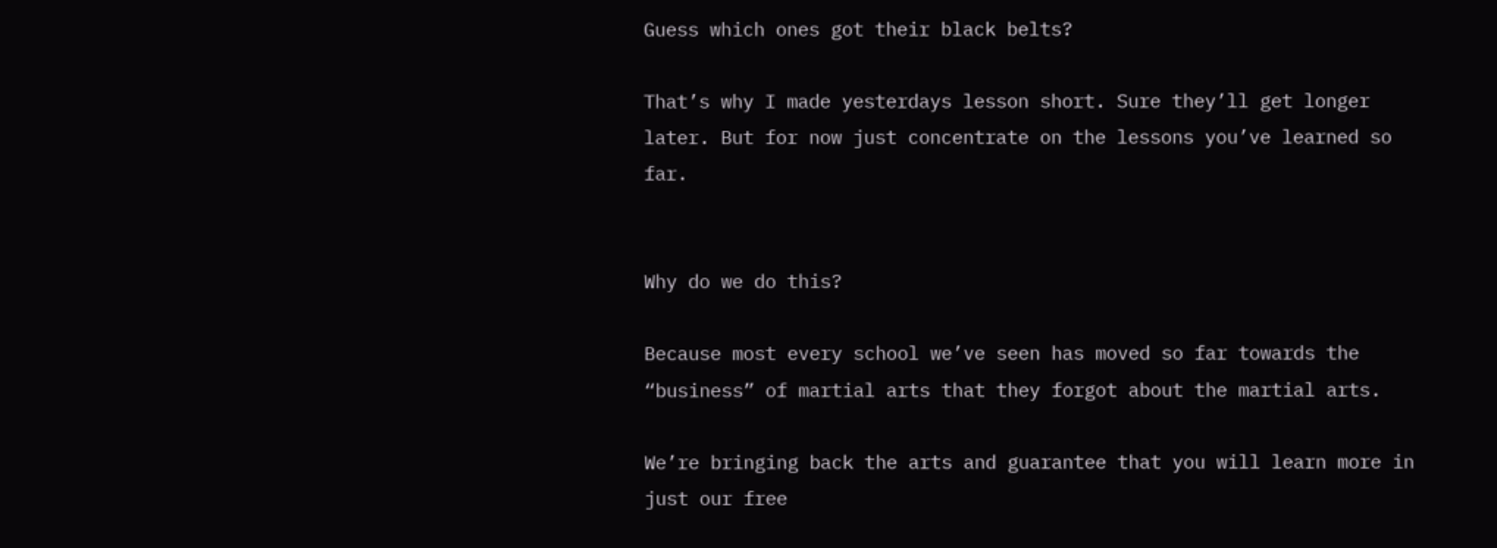Guess which ones got their black belts?

That’s why I made yesterdays lesson short. Sure they’ll get longer later. But for now just concentrate on the lessons you’ve learned so far.


Why do we do this?

Because most every school we’ve seen has moved so far towards the “business” of martial arts that they forgot about the martial arts.

We’re bringing back the arts and guarantee that you will learn more in just our free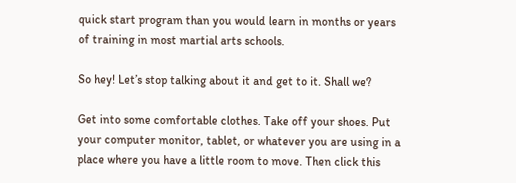quick start program than you would learn in months or years of training in most martial arts schools.

So hey! Let’s stop talking about it and get to it. Shall we?

Get into some comfortable clothes. Take off your shoes. Put your computer monitor, tablet, or whatever you are using in a place where you have a little room to move. Then click this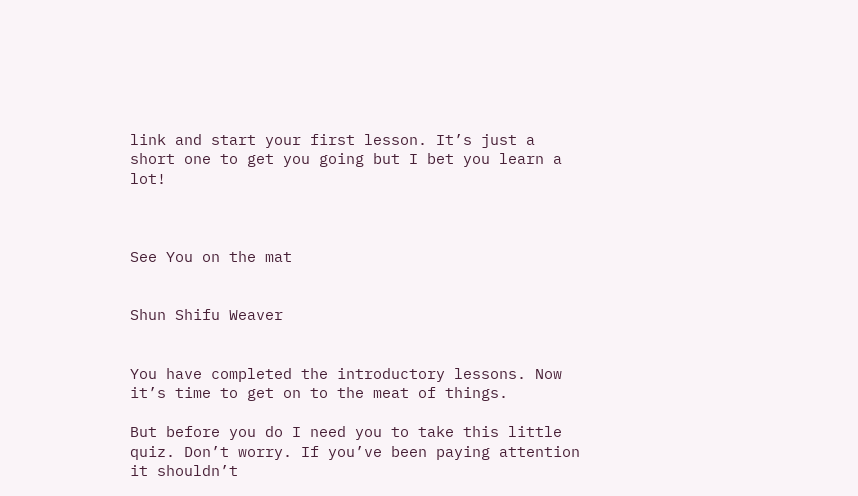link and start your first lesson. It’s just a short one to get you going but I bet you learn a lot!



See You on the mat


Shun Shifu Weaver


You have completed the introductory lessons. Now it’s time to get on to the meat of things.

But before you do I need you to take this little quiz. Don’t worry. If you’ve been paying attention it shouldn’t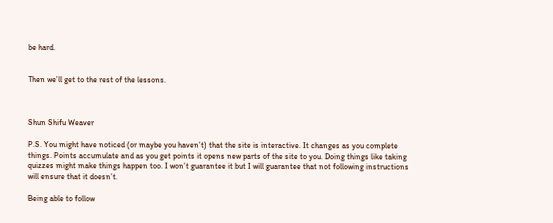be hard.


Then we’ll get to the rest of the lessons.



Shun Shifu Weaver

P.S. You might have noticed (or maybe you haven’t) that the site is interactive. It changes as you complete things. Points accumulate and as you get points it opens new parts of the site to you. Doing things like taking quizzes might make things happen too. I won’t guarantee it but I will guarantee that not following instructions will ensure that it doesn’t.

Being able to follow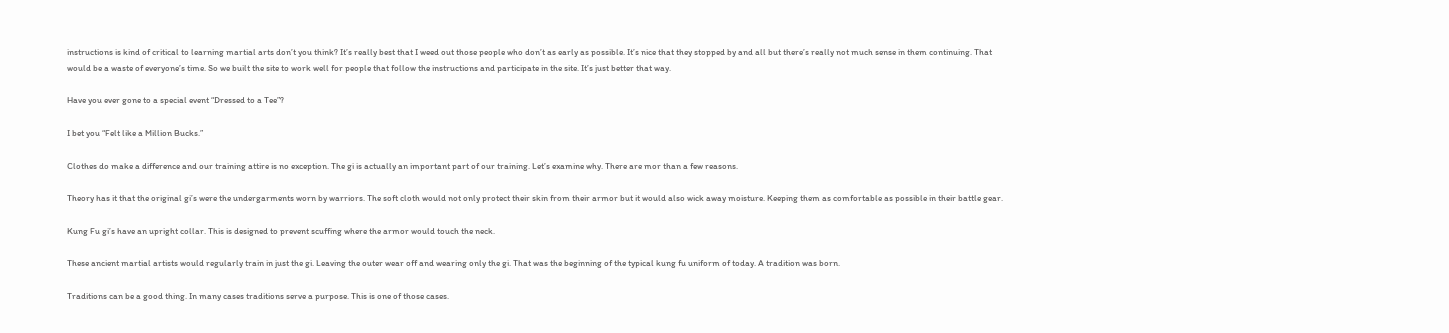instructions is kind of critical to learning martial arts don’t you think? It’s really best that I weed out those people who don’t as early as possible. It’s nice that they stopped by and all but there’s really not much sense in them continuing. That would be a waste of everyone’s time. So we built the site to work well for people that follow the instructions and participate in the site. It’s just better that way.

Have you ever gone to a special event “Dressed to a Tee”?

I bet you “Felt like a Million Bucks.”

Clothes do make a difference and our training attire is no exception. The gi is actually an important part of our training. Let’s examine why. There are mor than a few reasons.

Theory has it that the original gi’s were the undergarments worn by warriors. The soft cloth would not only protect their skin from their armor but it would also wick away moisture. Keeping them as comfortable as possible in their battle gear.

Kung Fu gi’s have an upright collar. This is designed to prevent scuffing where the armor would touch the neck.

These ancient martial artists would regularly train in just the gi. Leaving the outer wear off and wearing only the gi. That was the beginning of the typical kung fu uniform of today. A tradition was born.

Traditions can be a good thing. In many cases traditions serve a purpose. This is one of those cases.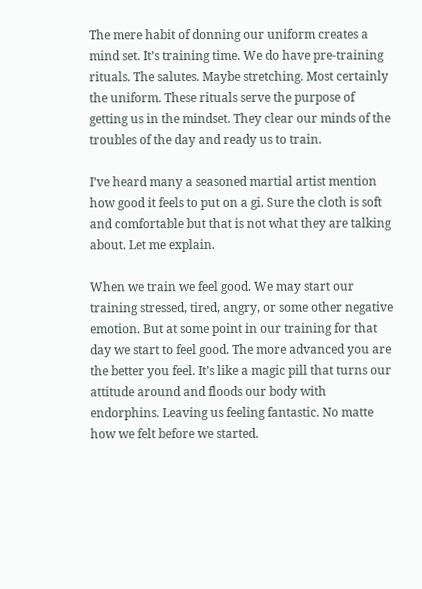The mere habit of donning our uniform creates a mind set. It’s training time. We do have pre-training rituals. The salutes. Maybe stretching. Most certainly the uniform. These rituals serve the purpose of getting us in the mindset. They clear our minds of the troubles of the day and ready us to train.

I’ve heard many a seasoned martial artist mention how good it feels to put on a gi. Sure the cloth is soft and comfortable but that is not what they are talking about. Let me explain.

When we train we feel good. We may start our training stressed, tired, angry, or some other negative emotion. But at some point in our training for that day we start to feel good. The more advanced you are the better you feel. It’s like a magic pill that turns our attitude around and floods our body with endorphins. Leaving us feeling fantastic. No matte how we felt before we started.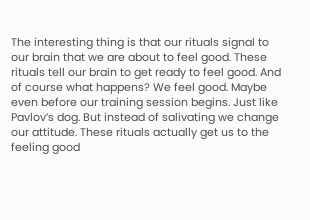The interesting thing is that our rituals signal to our brain that we are about to feel good. These rituals tell our brain to get ready to feel good. And of course what happens? We feel good. Maybe even before our training session begins. Just like Pavlov’s dog. But instead of salivating we change our attitude. These rituals actually get us to the feeling good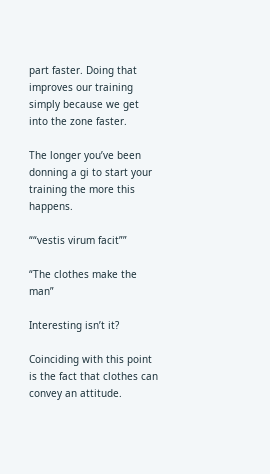part faster. Doing that improves our training simply because we get into the zone faster.

The longer you’ve been donning a gi to start your training the more this happens.

““vestis virum facit””

“The clothes make the man”

Interesting isn’t it?

Coinciding with this point is the fact that clothes can convey an attitude.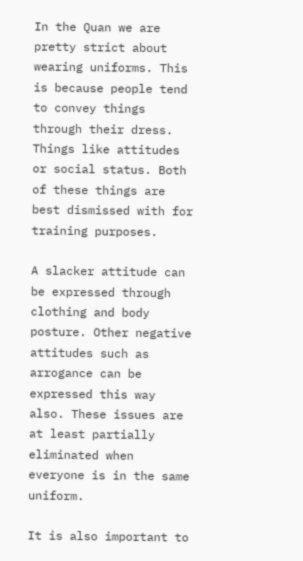In the Quan we are pretty strict about wearing uniforms. This is because people tend to convey things through their dress. Things like attitudes or social status. Both of these things are best dismissed with for training purposes.

A slacker attitude can be expressed through clothing and body posture. Other negative attitudes such as arrogance can be expressed this way also. These issues are at least partially eliminated when everyone is in the same uniform.

It is also important to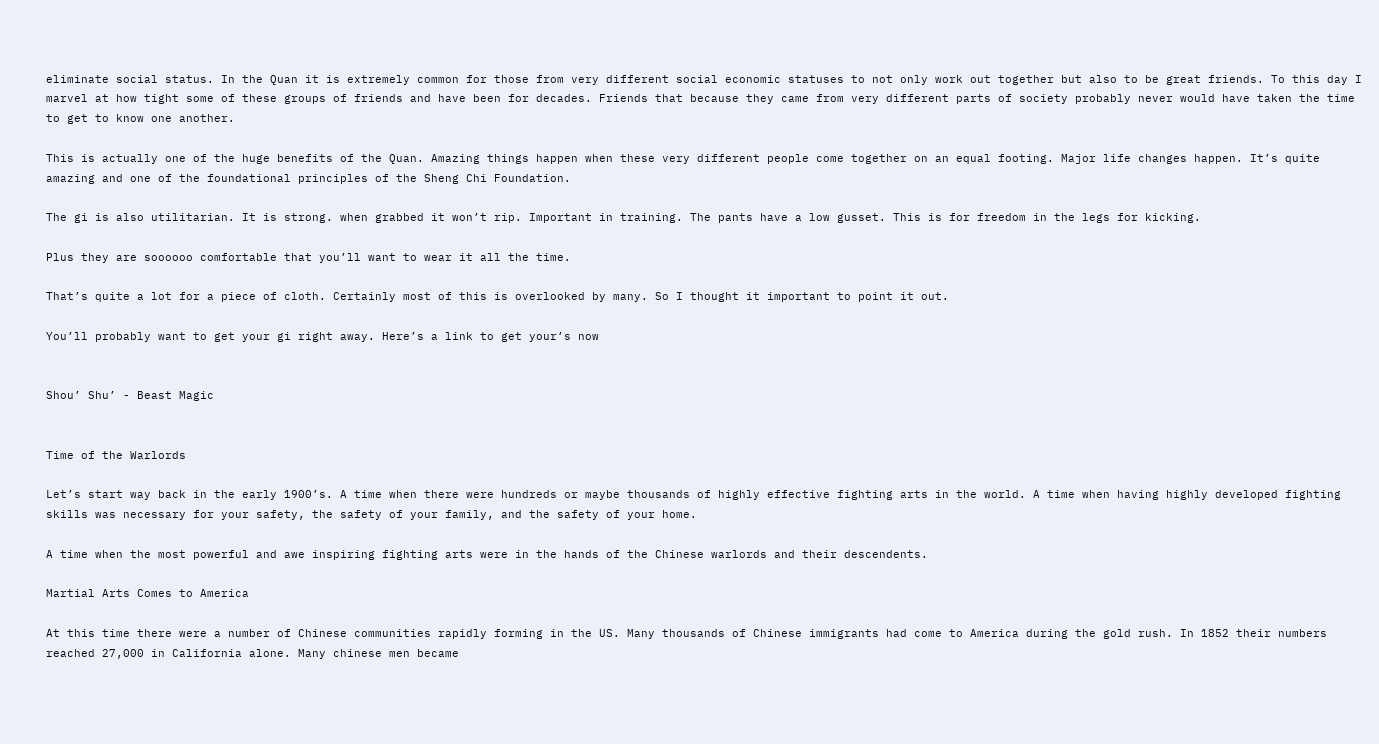eliminate social status. In the Quan it is extremely common for those from very different social economic statuses to not only work out together but also to be great friends. To this day I marvel at how tight some of these groups of friends and have been for decades. Friends that because they came from very different parts of society probably never would have taken the time to get to know one another.

This is actually one of the huge benefits of the Quan. Amazing things happen when these very different people come together on an equal footing. Major life changes happen. It’s quite amazing and one of the foundational principles of the Sheng Chi Foundation.

The gi is also utilitarian. It is strong. when grabbed it won’t rip. Important in training. The pants have a low gusset. This is for freedom in the legs for kicking.

Plus they are soooooo comfortable that you’ll want to wear it all the time.

That’s quite a lot for a piece of cloth. Certainly most of this is overlooked by many. So I thought it important to point it out.

You’ll probably want to get your gi right away. Here’s a link to get your’s now


Shou’ Shu’ - Beast Magic


Time of the Warlords

Let’s start way back in the early 1900’s. A time when there were hundreds or maybe thousands of highly effective fighting arts in the world. A time when having highly developed fighting skills was necessary for your safety, the safety of your family, and the safety of your home.

A time when the most powerful and awe inspiring fighting arts were in the hands of the Chinese warlords and their descendents.

Martial Arts Comes to America

At this time there were a number of Chinese communities rapidly forming in the US. Many thousands of Chinese immigrants had come to America during the gold rush. In 1852 their numbers reached 27,000 in California alone. Many chinese men became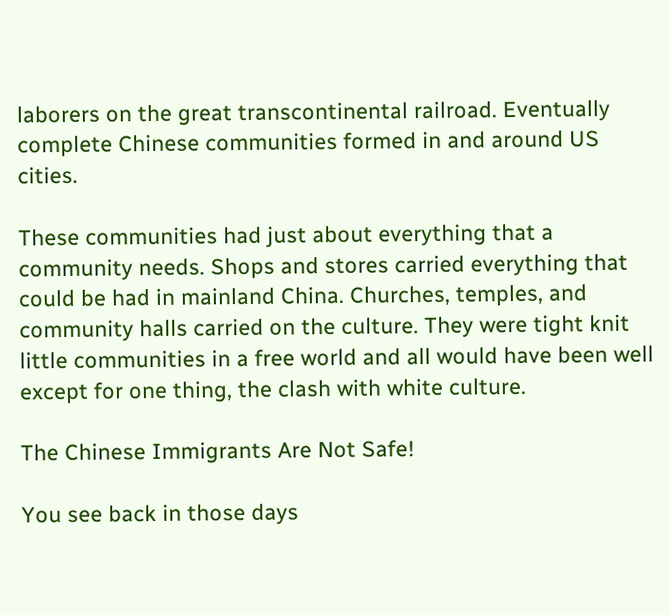laborers on the great transcontinental railroad. Eventually complete Chinese communities formed in and around US cities.

These communities had just about everything that a community needs. Shops and stores carried everything that could be had in mainland China. Churches, temples, and community halls carried on the culture. They were tight knit little communities in a free world and all would have been well except for one thing, the clash with white culture.

The Chinese Immigrants Are Not Safe!

You see back in those days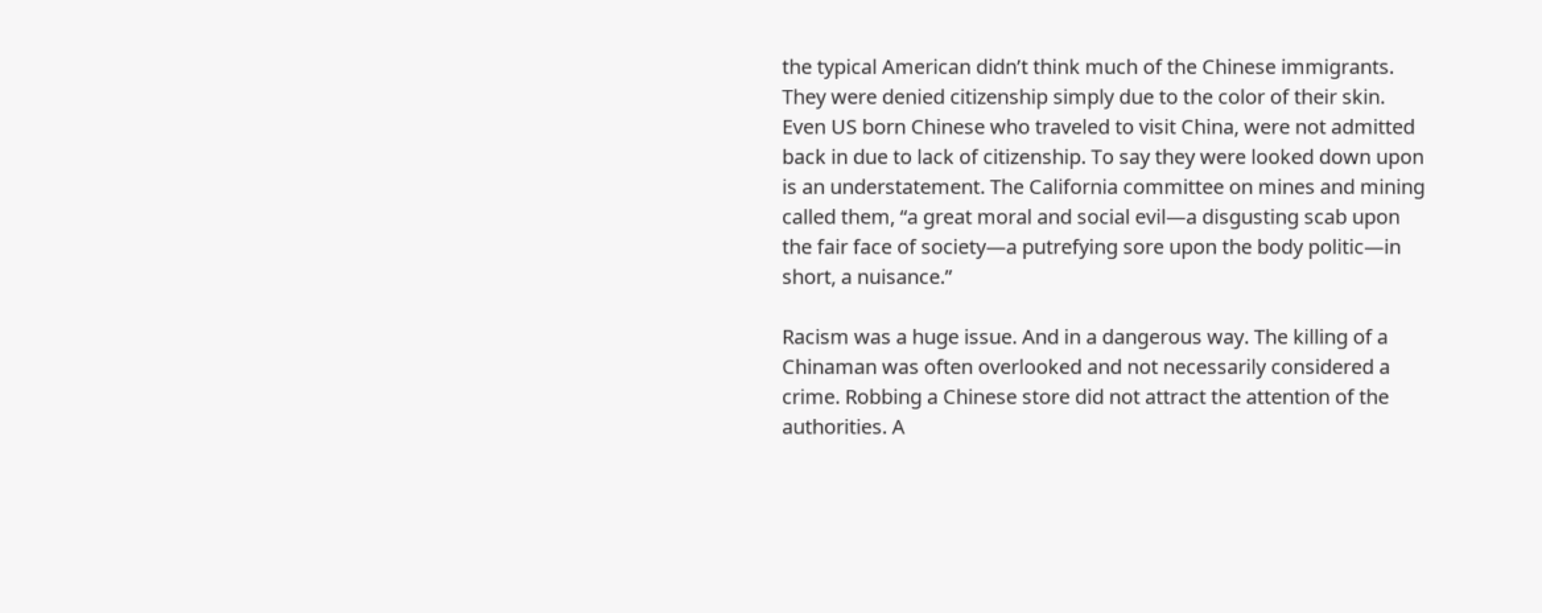the typical American didn’t think much of the Chinese immigrants. They were denied citizenship simply due to the color of their skin. Even US born Chinese who traveled to visit China, were not admitted back in due to lack of citizenship. To say they were looked down upon is an understatement. The California committee on mines and mining called them, “a great moral and social evil—a disgusting scab upon the fair face of society—a putrefying sore upon the body politic—in short, a nuisance.”

Racism was a huge issue. And in a dangerous way. The killing of a Chinaman was often overlooked and not necessarily considered a crime. Robbing a Chinese store did not attract the attention of the authorities. A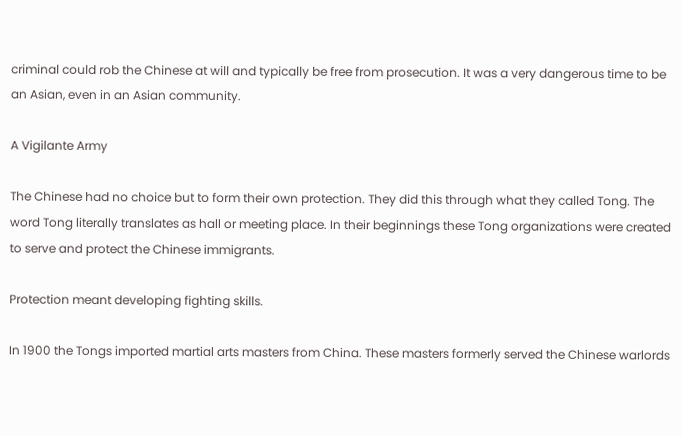criminal could rob the Chinese at will and typically be free from prosecution. It was a very dangerous time to be an Asian, even in an Asian community.

A Vigilante Army

The Chinese had no choice but to form their own protection. They did this through what they called Tong. The word Tong literally translates as hall or meeting place. In their beginnings these Tong organizations were created to serve and protect the Chinese immigrants.

Protection meant developing fighting skills.

In 1900 the Tongs imported martial arts masters from China. These masters formerly served the Chinese warlords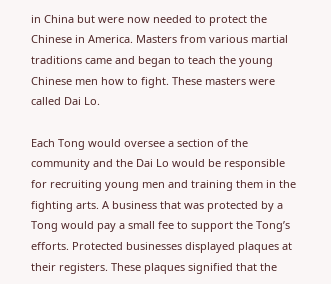in China but were now needed to protect the Chinese in America. Masters from various martial traditions came and began to teach the young Chinese men how to fight. These masters were called Dai Lo.

Each Tong would oversee a section of the community and the Dai Lo would be responsible for recruiting young men and training them in the fighting arts. A business that was protected by a Tong would pay a small fee to support the Tong’s efforts. Protected businesses displayed plaques at their registers. These plaques signified that the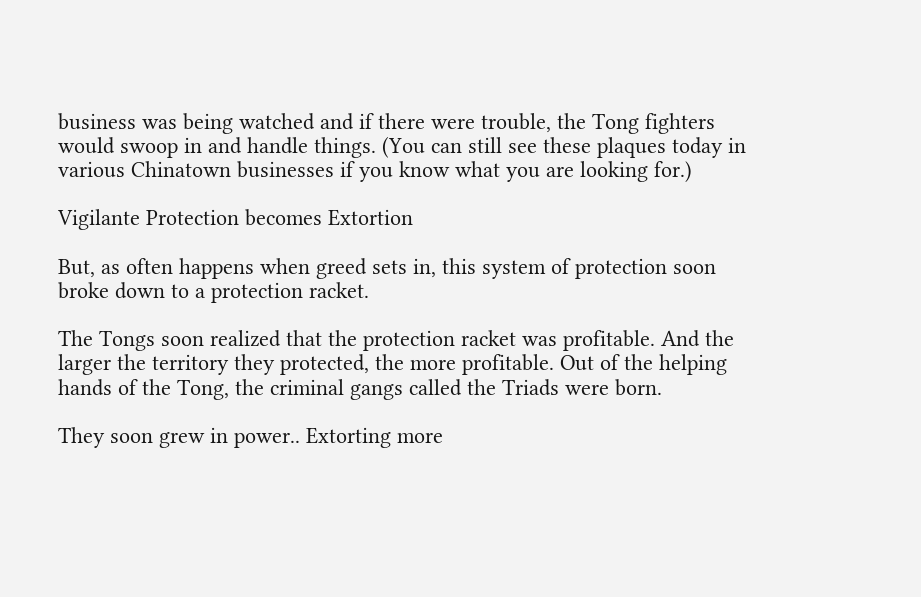business was being watched and if there were trouble, the Tong fighters would swoop in and handle things. (You can still see these plaques today in various Chinatown businesses if you know what you are looking for.)

Vigilante Protection becomes Extortion

But, as often happens when greed sets in, this system of protection soon broke down to a protection racket.

The Tongs soon realized that the protection racket was profitable. And the larger the territory they protected, the more profitable. Out of the helping hands of the Tong, the criminal gangs called the Triads were born.

They soon grew in power.. Extorting more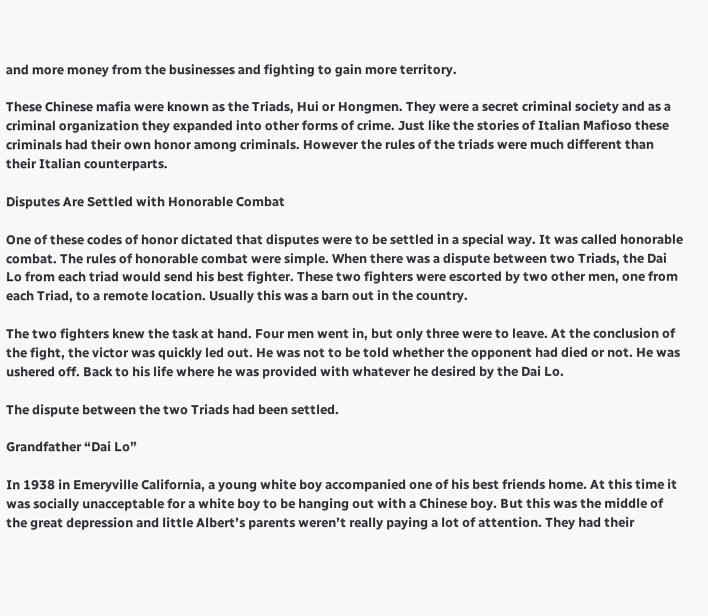and more money from the businesses and fighting to gain more territory.

These Chinese mafia were known as the Triads, Hui or Hongmen. They were a secret criminal society and as a criminal organization they expanded into other forms of crime. Just like the stories of Italian Mafioso these criminals had their own honor among criminals. However the rules of the triads were much different than their Italian counterparts.

Disputes Are Settled with Honorable Combat

One of these codes of honor dictated that disputes were to be settled in a special way. It was called honorable combat. The rules of honorable combat were simple. When there was a dispute between two Triads, the Dai Lo from each triad would send his best fighter. These two fighters were escorted by two other men, one from each Triad, to a remote location. Usually this was a barn out in the country.

The two fighters knew the task at hand. Four men went in, but only three were to leave. At the conclusion of the fight, the victor was quickly led out. He was not to be told whether the opponent had died or not. He was ushered off. Back to his life where he was provided with whatever he desired by the Dai Lo.

The dispute between the two Triads had been settled.

Grandfather “Dai Lo”

In 1938 in Emeryville California, a young white boy accompanied one of his best friends home. At this time it was socially unacceptable for a white boy to be hanging out with a Chinese boy. But this was the middle of the great depression and little Albert’s parents weren’t really paying a lot of attention. They had their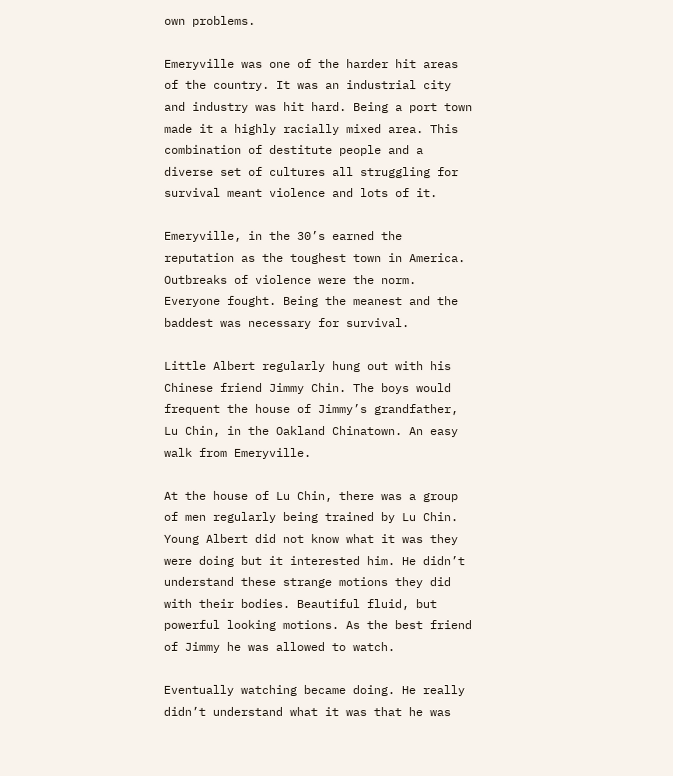own problems.

Emeryville was one of the harder hit areas of the country. It was an industrial city and industry was hit hard. Being a port town made it a highly racially mixed area. This combination of destitute people and a diverse set of cultures all struggling for survival meant violence and lots of it.

Emeryville, in the 30’s earned the reputation as the toughest town in America. Outbreaks of violence were the norm. Everyone fought. Being the meanest and the baddest was necessary for survival.

Little Albert regularly hung out with his Chinese friend Jimmy Chin. The boys would frequent the house of Jimmy’s grandfather, Lu Chin, in the Oakland Chinatown. An easy walk from Emeryville.

At the house of Lu Chin, there was a group of men regularly being trained by Lu Chin. Young Albert did not know what it was they were doing but it interested him. He didn’t understand these strange motions they did with their bodies. Beautiful fluid, but powerful looking motions. As the best friend of Jimmy he was allowed to watch.

Eventually watching became doing. He really didn’t understand what it was that he was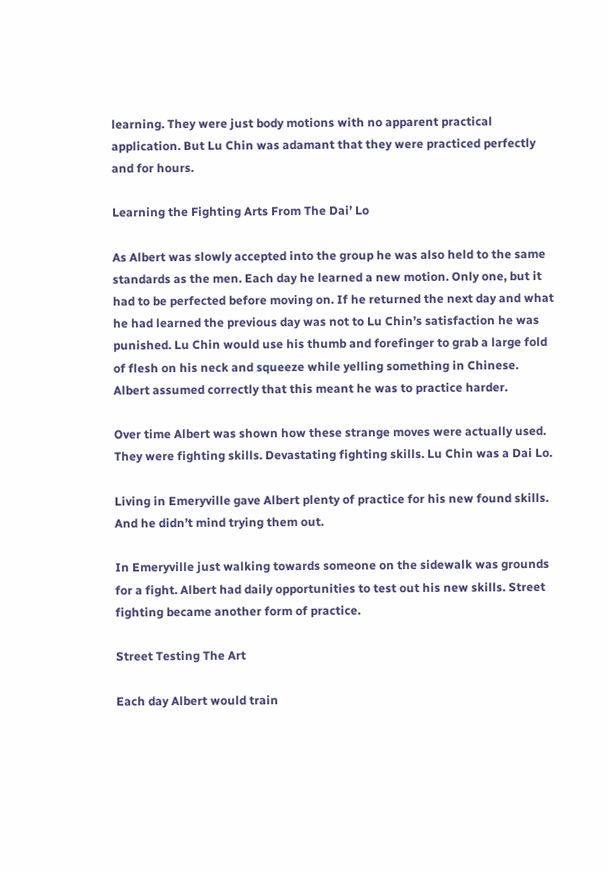learning. They were just body motions with no apparent practical application. But Lu Chin was adamant that they were practiced perfectly and for hours.

Learning the Fighting Arts From The Dai’ Lo

As Albert was slowly accepted into the group he was also held to the same standards as the men. Each day he learned a new motion. Only one, but it had to be perfected before moving on. If he returned the next day and what he had learned the previous day was not to Lu Chin’s satisfaction he was punished. Lu Chin would use his thumb and forefinger to grab a large fold of flesh on his neck and squeeze while yelling something in Chinese. Albert assumed correctly that this meant he was to practice harder.

Over time Albert was shown how these strange moves were actually used. They were fighting skills. Devastating fighting skills. Lu Chin was a Dai Lo.

Living in Emeryville gave Albert plenty of practice for his new found skills. And he didn’t mind trying them out.

In Emeryville just walking towards someone on the sidewalk was grounds for a fight. Albert had daily opportunities to test out his new skills. Street fighting became another form of practice.

Street Testing The Art

Each day Albert would train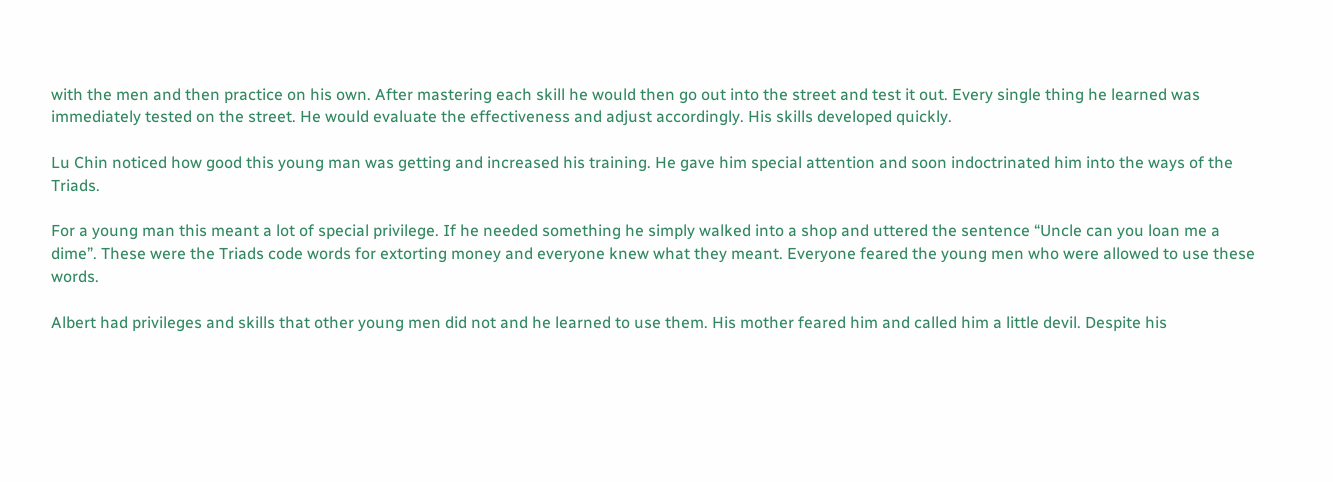with the men and then practice on his own. After mastering each skill he would then go out into the street and test it out. Every single thing he learned was immediately tested on the street. He would evaluate the effectiveness and adjust accordingly. His skills developed quickly.

Lu Chin noticed how good this young man was getting and increased his training. He gave him special attention and soon indoctrinated him into the ways of the Triads.

For a young man this meant a lot of special privilege. If he needed something he simply walked into a shop and uttered the sentence “Uncle can you loan me a dime”. These were the Triads code words for extorting money and everyone knew what they meant. Everyone feared the young men who were allowed to use these words.

Albert had privileges and skills that other young men did not and he learned to use them. His mother feared him and called him a little devil. Despite his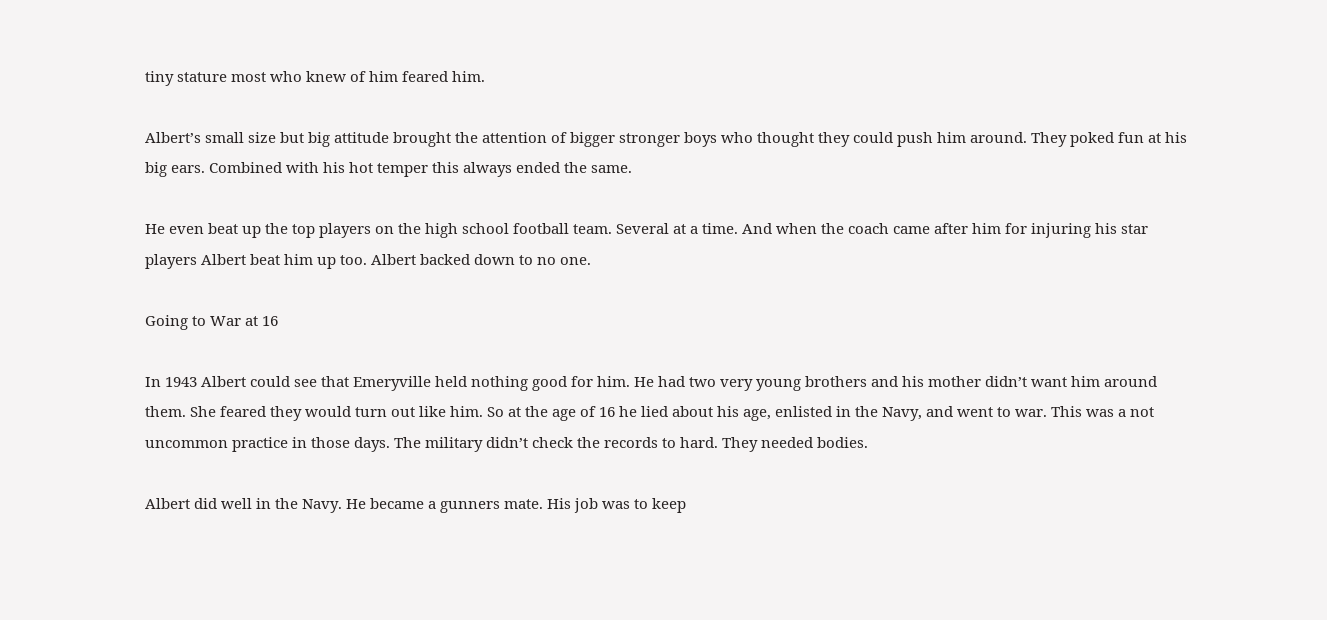tiny stature most who knew of him feared him.

Albert’s small size but big attitude brought the attention of bigger stronger boys who thought they could push him around. They poked fun at his big ears. Combined with his hot temper this always ended the same.

He even beat up the top players on the high school football team. Several at a time. And when the coach came after him for injuring his star players Albert beat him up too. Albert backed down to no one.

Going to War at 16

In 1943 Albert could see that Emeryville held nothing good for him. He had two very young brothers and his mother didn’t want him around them. She feared they would turn out like him. So at the age of 16 he lied about his age, enlisted in the Navy, and went to war. This was a not uncommon practice in those days. The military didn’t check the records to hard. They needed bodies.

Albert did well in the Navy. He became a gunners mate. His job was to keep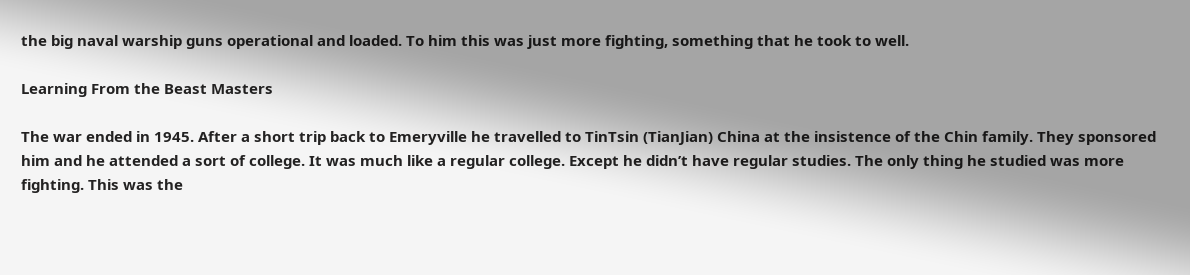the big naval warship guns operational and loaded. To him this was just more fighting, something that he took to well.

Learning From the Beast Masters

The war ended in 1945. After a short trip back to Emeryville he travelled to TinTsin (TianJian) China at the insistence of the Chin family. They sponsored him and he attended a sort of college. It was much like a regular college. Except he didn’t have regular studies. The only thing he studied was more fighting. This was the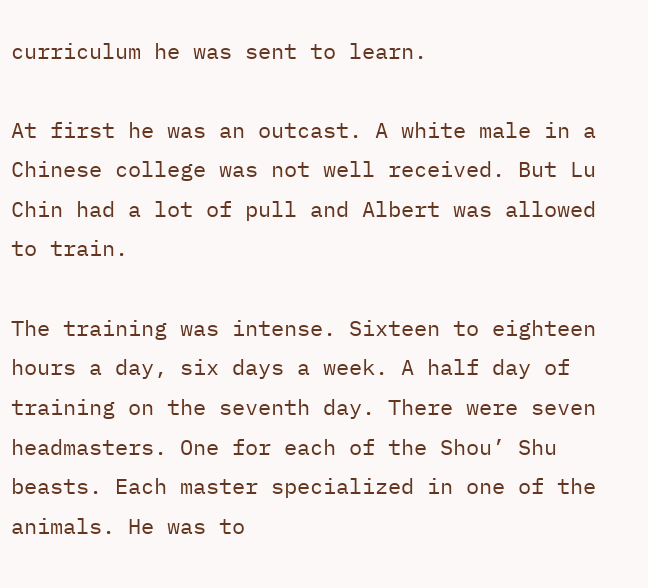curriculum he was sent to learn.

At first he was an outcast. A white male in a Chinese college was not well received. But Lu Chin had a lot of pull and Albert was allowed to train.

The training was intense. Sixteen to eighteen hours a day, six days a week. A half day of training on the seventh day. There were seven headmasters. One for each of the Shou’ Shu beasts. Each master specialized in one of the animals. He was to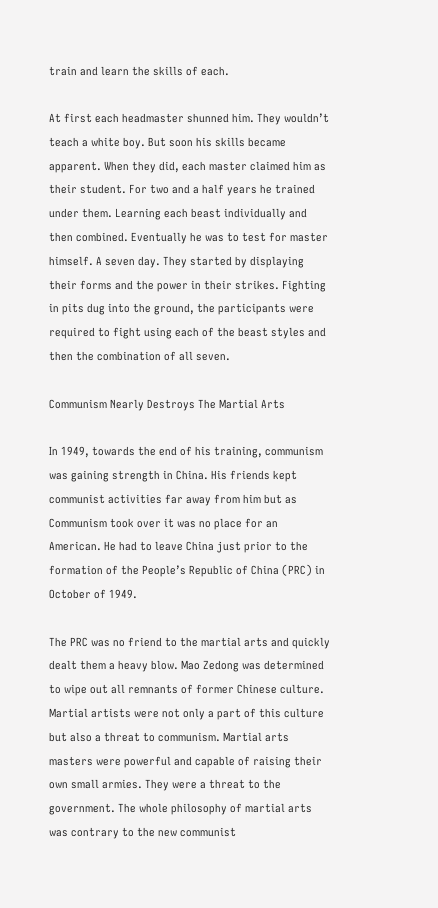train and learn the skills of each.

At first each headmaster shunned him. They wouldn’t teach a white boy. But soon his skills became apparent. When they did, each master claimed him as their student. For two and a half years he trained under them. Learning each beast individually and then combined. Eventually he was to test for master himself. A seven day. They started by displaying their forms and the power in their strikes. Fighting in pits dug into the ground, the participants were required to fight using each of the beast styles and then the combination of all seven.

Communism Nearly Destroys The Martial Arts

In 1949, towards the end of his training, communism was gaining strength in China. His friends kept communist activities far away from him but as Communism took over it was no place for an American. He had to leave China just prior to the formation of the People’s Republic of China (PRC) in October of 1949.

The PRC was no friend to the martial arts and quickly dealt them a heavy blow. Mao Zedong was determined to wipe out all remnants of former Chinese culture. Martial artists were not only a part of this culture but also a threat to communism. Martial arts masters were powerful and capable of raising their own small armies. They were a threat to the government. The whole philosophy of martial arts was contrary to the new communist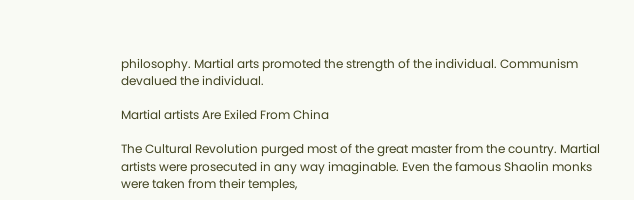philosophy. Martial arts promoted the strength of the individual. Communism devalued the individual.

Martial artists Are Exiled From China

The Cultural Revolution purged most of the great master from the country. Martial artists were prosecuted in any way imaginable. Even the famous Shaolin monks were taken from their temples,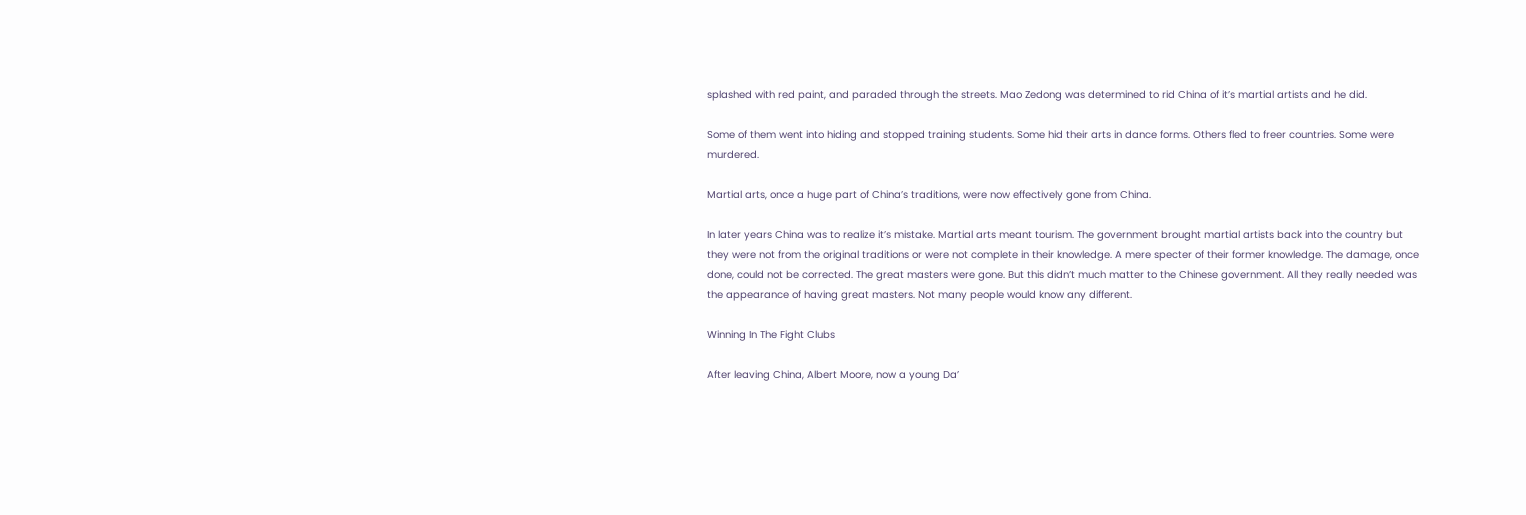splashed with red paint, and paraded through the streets. Mao Zedong was determined to rid China of it’s martial artists and he did.

Some of them went into hiding and stopped training students. Some hid their arts in dance forms. Others fled to freer countries. Some were murdered.

Martial arts, once a huge part of China’s traditions, were now effectively gone from China.

In later years China was to realize it’s mistake. Martial arts meant tourism. The government brought martial artists back into the country but they were not from the original traditions or were not complete in their knowledge. A mere specter of their former knowledge. The damage, once done, could not be corrected. The great masters were gone. But this didn’t much matter to the Chinese government. All they really needed was the appearance of having great masters. Not many people would know any different.

Winning In The Fight Clubs

After leaving China, Albert Moore, now a young Da’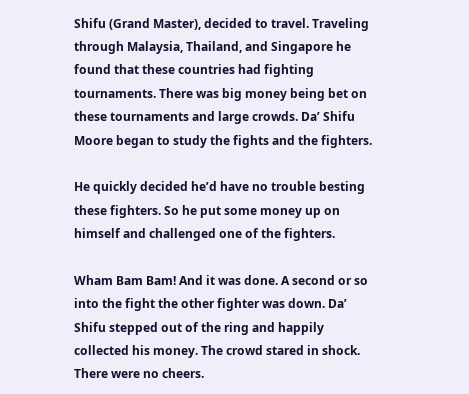Shifu (Grand Master), decided to travel. Traveling through Malaysia, Thailand, and Singapore he found that these countries had fighting tournaments. There was big money being bet on these tournaments and large crowds. Da’ Shifu Moore began to study the fights and the fighters.

He quickly decided he’d have no trouble besting these fighters. So he put some money up on himself and challenged one of the fighters.

Wham Bam Bam! And it was done. A second or so into the fight the other fighter was down. Da’ Shifu stepped out of the ring and happily collected his money. The crowd stared in shock. There were no cheers.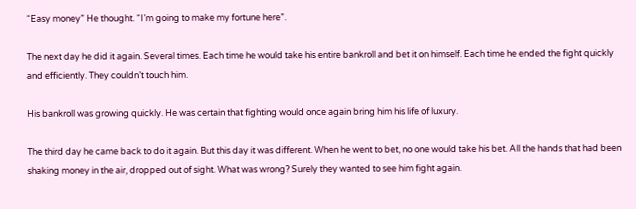“Easy money” He thought. “I’m going to make my fortune here”.

The next day he did it again. Several times. Each time he would take his entire bankroll and bet it on himself. Each time he ended the fight quickly and efficiently. They couldn’t touch him.

His bankroll was growing quickly. He was certain that fighting would once again bring him his life of luxury.

The third day he came back to do it again. But this day it was different. When he went to bet, no one would take his bet. All the hands that had been shaking money in the air, dropped out of sight. What was wrong? Surely they wanted to see him fight again.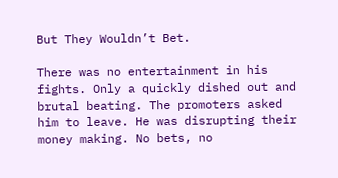But They Wouldn’t Bet.

There was no entertainment in his fights. Only a quickly dished out and brutal beating. The promoters asked him to leave. He was disrupting their money making. No bets, no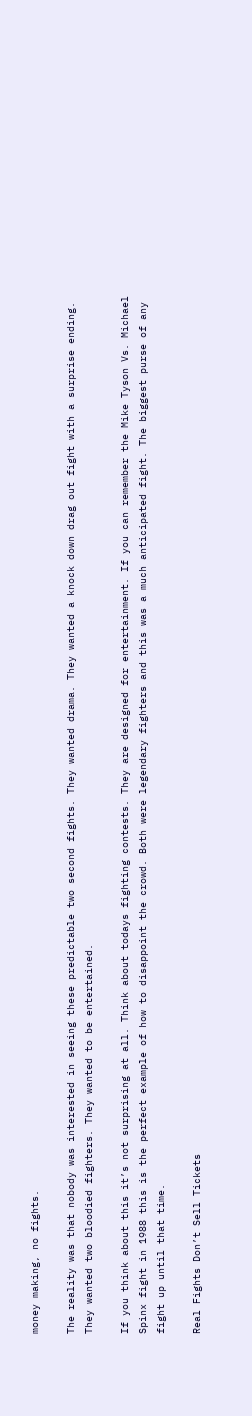money making, no fights.

The reality was that nobody was interested in seeing these predictable two second fights. They wanted drama. They wanted a knock down drag out fight with a surprise ending. They wanted two bloodied fighters. They wanted to be entertained.

If you think about this it’s not surprising at all. Think about todays fighting contests. They are designed for entertainment. If you can remember the Mike Tyson Vs. Michael Spinx fight in 1988 this is the perfect example of how to disappoint the crowd. Both were legendary fighters and this was a much anticipated fight. The biggest purse of any fight up until that time.

Real Fights Don’t Sell Tickets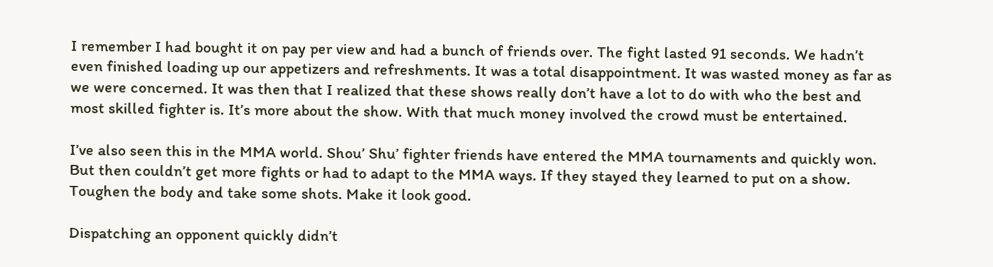I remember I had bought it on pay per view and had a bunch of friends over. The fight lasted 91 seconds. We hadn’t even finished loading up our appetizers and refreshments. It was a total disappointment. It was wasted money as far as we were concerned. It was then that I realized that these shows really don’t have a lot to do with who the best and most skilled fighter is. It’s more about the show. With that much money involved the crowd must be entertained.

I’ve also seen this in the MMA world. Shou’ Shu’ fighter friends have entered the MMA tournaments and quickly won. But then couldn’t get more fights or had to adapt to the MMA ways. If they stayed they learned to put on a show. Toughen the body and take some shots. Make it look good.

Dispatching an opponent quickly didn’t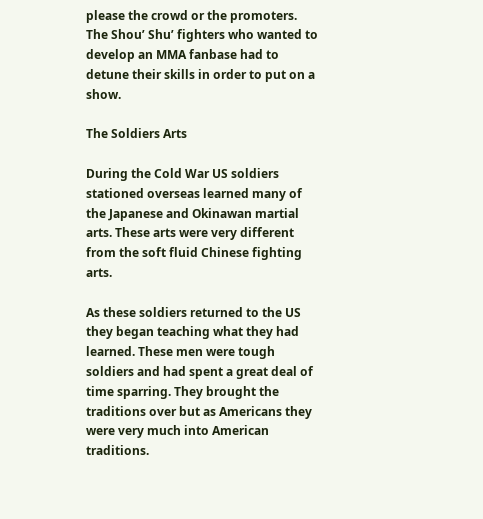please the crowd or the promoters. The Shou’ Shu’ fighters who wanted to develop an MMA fanbase had to detune their skills in order to put on a show.

The Soldiers Arts

During the Cold War US soldiers stationed overseas learned many of the Japanese and Okinawan martial arts. These arts were very different from the soft fluid Chinese fighting arts.

As these soldiers returned to the US they began teaching what they had learned. These men were tough soldiers and had spent a great deal of time sparring. They brought the traditions over but as Americans they were very much into American traditions.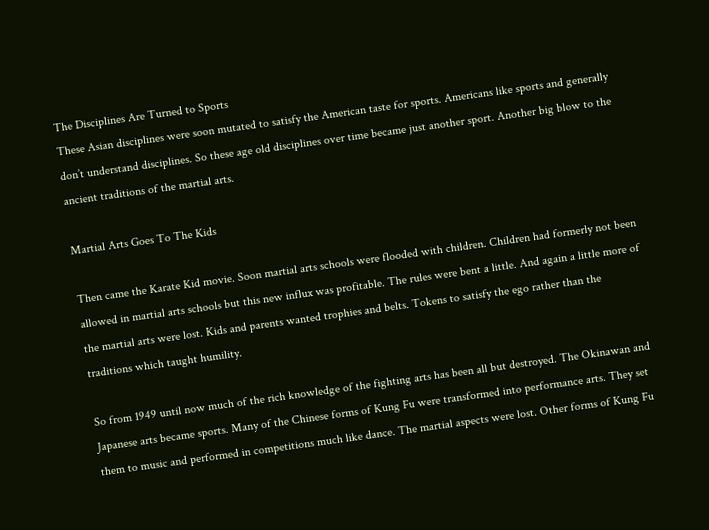The Disciplines Are Turned to Sports
These Asian disciplines were soon mutated to satisfy the American taste for sports. Americans like sports and generally don’t understand disciplines. So these age old disciplines over time became just another sport. Another big blow to the ancient traditions of the martial arts.

Martial Arts Goes To The Kids

Then came the Karate Kid movie. Soon martial arts schools were flooded with children. Children had formerly not been allowed in martial arts schools but this new influx was profitable. The rules were bent a little. And again a little more of the martial arts were lost. Kids and parents wanted trophies and belts. Tokens to satisfy the ego rather than the traditions which taught humility.

So from 1949 until now much of the rich knowledge of the fighting arts has been all but destroyed. The Okinawan and Japanese arts became sports. Many of the Chinese forms of Kung Fu were transformed into performance arts. They set them to music and performed in competitions much like dance. The martial aspects were lost. Other forms of Kung Fu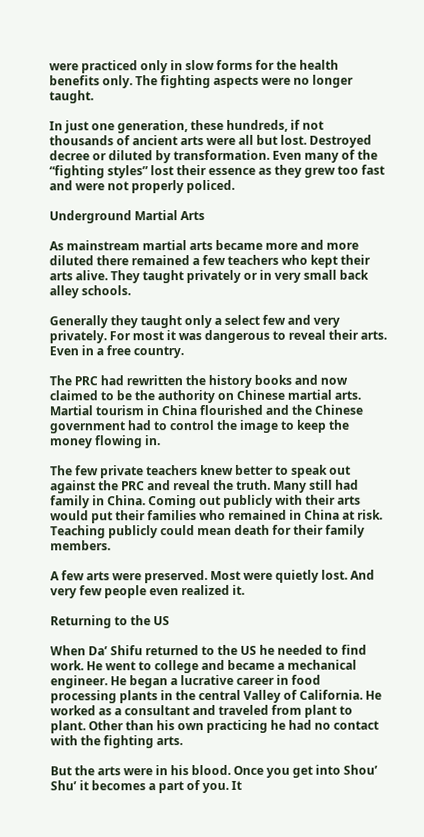were practiced only in slow forms for the health benefits only. The fighting aspects were no longer taught.

In just one generation, these hundreds, if not thousands of ancient arts were all but lost. Destroyed decree or diluted by transformation. Even many of the “fighting styles” lost their essence as they grew too fast and were not properly policed.

Underground Martial Arts

As mainstream martial arts became more and more diluted there remained a few teachers who kept their arts alive. They taught privately or in very small back alley schools.

Generally they taught only a select few and very privately. For most it was dangerous to reveal their arts. Even in a free country.

The PRC had rewritten the history books and now claimed to be the authority on Chinese martial arts. Martial tourism in China flourished and the Chinese government had to control the image to keep the money flowing in.

The few private teachers knew better to speak out against the PRC and reveal the truth. Many still had family in China. Coming out publicly with their arts would put their families who remained in China at risk. Teaching publicly could mean death for their family members.

A few arts were preserved. Most were quietly lost. And very few people even realized it.

Returning to the US

When Da’ Shifu returned to the US he needed to find work. He went to college and became a mechanical engineer. He began a lucrative career in food processing plants in the central Valley of California. He worked as a consultant and traveled from plant to plant. Other than his own practicing he had no contact with the fighting arts.

But the arts were in his blood. Once you get into Shou’ Shu’ it becomes a part of you. It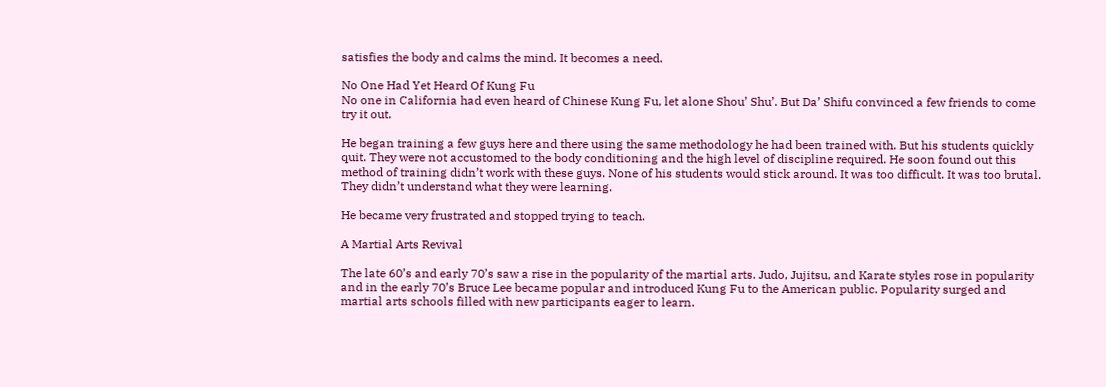satisfies the body and calms the mind. It becomes a need.

No One Had Yet Heard Of Kung Fu
No one in California had even heard of Chinese Kung Fu, let alone Shou’ Shu’. But Da’ Shifu convinced a few friends to come try it out.

He began training a few guys here and there using the same methodology he had been trained with. But his students quickly quit. They were not accustomed to the body conditioning and the high level of discipline required. He soon found out this method of training didn’t work with these guys. None of his students would stick around. It was too difficult. It was too brutal. They didn’t understand what they were learning.

He became very frustrated and stopped trying to teach.

A Martial Arts Revival

The late 60’s and early 70’s saw a rise in the popularity of the martial arts. Judo, Jujitsu, and Karate styles rose in popularity and in the early 70’s Bruce Lee became popular and introduced Kung Fu to the American public. Popularity surged and martial arts schools filled with new participants eager to learn.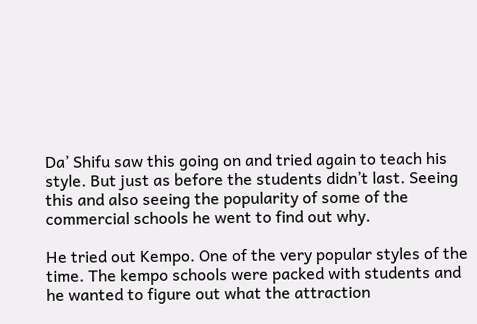Da’ Shifu saw this going on and tried again to teach his style. But just as before the students didn’t last. Seeing this and also seeing the popularity of some of the commercial schools he went to find out why.

He tried out Kempo. One of the very popular styles of the time. The kempo schools were packed with students and he wanted to figure out what the attraction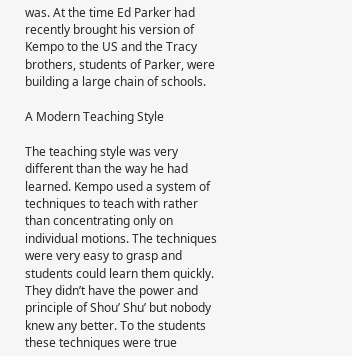was. At the time Ed Parker had recently brought his version of Kempo to the US and the Tracy brothers, students of Parker, were building a large chain of schools.

A Modern Teaching Style

The teaching style was very different than the way he had learned. Kempo used a system of techniques to teach with rather than concentrating only on individual motions. The techniques were very easy to grasp and students could learn them quickly. They didn’t have the power and principle of Shou’ Shu’ but nobody knew any better. To the students these techniques were true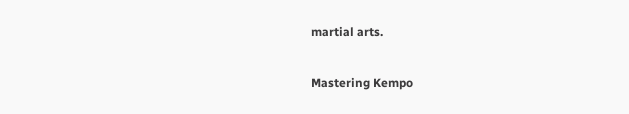martial arts.

Mastering Kempo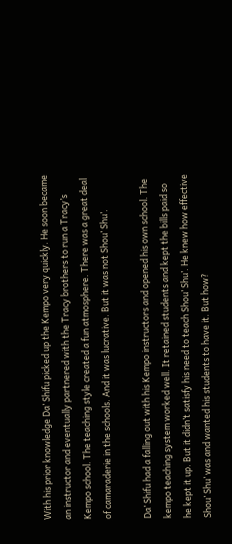With his prior knowledge Da’ Shifu picked up the Kempo very quickly. He soon became an instructor and eventually partnered with the Tracy brothers to run a Tracy’s Kempo school. The teaching style created a fun atmosphere. There was a great deal of camaraderie in the schools. And it was lucrative. But it was not Shou’ Shu’.

Da’ Shifu had a falling out with his Kempo instructors and opened his own school. The kempo teaching system worked well. It retained students and kept the bills paid so he kept it up. But it didn’t satisfy his need to teach Shou’ Shu’. He knew how effective Shou’ Shu’ was and wanted his students to have it. But how?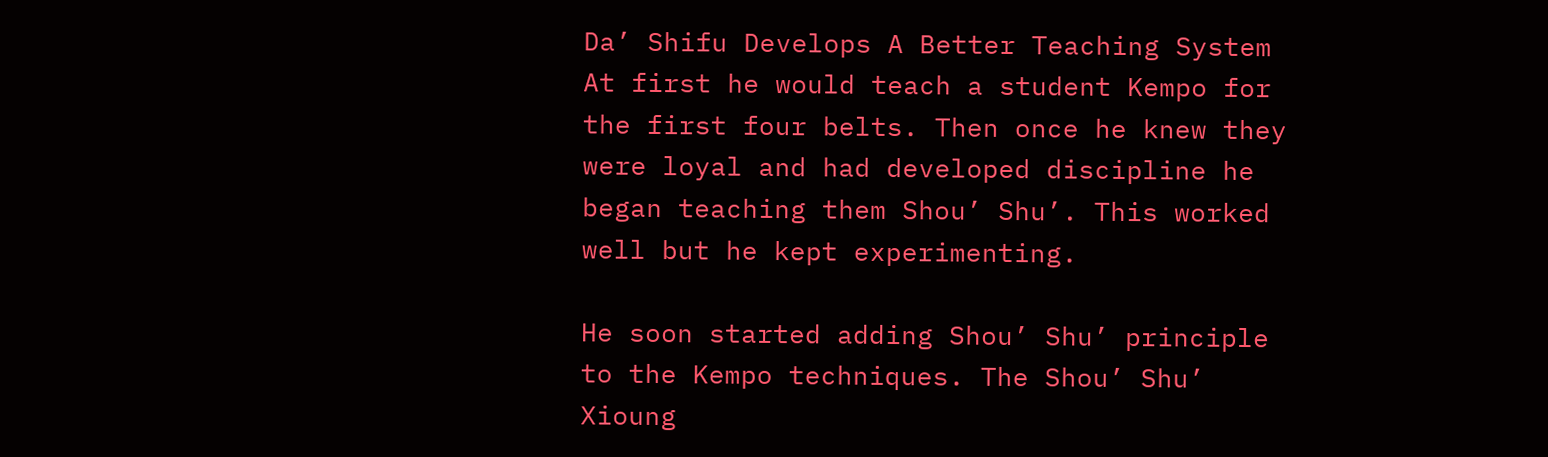Da’ Shifu Develops A Better Teaching System
At first he would teach a student Kempo for the first four belts. Then once he knew they were loyal and had developed discipline he began teaching them Shou’ Shu’. This worked well but he kept experimenting.

He soon started adding Shou’ Shu’ principle to the Kempo techniques. The Shou’ Shu’ Xioung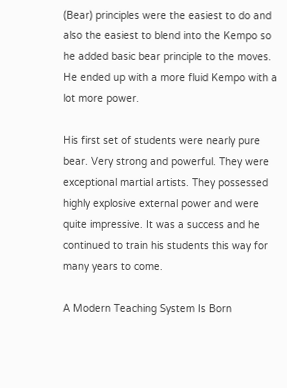(Bear) principles were the easiest to do and also the easiest to blend into the Kempo so he added basic bear principle to the moves. He ended up with a more fluid Kempo with a lot more power.

His first set of students were nearly pure bear. Very strong and powerful. They were exceptional martial artists. They possessed highly explosive external power and were quite impressive. It was a success and he continued to train his students this way for many years to come.

A Modern Teaching System Is Born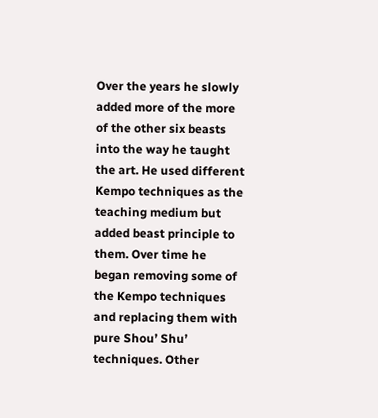Over the years he slowly added more of the more of the other six beasts into the way he taught the art. He used different Kempo techniques as the teaching medium but added beast principle to them. Over time he began removing some of the Kempo techniques and replacing them with pure Shou’ Shu’ techniques. Other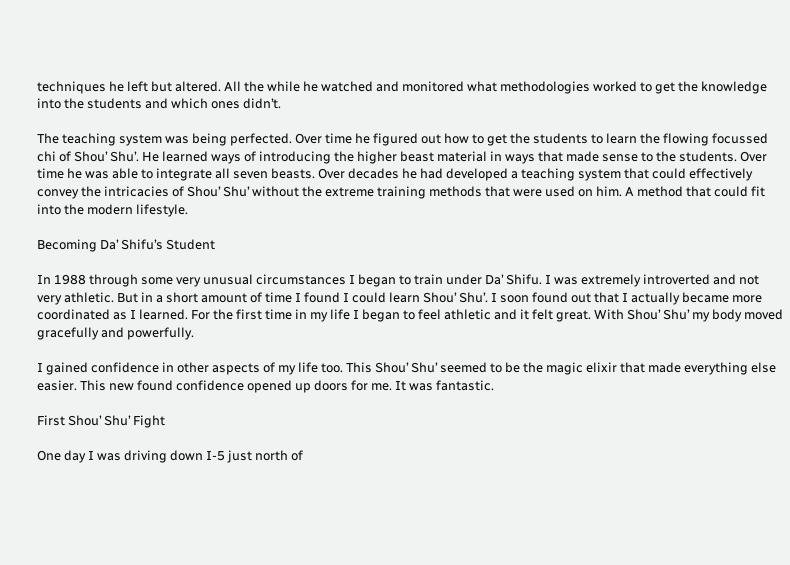techniques he left but altered. All the while he watched and monitored what methodologies worked to get the knowledge into the students and which ones didn’t.

The teaching system was being perfected. Over time he figured out how to get the students to learn the flowing focussed chi of Shou’ Shu’. He learned ways of introducing the higher beast material in ways that made sense to the students. Over time he was able to integrate all seven beasts. Over decades he had developed a teaching system that could effectively convey the intricacies of Shou’ Shu’ without the extreme training methods that were used on him. A method that could fit into the modern lifestyle.

Becoming Da’ Shifu’s Student

In 1988 through some very unusual circumstances I began to train under Da’ Shifu. I was extremely introverted and not very athletic. But in a short amount of time I found I could learn Shou’ Shu’. I soon found out that I actually became more coordinated as I learned. For the first time in my life I began to feel athletic and it felt great. With Shou’ Shu’ my body moved gracefully and powerfully.

I gained confidence in other aspects of my life too. This Shou’ Shu’ seemed to be the magic elixir that made everything else easier. This new found confidence opened up doors for me. It was fantastic.

First Shou’ Shu’ Fight

One day I was driving down I-5 just north of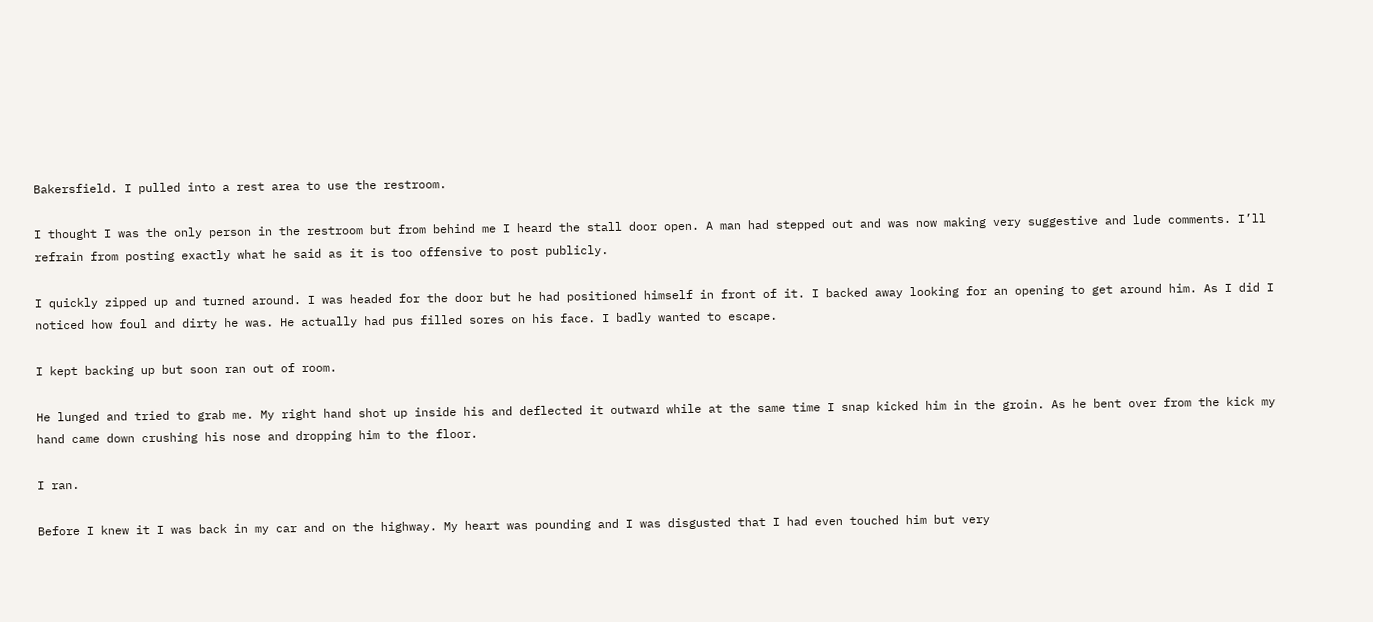Bakersfield. I pulled into a rest area to use the restroom.

I thought I was the only person in the restroom but from behind me I heard the stall door open. A man had stepped out and was now making very suggestive and lude comments. I’ll refrain from posting exactly what he said as it is too offensive to post publicly.

I quickly zipped up and turned around. I was headed for the door but he had positioned himself in front of it. I backed away looking for an opening to get around him. As I did I noticed how foul and dirty he was. He actually had pus filled sores on his face. I badly wanted to escape.

I kept backing up but soon ran out of room.

He lunged and tried to grab me. My right hand shot up inside his and deflected it outward while at the same time I snap kicked him in the groin. As he bent over from the kick my hand came down crushing his nose and dropping him to the floor.

I ran.

Before I knew it I was back in my car and on the highway. My heart was pounding and I was disgusted that I had even touched him but very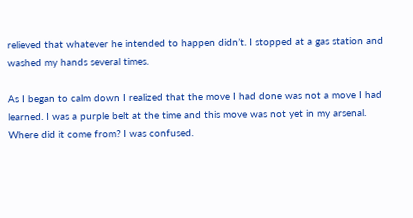relieved that whatever he intended to happen didn’t. I stopped at a gas station and washed my hands several times.

As I began to calm down I realized that the move I had done was not a move I had learned. I was a purple belt at the time and this move was not yet in my arsenal. Where did it come from? I was confused.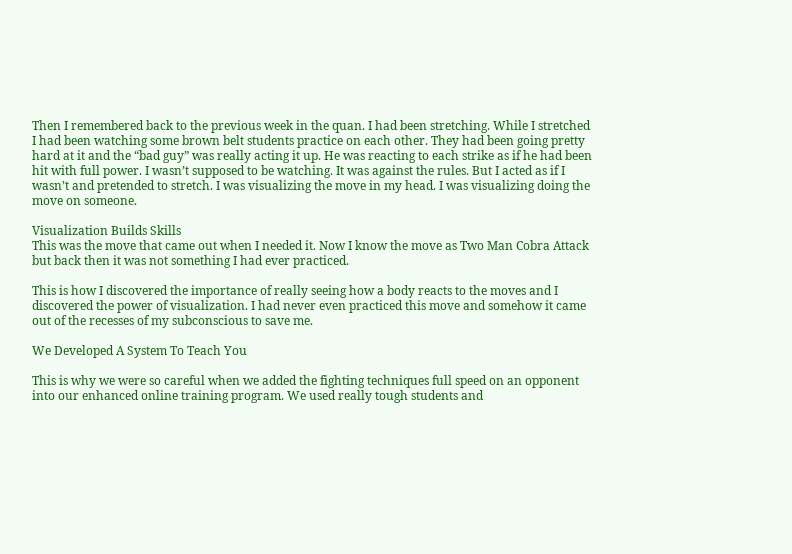Then I remembered back to the previous week in the quan. I had been stretching. While I stretched I had been watching some brown belt students practice on each other. They had been going pretty hard at it and the “bad guy” was really acting it up. He was reacting to each strike as if he had been hit with full power. I wasn’t supposed to be watching. It was against the rules. But I acted as if I wasn’t and pretended to stretch. I was visualizing the move in my head. I was visualizing doing the move on someone.

Visualization Builds Skills
This was the move that came out when I needed it. Now I know the move as Two Man Cobra Attack but back then it was not something I had ever practiced.

This is how I discovered the importance of really seeing how a body reacts to the moves and I discovered the power of visualization. I had never even practiced this move and somehow it came out of the recesses of my subconscious to save me.

We Developed A System To Teach You

This is why we were so careful when we added the fighting techniques full speed on an opponent into our enhanced online training program. We used really tough students and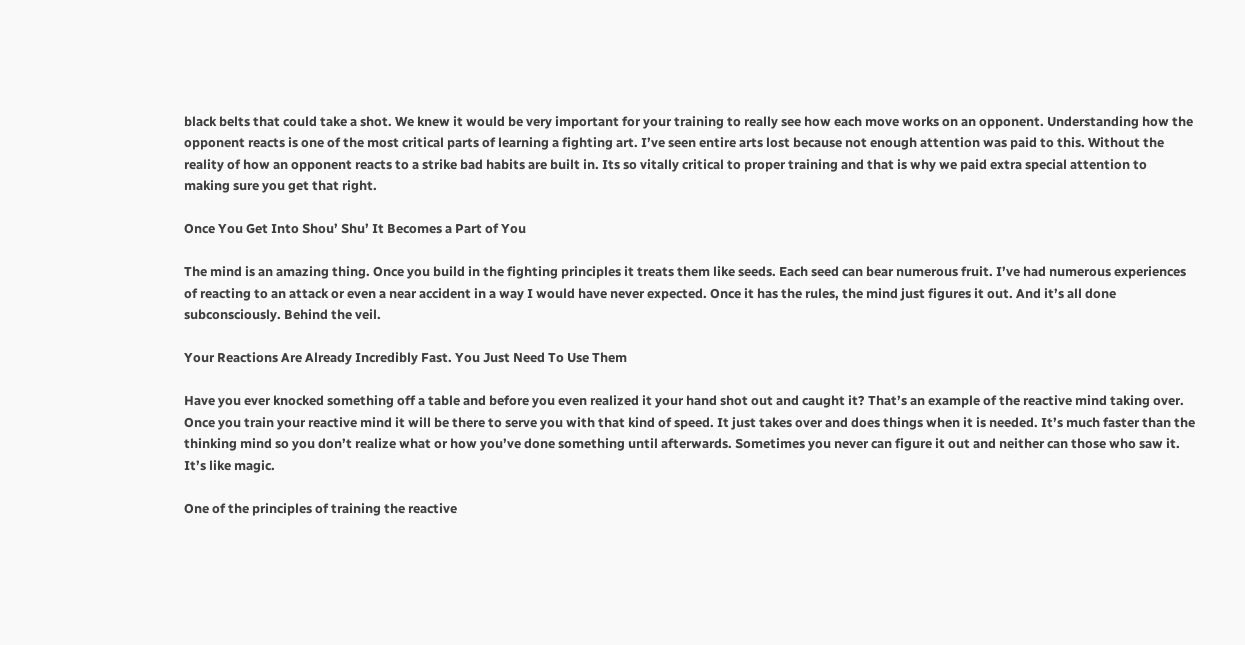black belts that could take a shot. We knew it would be very important for your training to really see how each move works on an opponent. Understanding how the opponent reacts is one of the most critical parts of learning a fighting art. I’ve seen entire arts lost because not enough attention was paid to this. Without the reality of how an opponent reacts to a strike bad habits are built in. Its so vitally critical to proper training and that is why we paid extra special attention to making sure you get that right.

Once You Get Into Shou’ Shu’ It Becomes a Part of You

The mind is an amazing thing. Once you build in the fighting principles it treats them like seeds. Each seed can bear numerous fruit. I’ve had numerous experiences of reacting to an attack or even a near accident in a way I would have never expected. Once it has the rules, the mind just figures it out. And it’s all done subconsciously. Behind the veil.

Your Reactions Are Already Incredibly Fast. You Just Need To Use Them

Have you ever knocked something off a table and before you even realized it your hand shot out and caught it? That’s an example of the reactive mind taking over. Once you train your reactive mind it will be there to serve you with that kind of speed. It just takes over and does things when it is needed. It’s much faster than the thinking mind so you don’t realize what or how you’ve done something until afterwards. Sometimes you never can figure it out and neither can those who saw it. It’s like magic.

One of the principles of training the reactive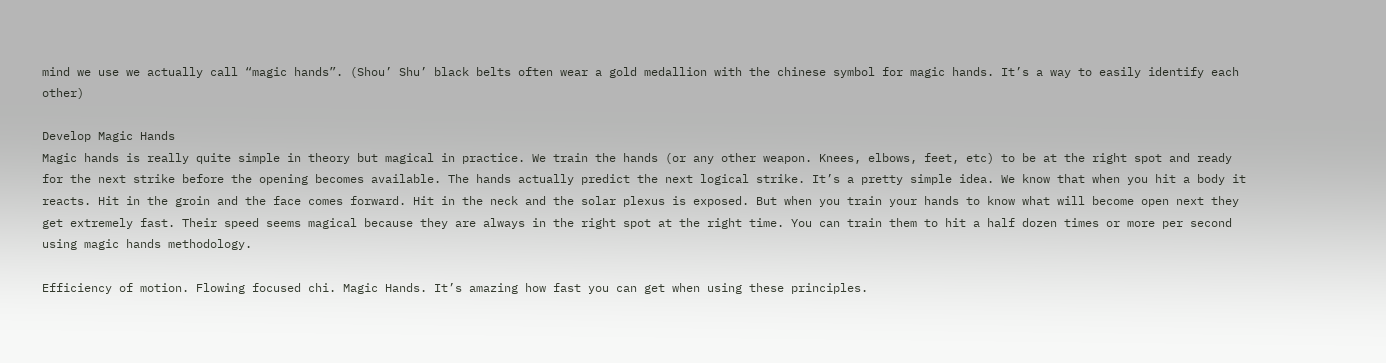mind we use we actually call “magic hands”. (Shou’ Shu’ black belts often wear a gold medallion with the chinese symbol for magic hands. It’s a way to easily identify each other)

Develop Magic Hands
Magic hands is really quite simple in theory but magical in practice. We train the hands (or any other weapon. Knees, elbows, feet, etc) to be at the right spot and ready for the next strike before the opening becomes available. The hands actually predict the next logical strike. It’s a pretty simple idea. We know that when you hit a body it reacts. Hit in the groin and the face comes forward. Hit in the neck and the solar plexus is exposed. But when you train your hands to know what will become open next they get extremely fast. Their speed seems magical because they are always in the right spot at the right time. You can train them to hit a half dozen times or more per second using magic hands methodology.

Efficiency of motion. Flowing focused chi. Magic Hands. It’s amazing how fast you can get when using these principles.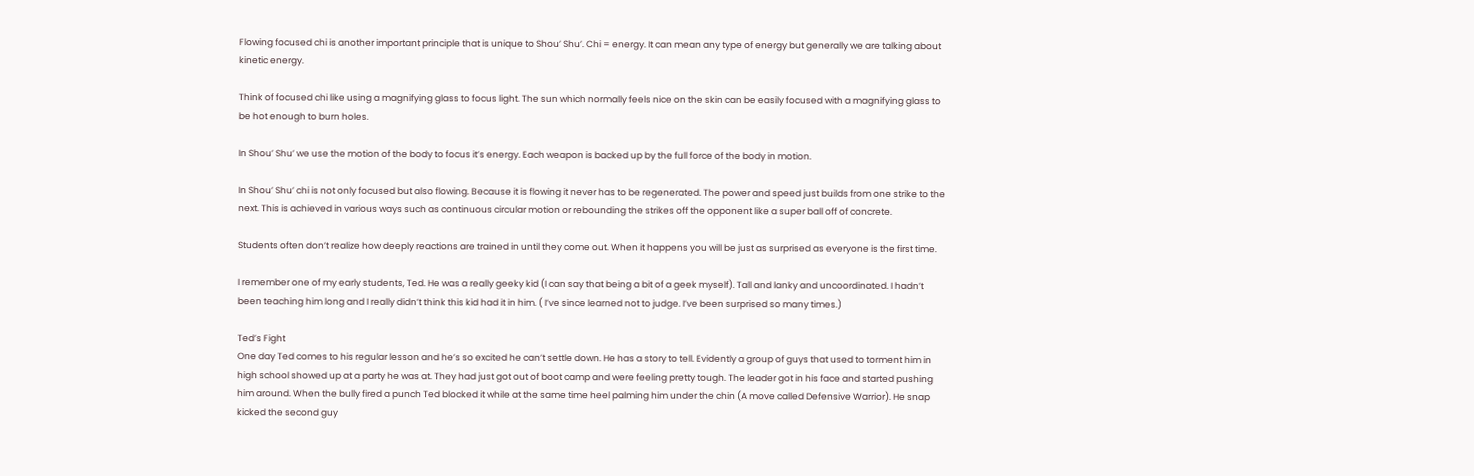Flowing focused chi is another important principle that is unique to Shou’ Shu’. Chi = energy. It can mean any type of energy but generally we are talking about kinetic energy.

Think of focused chi like using a magnifying glass to focus light. The sun which normally feels nice on the skin can be easily focused with a magnifying glass to be hot enough to burn holes.

In Shou’ Shu’ we use the motion of the body to focus it’s energy. Each weapon is backed up by the full force of the body in motion.

In Shou’ Shu’ chi is not only focused but also flowing. Because it is flowing it never has to be regenerated. The power and speed just builds from one strike to the next. This is achieved in various ways such as continuous circular motion or rebounding the strikes off the opponent like a super ball off of concrete.

Students often don’t realize how deeply reactions are trained in until they come out. When it happens you will be just as surprised as everyone is the first time.

I remember one of my early students, Ted. He was a really geeky kid (I can say that being a bit of a geek myself). Tall and lanky and uncoordinated. I hadn’t been teaching him long and I really didn’t think this kid had it in him. ( I’ve since learned not to judge. I’ve been surprised so many times.)

Ted’s Fight
One day Ted comes to his regular lesson and he’s so excited he can’t settle down. He has a story to tell. Evidently a group of guys that used to torment him in high school showed up at a party he was at. They had just got out of boot camp and were feeling pretty tough. The leader got in his face and started pushing him around. When the bully fired a punch Ted blocked it while at the same time heel palming him under the chin (A move called Defensive Warrior). He snap kicked the second guy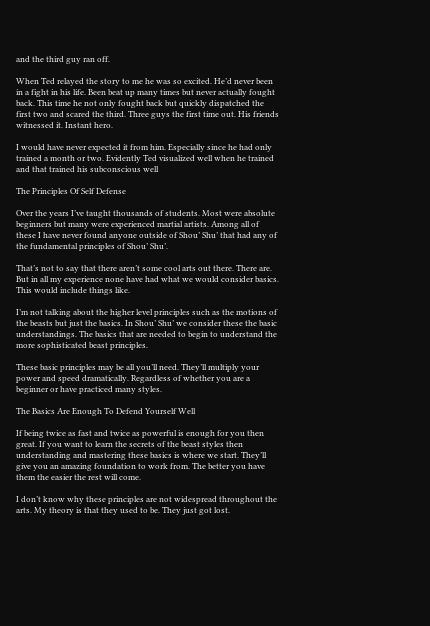and the third guy ran off.

When Ted relayed the story to me he was so excited. He’d never been in a fight in his life. Been beat up many times but never actually fought back. This time he not only fought back but quickly dispatched the first two and scared the third. Three guys the first time out. His friends witnessed it. Instant hero.

I would have never expected it from him. Especially since he had only trained a month or two. Evidently Ted visualized well when he trained and that trained his subconscious well

The Principles Of Self Defense

Over the years I’ve taught thousands of students. Most were absolute beginners but many were experienced martial artists. Among all of these I have never found anyone outside of Shou’ Shu’ that had any of the fundamental principles of Shou’ Shu’.

That’s not to say that there aren’t some cool arts out there. There are. But in all my experience none have had what we would consider basics. This would include things like.

I’m not talking about the higher level principles such as the motions of the beasts but just the basics. In Shou’ Shu’ we consider these the basic understandings. The basics that are needed to begin to understand the more sophisticated beast principles.

These basic principles may be all you’ll need. They’ll multiply your power and speed dramatically. Regardless of whether you are a beginner or have practiced many styles.

The Basics Are Enough To Defend Yourself Well

If being twice as fast and twice as powerful is enough for you then great. If you want to learn the secrets of the beast styles then understanding and mastering these basics is where we start. They’ll give you an amazing foundation to work from. The better you have them the easier the rest will come.

I don’t know why these principles are not widespread throughout the arts. My theory is that they used to be. They just got lost.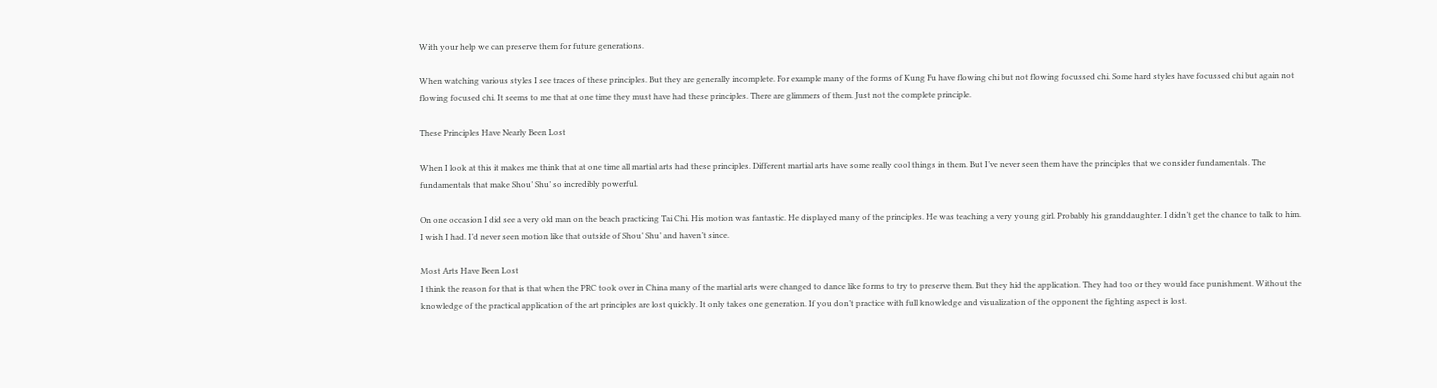With your help we can preserve them for future generations.

When watching various styles I see traces of these principles. But they are generally incomplete. For example many of the forms of Kung Fu have flowing chi but not flowing focussed chi. Some hard styles have focussed chi but again not flowing focused chi. It seems to me that at one time they must have had these principles. There are glimmers of them. Just not the complete principle.

These Principles Have Nearly Been Lost

When I look at this it makes me think that at one time all martial arts had these principles. Different martial arts have some really cool things in them. But I’ve never seen them have the principles that we consider fundamentals. The fundamentals that make Shou’ Shu’ so incredibly powerful.

On one occasion I did see a very old man on the beach practicing Tai Chi. His motion was fantastic. He displayed many of the principles. He was teaching a very young girl. Probably his granddaughter. I didn’t get the chance to talk to him. I wish I had. I’d never seen motion like that outside of Shou’ Shu’ and haven’t since.

Most Arts Have Been Lost
I think the reason for that is that when the PRC took over in China many of the martial arts were changed to dance like forms to try to preserve them. But they hid the application. They had too or they would face punishment. Without the knowledge of the practical application of the art principles are lost quickly. It only takes one generation. If you don’t practice with full knowledge and visualization of the opponent the fighting aspect is lost.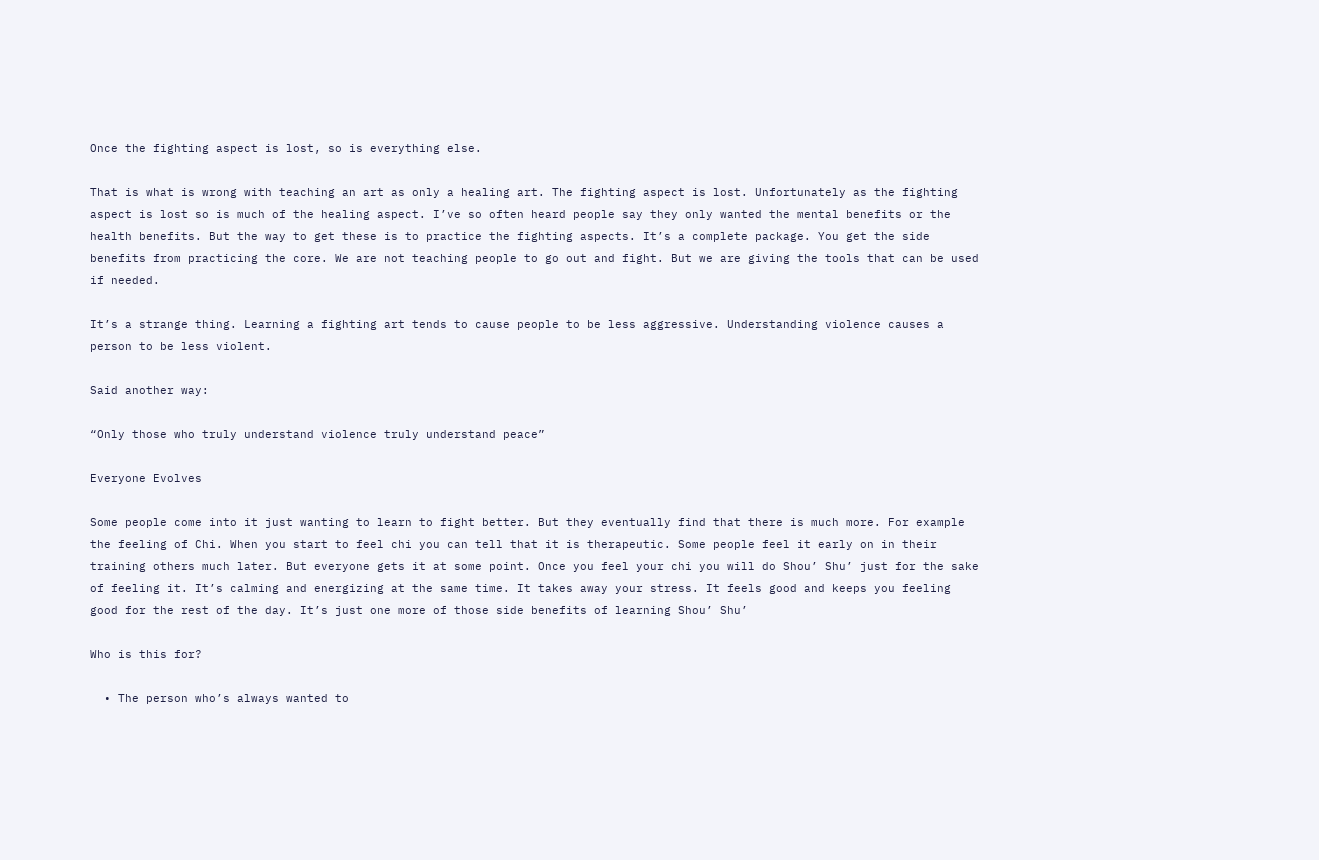Once the fighting aspect is lost, so is everything else.

That is what is wrong with teaching an art as only a healing art. The fighting aspect is lost. Unfortunately as the fighting aspect is lost so is much of the healing aspect. I’ve so often heard people say they only wanted the mental benefits or the health benefits. But the way to get these is to practice the fighting aspects. It’s a complete package. You get the side benefits from practicing the core. We are not teaching people to go out and fight. But we are giving the tools that can be used if needed.

It’s a strange thing. Learning a fighting art tends to cause people to be less aggressive. Understanding violence causes a person to be less violent.

Said another way:

“Only those who truly understand violence truly understand peace”

Everyone Evolves

Some people come into it just wanting to learn to fight better. But they eventually find that there is much more. For example the feeling of Chi. When you start to feel chi you can tell that it is therapeutic. Some people feel it early on in their training others much later. But everyone gets it at some point. Once you feel your chi you will do Shou’ Shu’ just for the sake of feeling it. It’s calming and energizing at the same time. It takes away your stress. It feels good and keeps you feeling good for the rest of the day. It’s just one more of those side benefits of learning Shou’ Shu’

Who is this for?

  • The person who’s always wanted to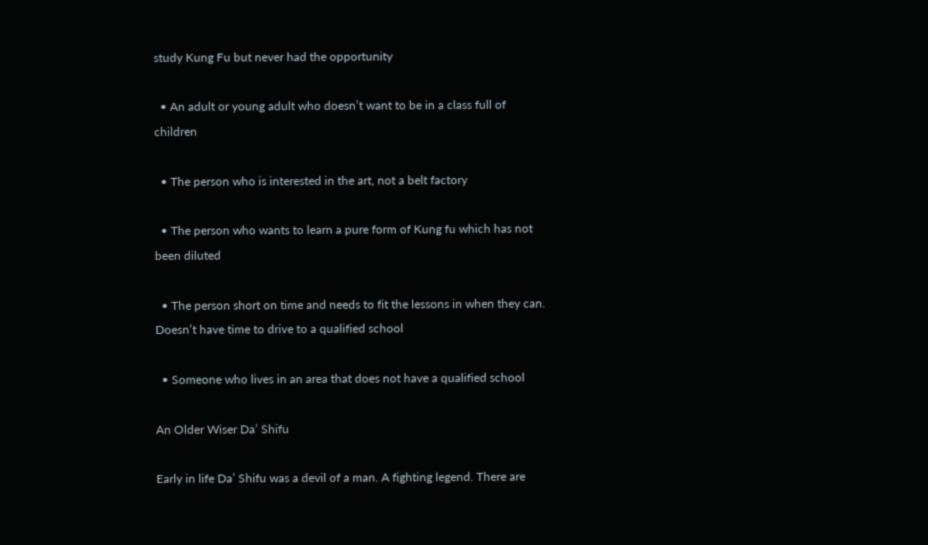study Kung Fu but never had the opportunity

  • An adult or young adult who doesn’t want to be in a class full of children

  • The person who is interested in the art, not a belt factory

  • The person who wants to learn a pure form of Kung fu which has not been diluted

  • The person short on time and needs to fit the lessons in when they can. Doesn’t have time to drive to a qualified school

  • Someone who lives in an area that does not have a qualified school

An Older Wiser Da’ Shifu

Early in life Da’ Shifu was a devil of a man. A fighting legend. There are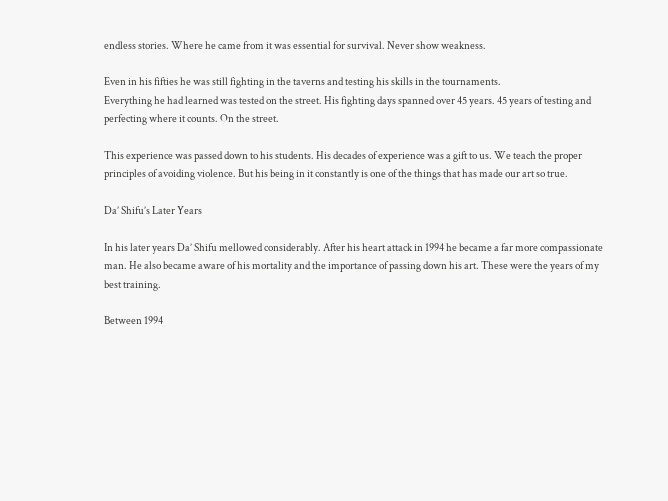endless stories. Where he came from it was essential for survival. Never show weakness.

Even in his fifties he was still fighting in the taverns and testing his skills in the tournaments.
Everything he had learned was tested on the street. His fighting days spanned over 45 years. 45 years of testing and perfecting where it counts. On the street.

This experience was passed down to his students. His decades of experience was a gift to us. We teach the proper principles of avoiding violence. But his being in it constantly is one of the things that has made our art so true.

Da’ Shifu’s Later Years

In his later years Da’ Shifu mellowed considerably. After his heart attack in 1994 he became a far more compassionate man. He also became aware of his mortality and the importance of passing down his art. These were the years of my best training.

Between 1994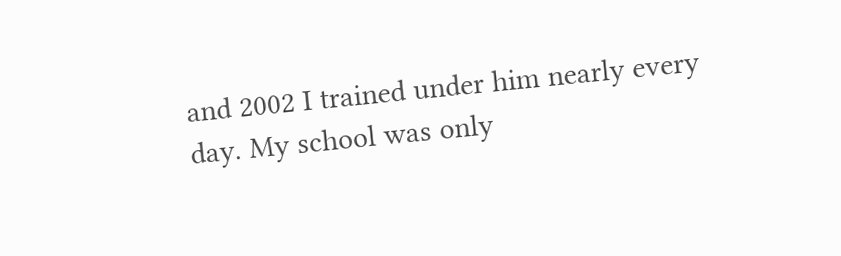and 2002 I trained under him nearly every day. My school was only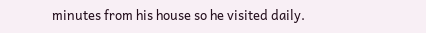minutes from his house so he visited daily.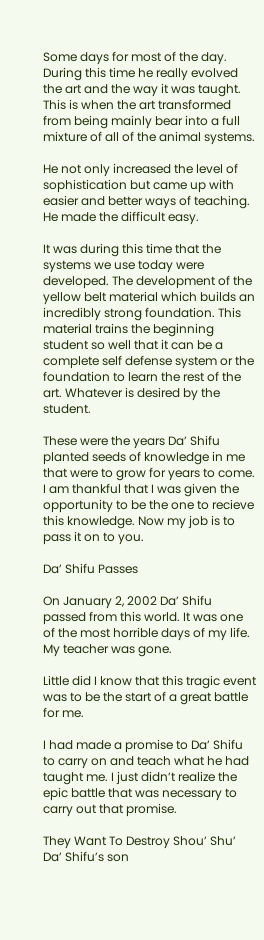Some days for most of the day. During this time he really evolved the art and the way it was taught. This is when the art transformed from being mainly bear into a full mixture of all of the animal systems.

He not only increased the level of sophistication but came up with easier and better ways of teaching. He made the difficult easy.

It was during this time that the systems we use today were developed. The development of the yellow belt material which builds an incredibly strong foundation. This material trains the beginning student so well that it can be a complete self defense system or the foundation to learn the rest of the art. Whatever is desired by the student.

These were the years Da’ Shifu planted seeds of knowledge in me that were to grow for years to come. I am thankful that I was given the opportunity to be the one to recieve this knowledge. Now my job is to pass it on to you.

Da’ Shifu Passes

On January 2, 2002 Da’ Shifu passed from this world. It was one of the most horrible days of my life. My teacher was gone.

Little did I know that this tragic event was to be the start of a great battle for me.

I had made a promise to Da’ Shifu to carry on and teach what he had taught me. I just didn’t realize the epic battle that was necessary to carry out that promise.

They Want To Destroy Shou’ Shu’
Da’ Shifu’s son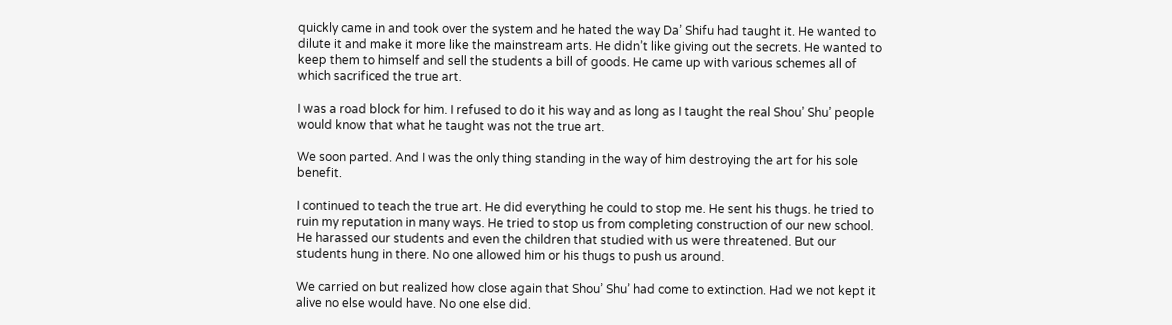quickly came in and took over the system and he hated the way Da’ Shifu had taught it. He wanted to dilute it and make it more like the mainstream arts. He didn’t like giving out the secrets. He wanted to keep them to himself and sell the students a bill of goods. He came up with various schemes all of which sacrificed the true art.

I was a road block for him. I refused to do it his way and as long as I taught the real Shou’ Shu’ people would know that what he taught was not the true art.

We soon parted. And I was the only thing standing in the way of him destroying the art for his sole benefit.

I continued to teach the true art. He did everything he could to stop me. He sent his thugs. he tried to ruin my reputation in many ways. He tried to stop us from completing construction of our new school. He harassed our students and even the children that studied with us were threatened. But our students hung in there. No one allowed him or his thugs to push us around.

We carried on but realized how close again that Shou’ Shu’ had come to extinction. Had we not kept it alive no else would have. No one else did.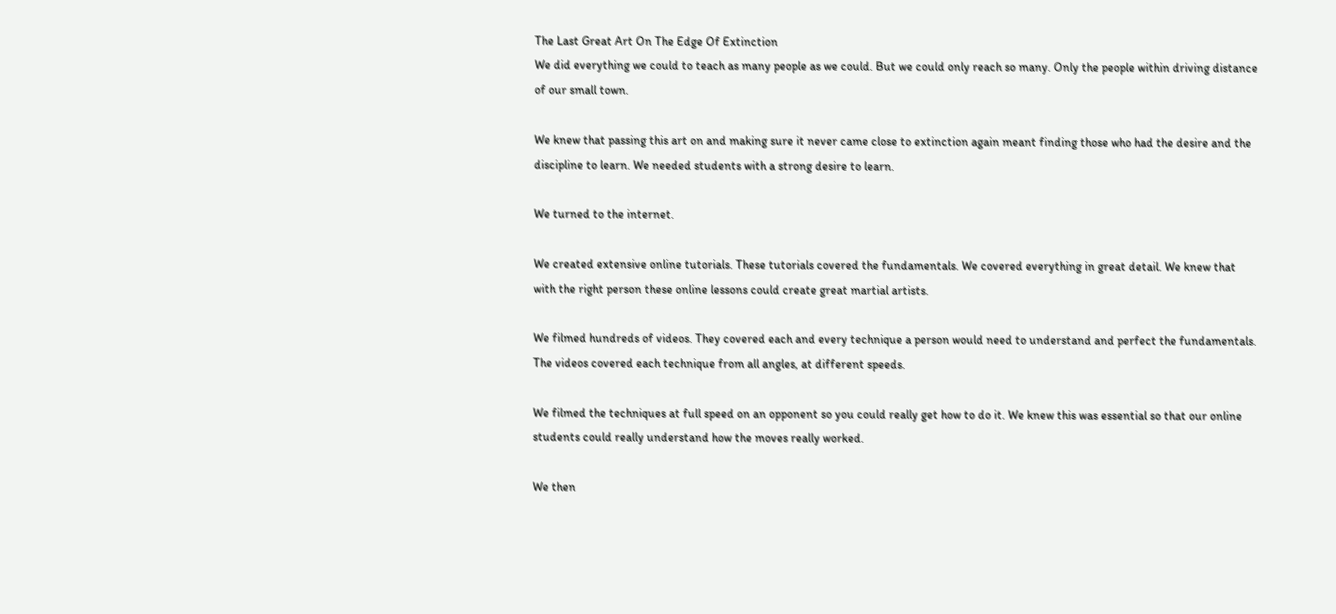The Last Great Art On The Edge Of Extinction
We did everything we could to teach as many people as we could. But we could only reach so many. Only the people within driving distance of our small town.

We knew that passing this art on and making sure it never came close to extinction again meant finding those who had the desire and the discipline to learn. We needed students with a strong desire to learn.

We turned to the internet.

We created extensive online tutorials. These tutorials covered the fundamentals. We covered everything in great detail. We knew that with the right person these online lessons could create great martial artists.

We filmed hundreds of videos. They covered each and every technique a person would need to understand and perfect the fundamentals. The videos covered each technique from all angles, at different speeds.

We filmed the techniques at full speed on an opponent so you could really get how to do it. We knew this was essential so that our online students could really understand how the moves really worked.

We then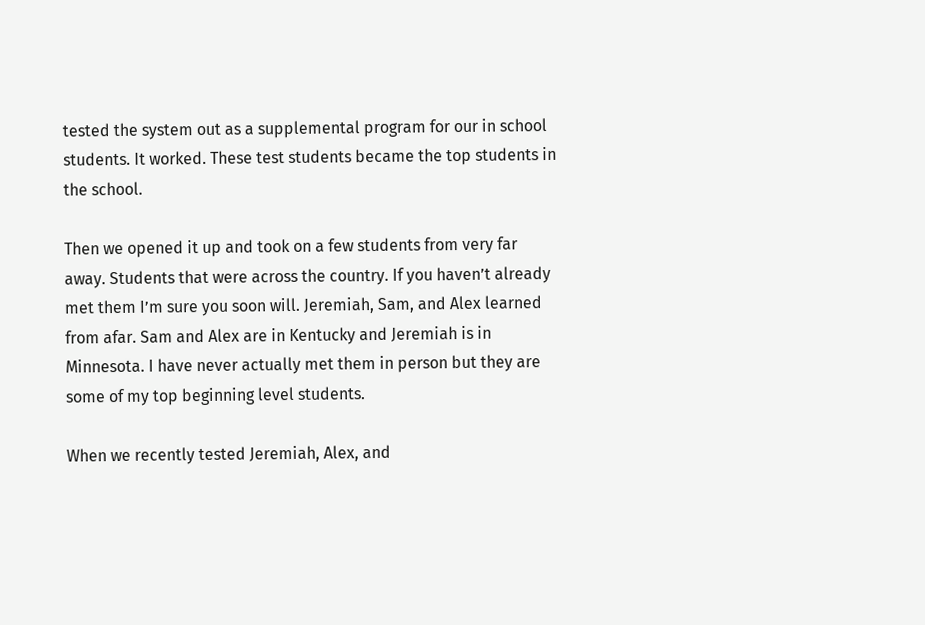tested the system out as a supplemental program for our in school students. It worked. These test students became the top students in the school.

Then we opened it up and took on a few students from very far away. Students that were across the country. If you haven’t already met them I’m sure you soon will. Jeremiah, Sam, and Alex learned from afar. Sam and Alex are in Kentucky and Jeremiah is in Minnesota. I have never actually met them in person but they are some of my top beginning level students.

When we recently tested Jeremiah, Alex, and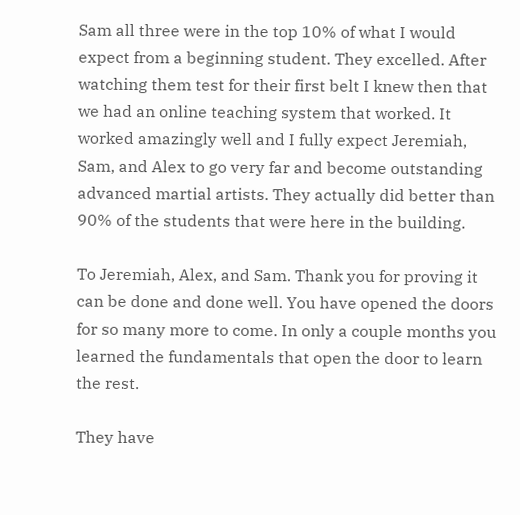Sam all three were in the top 10% of what I would expect from a beginning student. They excelled. After watching them test for their first belt I knew then that we had an online teaching system that worked. It worked amazingly well and I fully expect Jeremiah, Sam, and Alex to go very far and become outstanding advanced martial artists. They actually did better than 90% of the students that were here in the building.

To Jeremiah, Alex, and Sam. Thank you for proving it can be done and done well. You have opened the doors for so many more to come. In only a couple months you learned the fundamentals that open the door to learn the rest.

They have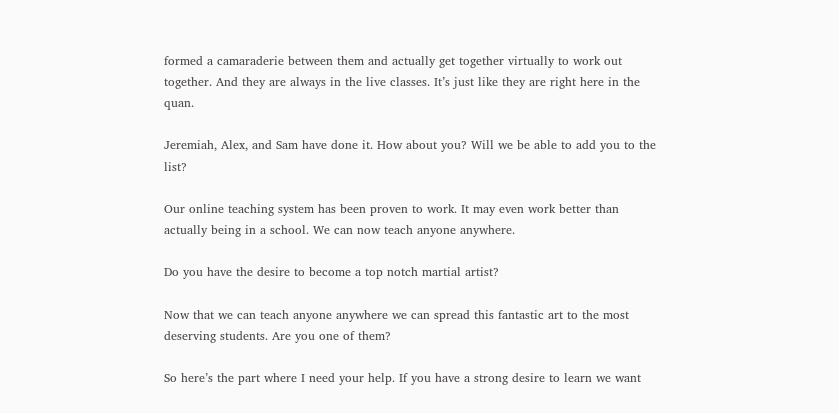formed a camaraderie between them and actually get together virtually to work out together. And they are always in the live classes. It’s just like they are right here in the quan.

Jeremiah, Alex, and Sam have done it. How about you? Will we be able to add you to the list?

Our online teaching system has been proven to work. It may even work better than actually being in a school. We can now teach anyone anywhere.

Do you have the desire to become a top notch martial artist?

Now that we can teach anyone anywhere we can spread this fantastic art to the most deserving students. Are you one of them?

So here’s the part where I need your help. If you have a strong desire to learn we want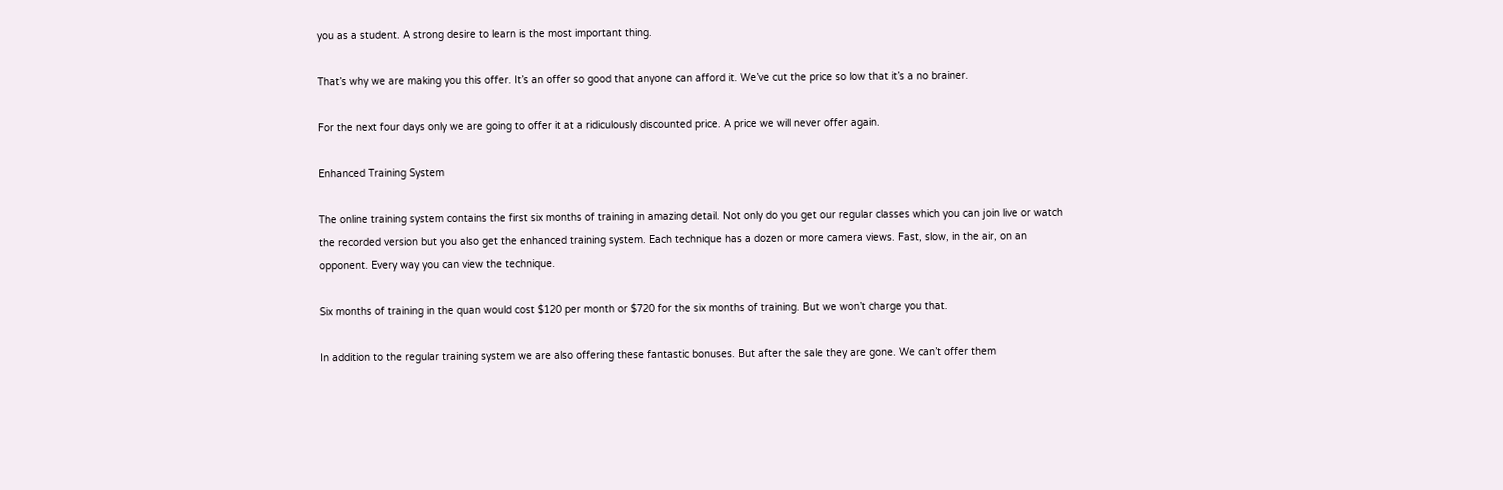you as a student. A strong desire to learn is the most important thing.

That’s why we are making you this offer. It’s an offer so good that anyone can afford it. We’ve cut the price so low that it’s a no brainer.

For the next four days only we are going to offer it at a ridiculously discounted price. A price we will never offer again.

Enhanced Training System

The online training system contains the first six months of training in amazing detail. Not only do you get our regular classes which you can join live or watch the recorded version but you also get the enhanced training system. Each technique has a dozen or more camera views. Fast, slow, in the air, on an opponent. Every way you can view the technique.

Six months of training in the quan would cost $120 per month or $720 for the six months of training. But we won’t charge you that.

In addition to the regular training system we are also offering these fantastic bonuses. But after the sale they are gone. We can’t offer them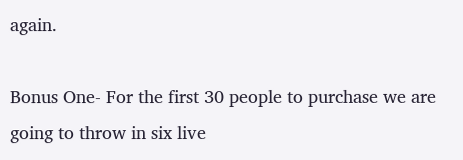again.

Bonus One- For the first 30 people to purchase we are going to throw in six live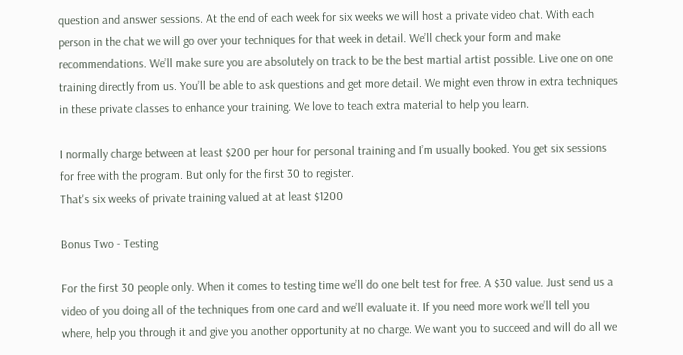question and answer sessions. At the end of each week for six weeks we will host a private video chat. With each person in the chat we will go over your techniques for that week in detail. We’ll check your form and make recommendations. We’ll make sure you are absolutely on track to be the best martial artist possible. Live one on one training directly from us. You’ll be able to ask questions and get more detail. We might even throw in extra techniques in these private classes to enhance your training. We love to teach extra material to help you learn.

I normally charge between at least $200 per hour for personal training and I’m usually booked. You get six sessions for free with the program. But only for the first 30 to register.
That's six weeks of private training valued at at least $1200

Bonus Two - Testing

For the first 30 people only. When it comes to testing time we’ll do one belt test for free. A $30 value. Just send us a video of you doing all of the techniques from one card and we’ll evaluate it. If you need more work we’ll tell you where, help you through it and give you another opportunity at no charge. We want you to succeed and will do all we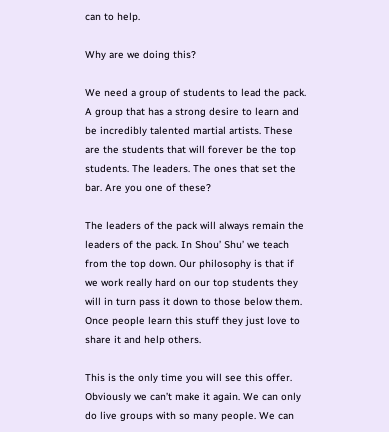can to help.

Why are we doing this?

We need a group of students to lead the pack. A group that has a strong desire to learn and be incredibly talented martial artists. These are the students that will forever be the top students. The leaders. The ones that set the bar. Are you one of these?

The leaders of the pack will always remain the leaders of the pack. In Shou’ Shu’ we teach from the top down. Our philosophy is that if we work really hard on our top students they will in turn pass it down to those below them. Once people learn this stuff they just love to share it and help others.

This is the only time you will see this offer. Obviously we can’t make it again. We can only do live groups with so many people. We can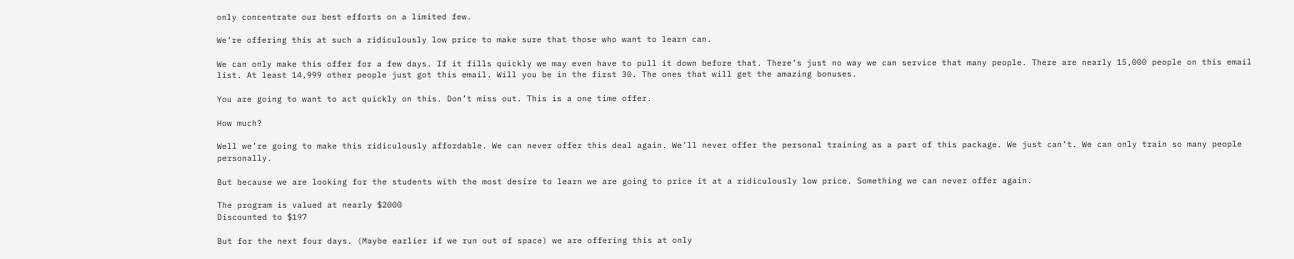only concentrate our best efforts on a limited few.

We’re offering this at such a ridiculously low price to make sure that those who want to learn can.

We can only make this offer for a few days. If it fills quickly we may even have to pull it down before that. There’s just no way we can service that many people. There are nearly 15,000 people on this email list. At least 14,999 other people just got this email. Will you be in the first 30. The ones that will get the amazing bonuses.

You are going to want to act quickly on this. Don’t miss out. This is a one time offer.

How much?

Well we’re going to make this ridiculously affordable. We can never offer this deal again. We’ll never offer the personal training as a part of this package. We just can’t. We can only train so many people personally.

But because we are looking for the students with the most desire to learn we are going to price it at a ridiculously low price. Something we can never offer again.

The program is valued at nearly $2000
Discounted to $197

But for the next four days. (Maybe earlier if we run out of space) we are offering this at only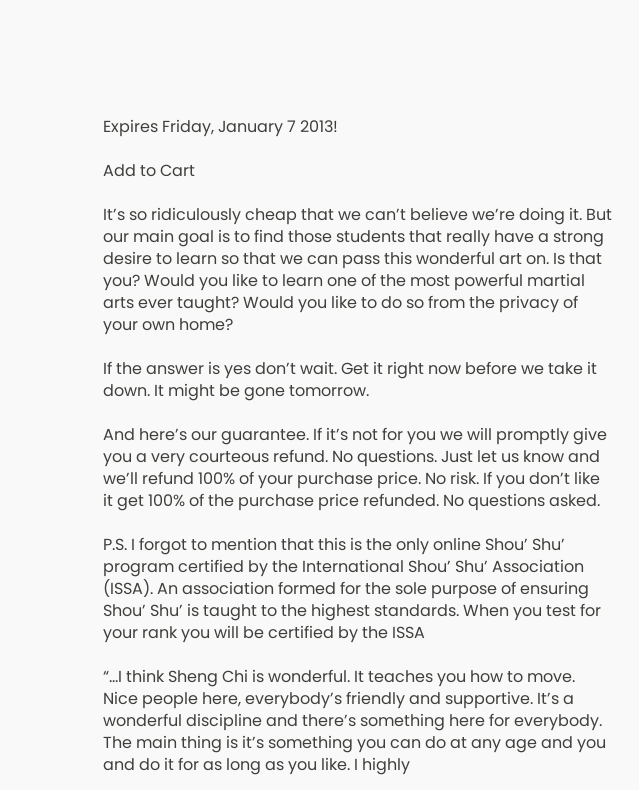Expires Friday, January 7 2013!

Add to Cart

It’s so ridiculously cheap that we can’t believe we’re doing it. But our main goal is to find those students that really have a strong desire to learn so that we can pass this wonderful art on. Is that you? Would you like to learn one of the most powerful martial arts ever taught? Would you like to do so from the privacy of your own home?

If the answer is yes don’t wait. Get it right now before we take it down. It might be gone tomorrow.

And here’s our guarantee. If it’s not for you we will promptly give you a very courteous refund. No questions. Just let us know and we’ll refund 100% of your purchase price. No risk. If you don’t like it get 100% of the purchase price refunded. No questions asked.

P.S. I forgot to mention that this is the only online Shou’ Shu’ program certified by the International Shou’ Shu’ Association (ISSA). An association formed for the sole purpose of ensuring Shou’ Shu’ is taught to the highest standards. When you test for your rank you will be certified by the ISSA

“…I think Sheng Chi is wonderful. It teaches you how to move. Nice people here, everybody’s friendly and supportive. It’s a wonderful discipline and there’s something here for everybody. The main thing is it’s something you can do at any age and you and do it for as long as you like. I highly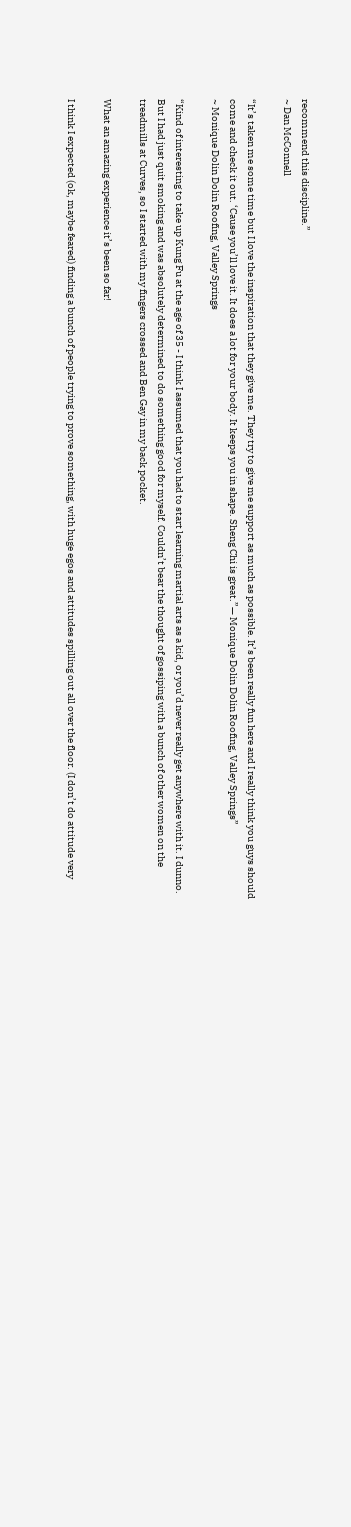recommend this discipline.”
~ Dan McConnell

“It’s taken me some time but I love the inspiration that they give me. They try to give me support as much as possible. It’s been really fun here and I really think you guys should come and check it out. ‘Cause you’ll love it. It does a lot for your body. It keeps you in shape. Sheng Chi is great.”— Monique Dolin Dolin Roofing, Valley Springs”
~ Monique Dolin Dolin Roofing, Valley Springs

“Kind of interesting to take up Kung Fu at the age of 35 - I think I assumed that you had to start learning martial arts as a kid, or you’d never really get anywhere with it. I dunno. But I had just quit smoking and was absolutely determined to do something good for myself. Couldn’t bear the thought of gossiping with a bunch of other women on the treadmills at Curves, so I started with my fingers crossed and Ben Gay in my back pocket.

What an amazing experience it’s been so far!

I think I expected (ok, maybe feared) finding a bunch of people trying to prove something, with huge egos and attitudes spilling out all over the floor. (I don’t do attitude very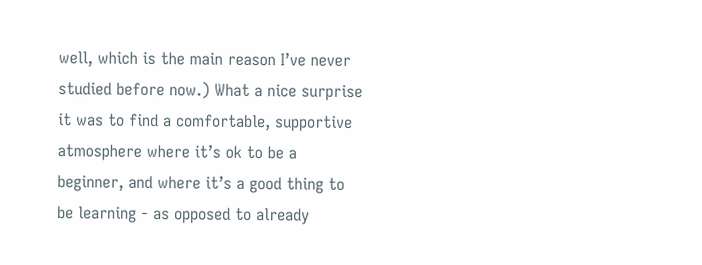well, which is the main reason I’ve never studied before now.) What a nice surprise it was to find a comfortable, supportive atmosphere where it’s ok to be a beginner, and where it’s a good thing to be learning - as opposed to already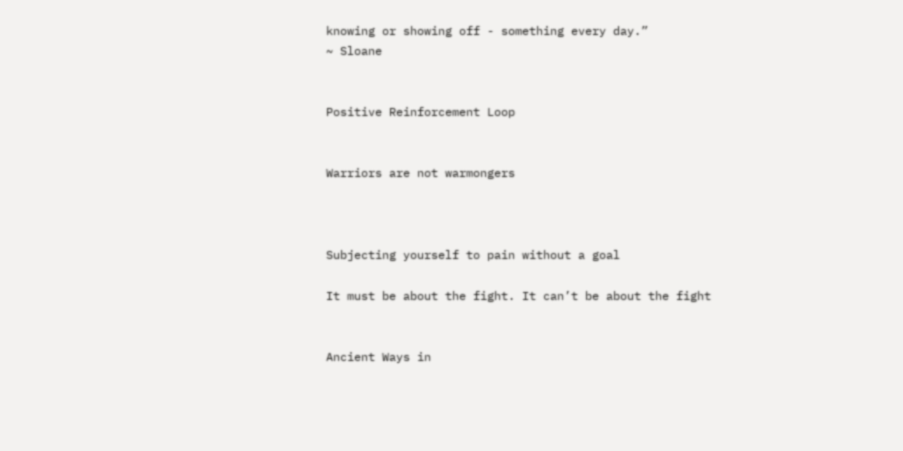knowing or showing off - something every day.”
~ Sloane


Positive Reinforcement Loop


Warriors are not warmongers



Subjecting yourself to pain without a goal

It must be about the fight. It can’t be about the fight


Ancient Ways in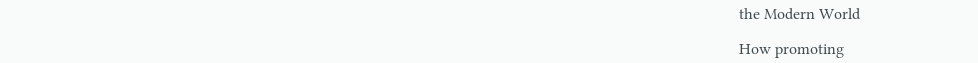the Modern World

How promoting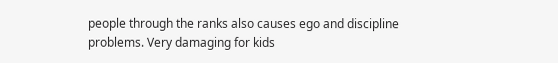people through the ranks also causes ego and discipline problems. Very damaging for kids